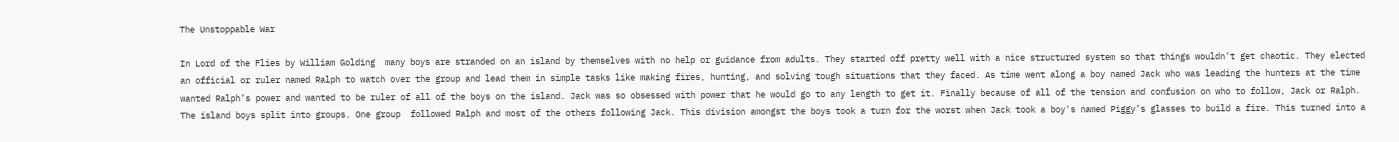The Unstoppable War

In Lord of the Flies by William Golding  many boys are stranded on an island by themselves with no help or guidance from adults. They started off pretty well with a nice structured system so that things wouldn’t get chaotic. They elected an official or ruler named Ralph to watch over the group and lead them in simple tasks like making fires, hunting, and solving tough situations that they faced. As time went along a boy named Jack who was leading the hunters at the time wanted Ralph’s power and wanted to be ruler of all of the boys on the island. Jack was so obsessed with power that he would go to any length to get it. Finally because of all of the tension and confusion on who to follow, Jack or Ralph. The island boys split into groups. One group  followed Ralph and most of the others following Jack. This division amongst the boys took a turn for the worst when Jack took a boy's named Piggy’s glasses to build a fire. This turned into a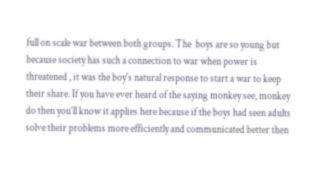full on scale war between both groups. The  boys are so young but because society has such a connection to war when power is threatened , it was the boy's natural response to start a war to keep their share. If you have ever heard of the saying monkey see, monkey do then you’ll know it applies here because if the boys had seen adults solve their problems more efficiently and communicated better then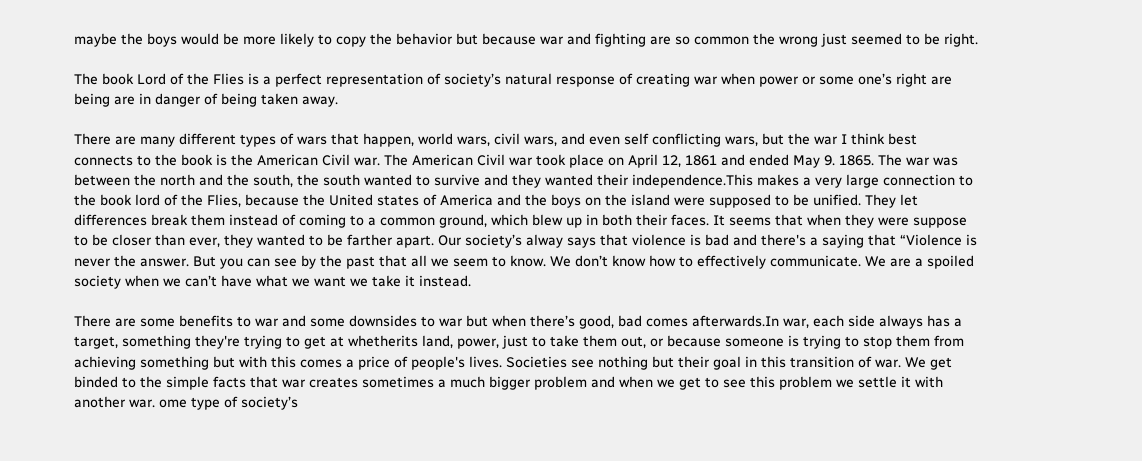maybe the boys would be more likely to copy the behavior but because war and fighting are so common the wrong just seemed to be right.

The book Lord of the Flies is a perfect representation of society’s natural response of creating war when power or some one’s right are being are in danger of being taken away.

There are many different types of wars that happen, world wars, civil wars, and even self conflicting wars, but the war I think best connects to the book is the American Civil war. The American Civil war took place on April 12, 1861 and ended May 9. 1865. The war was between the north and the south, the south wanted to survive and they wanted their independence.This makes a very large connection to the book lord of the Flies, because the United states of America and the boys on the island were supposed to be unified. They let differences break them instead of coming to a common ground, which blew up in both their faces. It seems that when they were suppose to be closer than ever, they wanted to be farther apart. Our society’s alway says that violence is bad and there's a saying that “Violence is never the answer. But you can see by the past that all we seem to know. We don’t know how to effectively communicate. We are a spoiled society when we can’t have what we want we take it instead.

There are some benefits to war and some downsides to war but when there’s good, bad comes afterwards.In war, each side always has a target, something they're trying to get at whetherits land, power, just to take them out, or because someone is trying to stop them from achieving something but with this comes a price of people's lives. Societies see nothing but their goal in this transition of war. We get binded to the simple facts that war creates sometimes a much bigger problem and when we get to see this problem we settle it with another war. ome type of society’s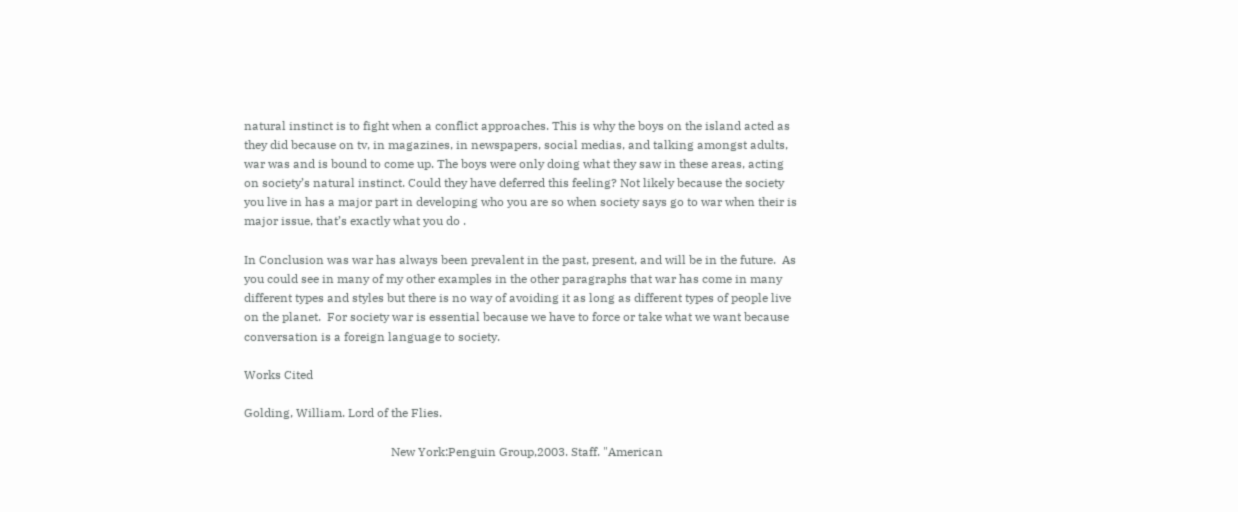natural instinct is to fight when a conflict approaches. This is why the boys on the island acted as they did because on tv, in magazines, in newspapers, social medias, and talking amongst adults, war was and is bound to come up. The boys were only doing what they saw in these areas, acting on society’s natural instinct. Could they have deferred this feeling? Not likely because the society you live in has a major part in developing who you are so when society says go to war when their is  major issue, that’s exactly what you do .

In Conclusion was war has always been prevalent in the past, present, and will be in the future.  As you could see in many of my other examples in the other paragraphs that war has come in many different types and styles but there is no way of avoiding it as long as different types of people live on the planet.  For society war is essential because we have to force or take what we want because conversation is a foreign language to society.

Works Cited

Golding, William. Lord of the Flies.

                                                 New York:Penguin Group,2003. Staff. "American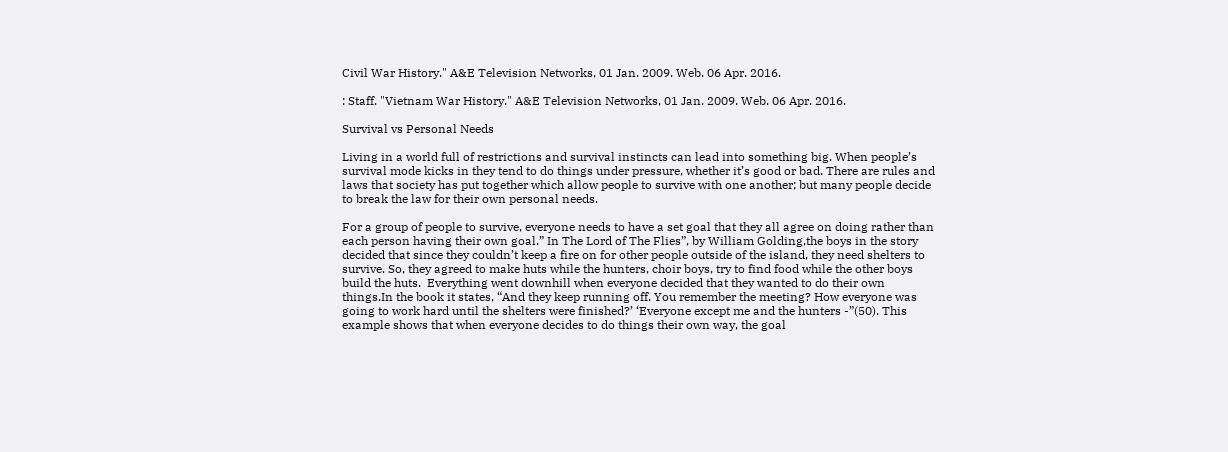Civil War History." A&E Television Networks, 01 Jan. 2009. Web. 06 Apr. 2016.

: Staff. "Vietnam War History." A&E Television Networks, 01 Jan. 2009. Web. 06 Apr. 2016.

Survival vs Personal Needs

Living in a world full of restrictions and survival instincts can lead into something big. When people’s survival mode kicks in they tend to do things under pressure, whether it’s good or bad. There are rules and laws that society has put together which allow people to survive with one another; but many people decide to break the law for their own personal needs.

For a group of people to survive, everyone needs to have a set goal that they all agree on doing rather than each person having their own goal.” In The Lord of The Flies”, by William Golding,the boys in the story decided that since they couldn’t keep a fire on for other people outside of the island, they need shelters to survive. So, they agreed to make huts while the hunters, choir boys, try to find food while the other boys build the huts.  Everything went downhill when everyone decided that they wanted to do their own things.In the book it states, “And they keep running off. You remember the meeting? How everyone was going to work hard until the shelters were finished?’ ‘Everyone except me and the hunters -”(50). This example shows that when everyone decides to do things their own way, the goal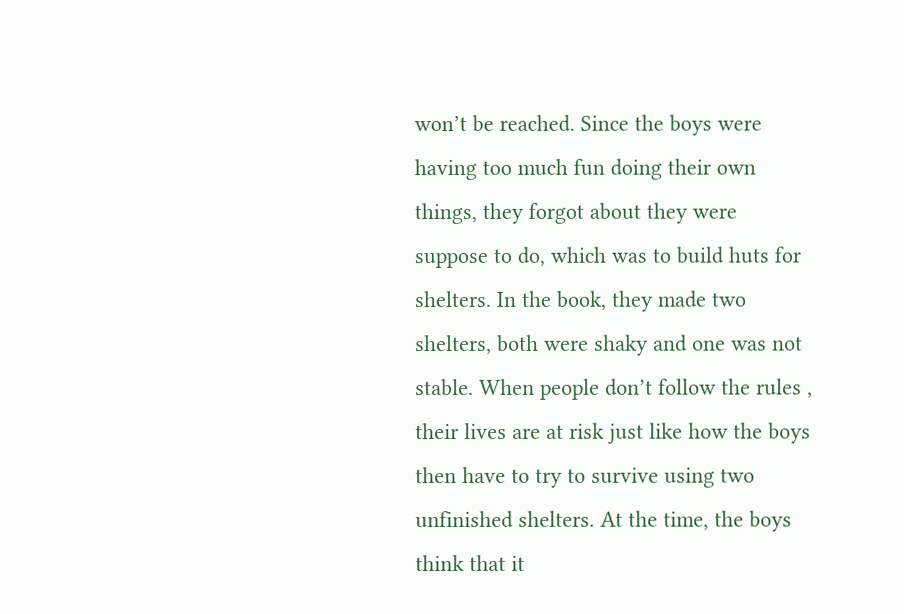won’t be reached. Since the boys were having too much fun doing their own things, they forgot about they were suppose to do, which was to build huts for shelters. In the book, they made two shelters, both were shaky and one was not stable. When people don’t follow the rules , their lives are at risk just like how the boys then have to try to survive using two unfinished shelters. At the time, the boys think that it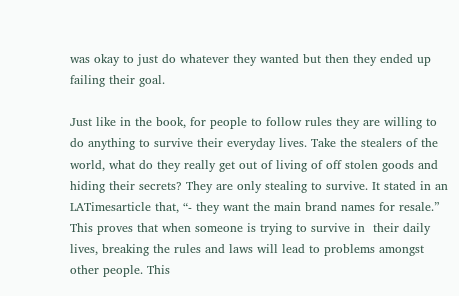was okay to just do whatever they wanted but then they ended up failing their goal.

Just like in the book, for people to follow rules they are willing to do anything to survive their everyday lives. Take the stealers of the world, what do they really get out of living of off stolen goods and hiding their secrets? They are only stealing to survive. It stated in an LATimesarticle that, “- they want the main brand names for resale.” This proves that when someone is trying to survive in  their daily lives, breaking the rules and laws will lead to problems amongst other people. This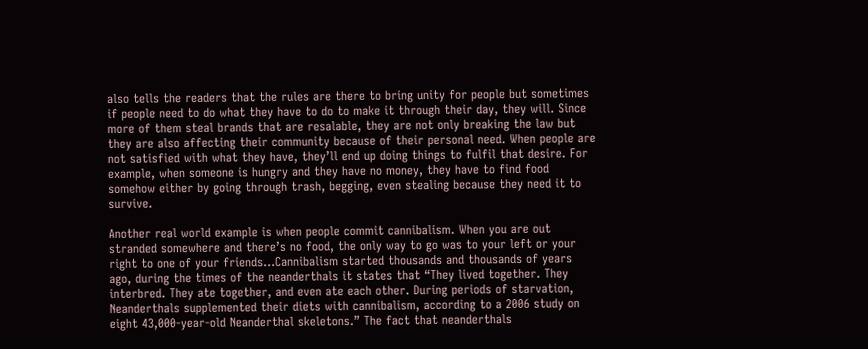also tells the readers that the rules are there to bring unity for people but sometimes if people need to do what they have to do to make it through their day, they will. Since more of them steal brands that are resalable, they are not only breaking the law but they are also affecting their community because of their personal need. When people are not satisfied with what they have, they’ll end up doing things to fulfil that desire. For example, when someone is hungry and they have no money, they have to find food somehow either by going through trash, begging, even stealing because they need it to survive.

Another real world example is when people commit cannibalism. When you are out stranded somewhere and there’s no food, the only way to go was to your left or your right to one of your friends…Cannibalism started thousands and thousands of years ago, during the times of the neanderthals it states that “They lived together. They interbred. They ate together, and even ate each other. During periods of starvation, Neanderthals supplemented their diets with cannibalism, according to a 2006 study on eight 43,000-year-old Neanderthal skeletons.” The fact that neanderthals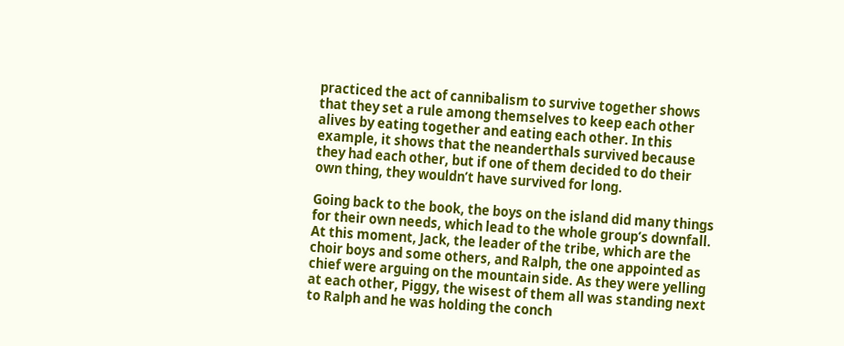practiced the act of cannibalism to survive together shows that they set a rule among themselves to keep each other alives by eating together and eating each other. In this example, it shows that the neanderthals survived because they had each other, but if one of them decided to do their own thing, they wouldn’t have survived for long.

Going back to the book, the boys on the island did many things for their own needs, which lead to the whole group’s downfall. At this moment, Jack, the leader of the tribe, which are the choir boys and some others, and Ralph, the one appointed as chief were arguing on the mountain side. As they were yelling at each other, Piggy, the wisest of them all was standing next to Ralph and he was holding the conch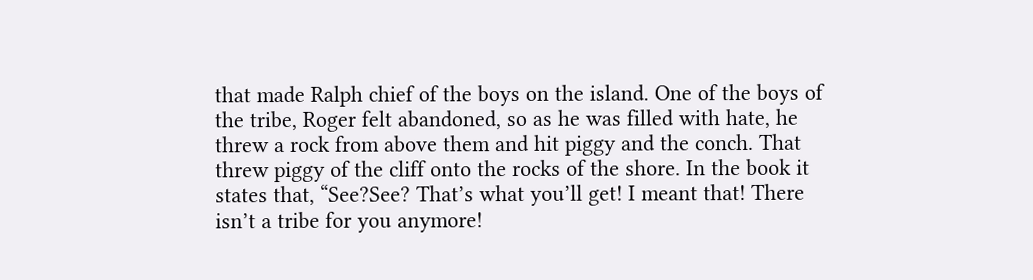that made Ralph chief of the boys on the island. One of the boys of the tribe, Roger felt abandoned, so as he was filled with hate, he threw a rock from above them and hit piggy and the conch. That threw piggy of the cliff onto the rocks of the shore. In the book it states that, “See?See? That’s what you’ll get! I meant that! There isn’t a tribe for you anymore!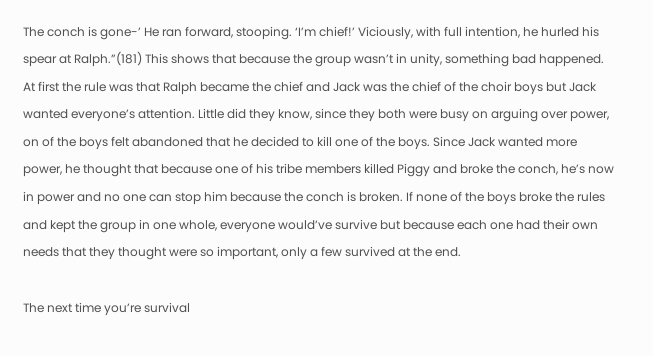The conch is gone-’ He ran forward, stooping. ‘I’m chief!’ Viciously, with full intention, he hurled his spear at Ralph.”(181) This shows that because the group wasn’t in unity, something bad happened. At first the rule was that Ralph became the chief and Jack was the chief of the choir boys but Jack wanted everyone’s attention. Little did they know, since they both were busy on arguing over power, on of the boys felt abandoned that he decided to kill one of the boys. Since Jack wanted more power, he thought that because one of his tribe members killed Piggy and broke the conch, he’s now in power and no one can stop him because the conch is broken. If none of the boys broke the rules and kept the group in one whole, everyone would’ve survive but because each one had their own needs that they thought were so important, only a few survived at the end.

The next time you’re survival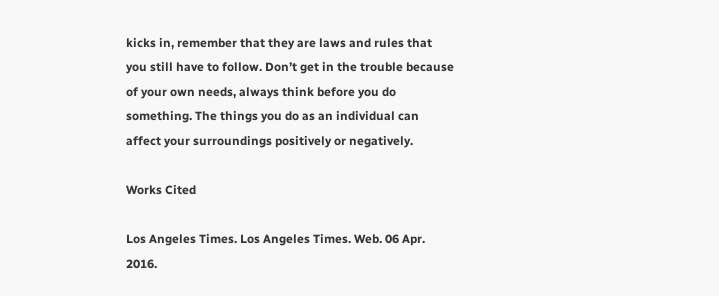kicks in, remember that they are laws and rules that you still have to follow. Don’t get in the trouble because of your own needs, always think before you do something. The things you do as an individual can affect your surroundings positively or negatively.

Works Cited

Los Angeles Times. Los Angeles Times. Web. 06 Apr. 2016.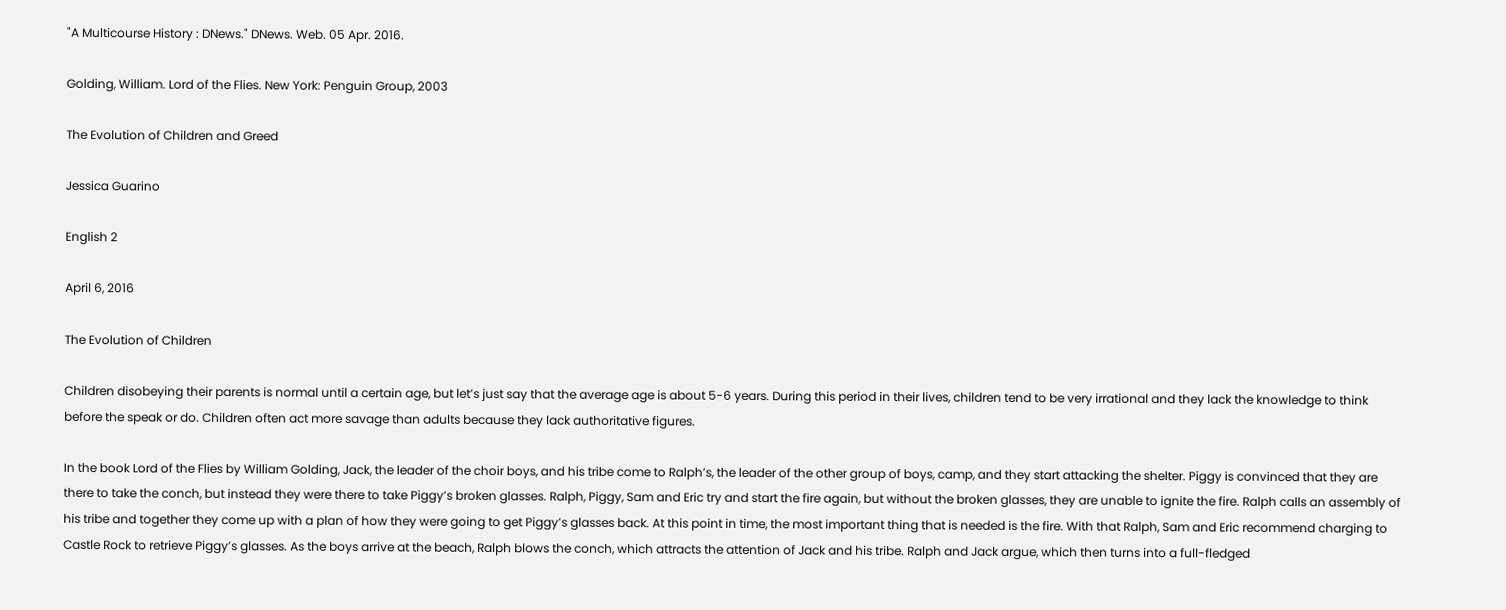"A Multicourse History : DNews." DNews. Web. 05 Apr. 2016.

Golding, William. Lord of the Flies. New York: Penguin Group, 2003

The Evolution of Children and Greed

Jessica Guarino

English 2

April 6, 2016

The Evolution of Children

Children disobeying their parents is normal until a certain age, but let’s just say that the average age is about 5-6 years. During this period in their lives, children tend to be very irrational and they lack the knowledge to think before the speak or do. Children often act more savage than adults because they lack authoritative figures.

In the book Lord of the Flies by William Golding, Jack, the leader of the choir boys, and his tribe come to Ralph’s, the leader of the other group of boys, camp, and they start attacking the shelter. Piggy is convinced that they are there to take the conch, but instead they were there to take Piggy’s broken glasses. Ralph, Piggy, Sam and Eric try and start the fire again, but without the broken glasses, they are unable to ignite the fire. Ralph calls an assembly of his tribe and together they come up with a plan of how they were going to get Piggy’s glasses back. At this point in time, the most important thing that is needed is the fire. With that Ralph, Sam and Eric recommend charging to Castle Rock to retrieve Piggy’s glasses. As the boys arrive at the beach, Ralph blows the conch, which attracts the attention of Jack and his tribe. Ralph and Jack argue, which then turns into a full-fledged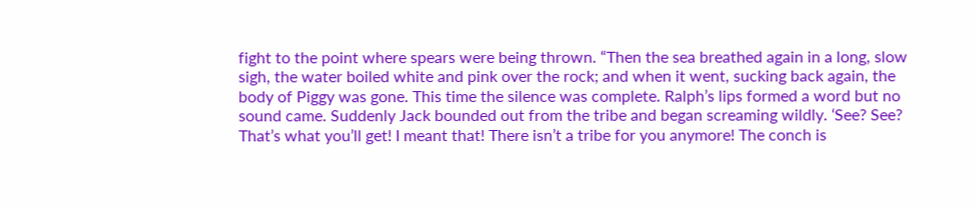fight to the point where spears were being thrown. “Then the sea breathed again in a long, slow sigh, the water boiled white and pink over the rock; and when it went, sucking back again, the body of Piggy was gone. This time the silence was complete. Ralph’s lips formed a word but no sound came. Suddenly Jack bounded out from the tribe and began screaming wildly. ‘See? See? That’s what you’ll get! I meant that! There isn’t a tribe for you anymore! The conch is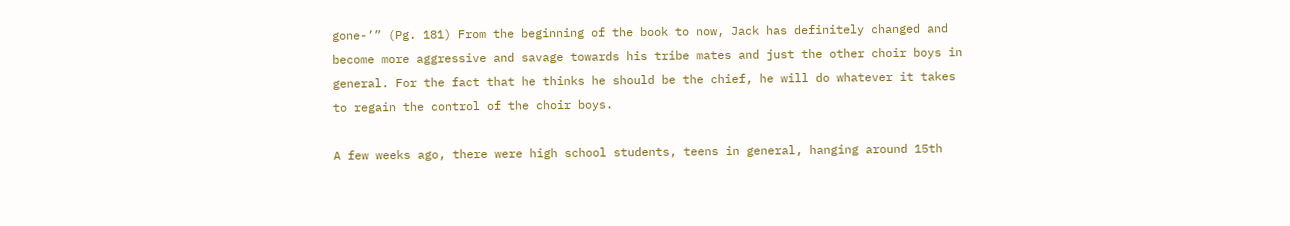gone-’” (Pg. 181) From the beginning of the book to now, Jack has definitely changed and become more aggressive and savage towards his tribe mates and just the other choir boys in general. For the fact that he thinks he should be the chief, he will do whatever it takes to regain the control of the choir boys.

A few weeks ago, there were high school students, teens in general, hanging around 15th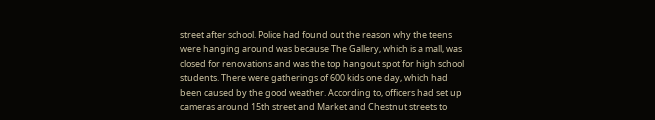street after school. Police had found out the reason why the teens were hanging around was because The Gallery, which is a mall, was closed for renovations and was the top hangout spot for high school students. There were gatherings of 600 kids one day, which had been caused by the good weather. According to, officers had set up cameras around 15th street and Market and Chestnut streets to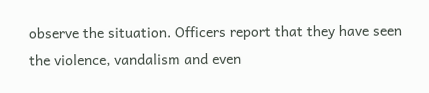observe the situation. Officers report that they have seen the violence, vandalism and even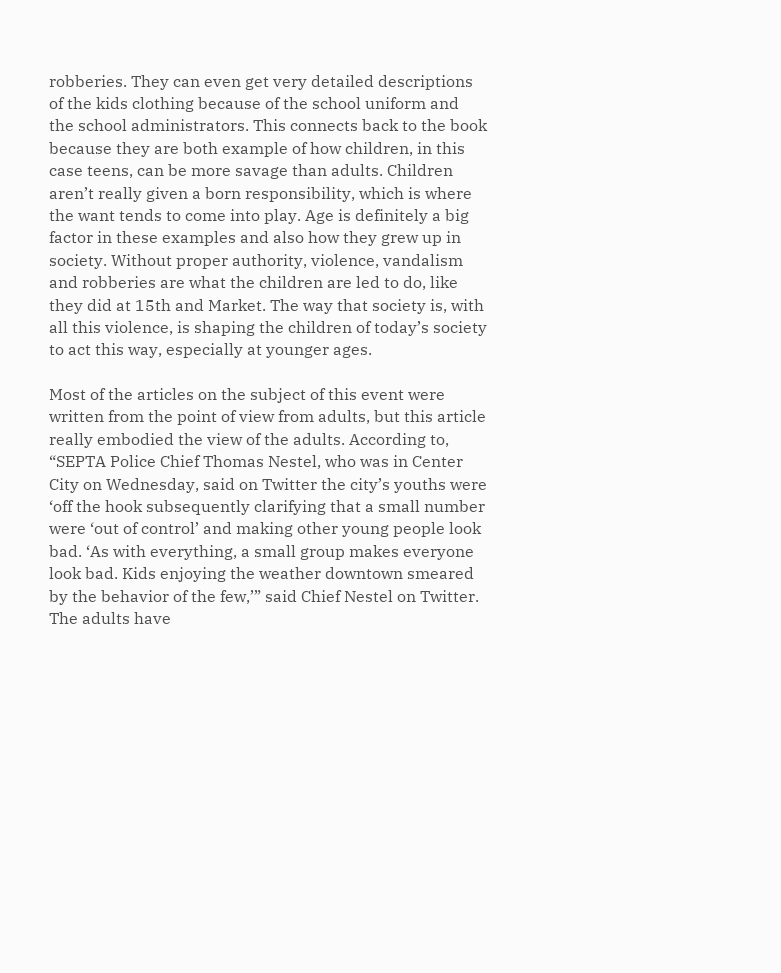robberies. They can even get very detailed descriptions of the kids clothing because of the school uniform and the school administrators. This connects back to the book because they are both example of how children, in this case teens, can be more savage than adults. Children aren’t really given a born responsibility, which is where the want tends to come into play. Age is definitely a big factor in these examples and also how they grew up in society. Without proper authority, violence, vandalism and robberies are what the children are led to do, like they did at 15th and Market. The way that society is, with all this violence, is shaping the children of today’s society to act this way, especially at younger ages.

Most of the articles on the subject of this event were written from the point of view from adults, but this article really embodied the view of the adults. According to, “SEPTA Police Chief Thomas Nestel, who was in Center City on Wednesday, said on Twitter the city’s youths were ‘off the hook subsequently clarifying that a small number were ‘out of control’ and making other young people look bad. ‘As with everything, a small group makes everyone look bad. Kids enjoying the weather downtown smeared by the behavior of the few,’” said Chief Nestel on Twitter. The adults have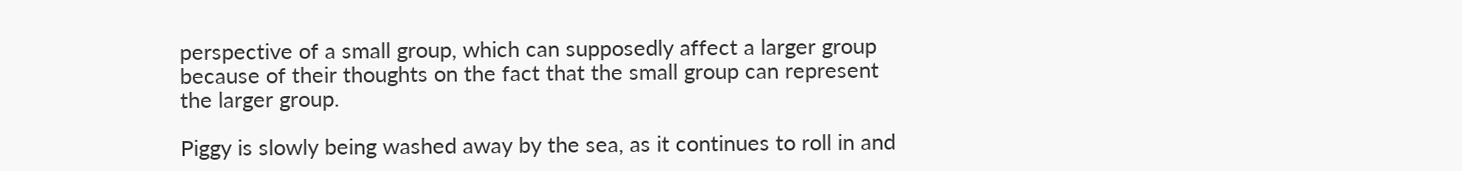perspective of a small group, which can supposedly affect a larger group because of their thoughts on the fact that the small group can represent the larger group.

Piggy is slowly being washed away by the sea, as it continues to roll in and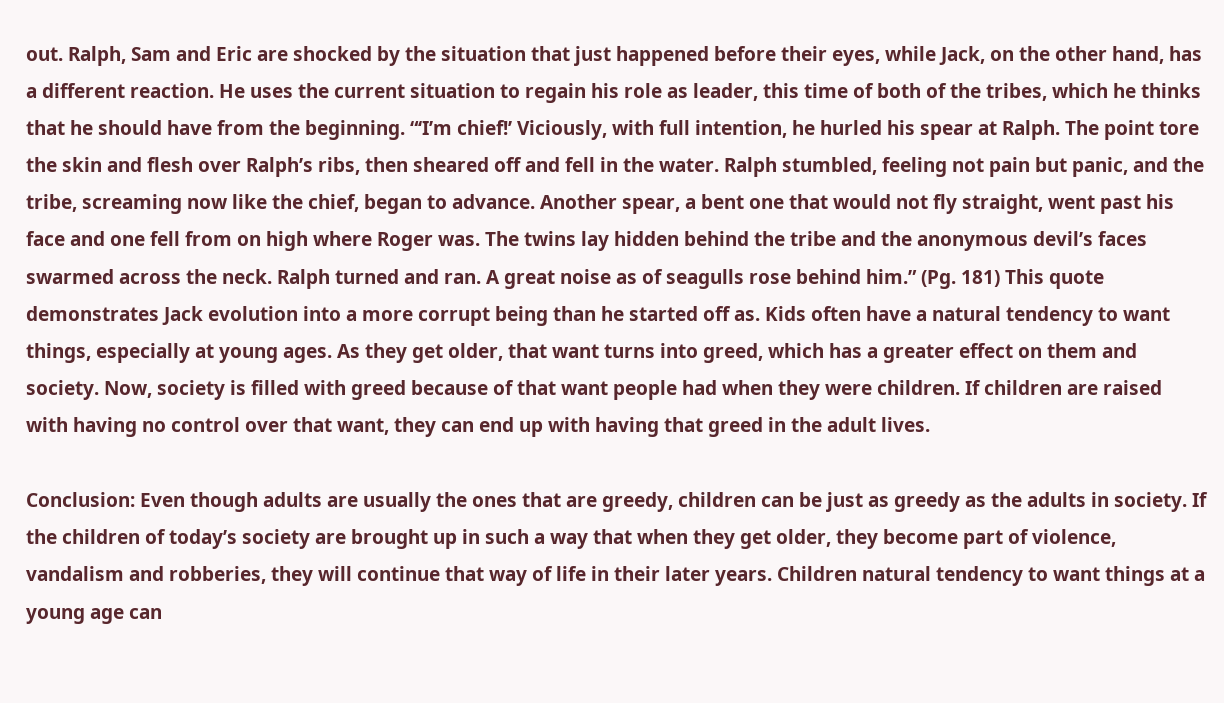out. Ralph, Sam and Eric are shocked by the situation that just happened before their eyes, while Jack, on the other hand, has a different reaction. He uses the current situation to regain his role as leader, this time of both of the tribes, which he thinks that he should have from the beginning. “‘I’m chief!’ Viciously, with full intention, he hurled his spear at Ralph. The point tore the skin and flesh over Ralph’s ribs, then sheared off and fell in the water. Ralph stumbled, feeling not pain but panic, and the tribe, screaming now like the chief, began to advance. Another spear, a bent one that would not fly straight, went past his face and one fell from on high where Roger was. The twins lay hidden behind the tribe and the anonymous devil’s faces swarmed across the neck. Ralph turned and ran. A great noise as of seagulls rose behind him.” (Pg. 181) This quote demonstrates Jack evolution into a more corrupt being than he started off as. Kids often have a natural tendency to want things, especially at young ages. As they get older, that want turns into greed, which has a greater effect on them and society. Now, society is filled with greed because of that want people had when they were children. If children are raised with having no control over that want, they can end up with having that greed in the adult lives.

Conclusion: Even though adults are usually the ones that are greedy, children can be just as greedy as the adults in society. If the children of today’s society are brought up in such a way that when they get older, they become part of violence, vandalism and robberies, they will continue that way of life in their later years. Children natural tendency to want things at a young age can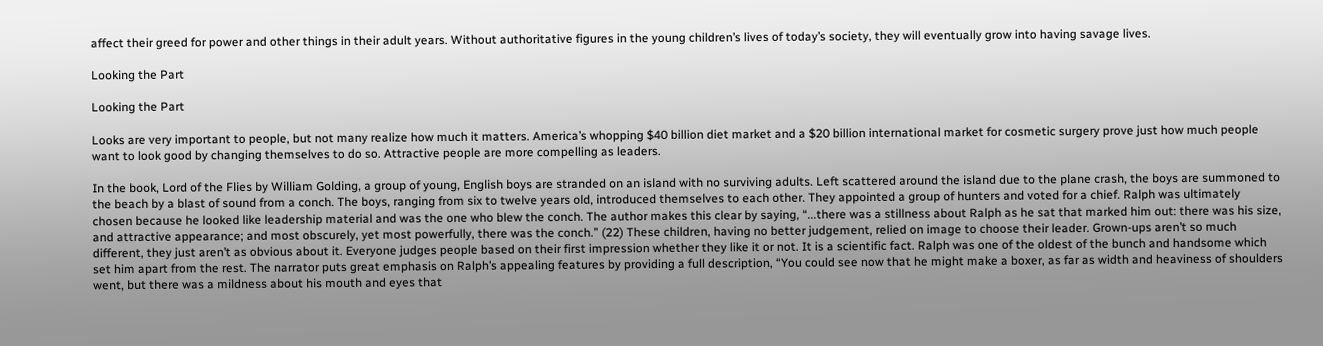affect their greed for power and other things in their adult years. Without authoritative figures in the young children’s lives of today’s society, they will eventually grow into having savage lives.

Looking the Part

Looking the Part

Looks are very important to people, but not many realize how much it matters. America’s whopping $40 billion diet market and a $20 billion international market for cosmetic surgery prove just how much people want to look good by changing themselves to do so. Attractive people are more compelling as leaders.

In the book, Lord of the Flies by William Golding, a group of young, English boys are stranded on an island with no surviving adults. Left scattered around the island due to the plane crash, the boys are summoned to the beach by a blast of sound from a conch. The boys, ranging from six to twelve years old, introduced themselves to each other. They appointed a group of hunters and voted for a chief. Ralph was ultimately chosen because he looked like leadership material and was the one who blew the conch. The author makes this clear by saying, “...there was a stillness about Ralph as he sat that marked him out: there was his size, and attractive appearance; and most obscurely, yet most powerfully, there was the conch.” (22) These children, having no better judgement, relied on image to choose their leader. Grown-ups aren’t so much different, they just aren’t as obvious about it. Everyone judges people based on their first impression whether they like it or not. It is a scientific fact. Ralph was one of the oldest of the bunch and handsome which set him apart from the rest. The narrator puts great emphasis on Ralph’s appealing features by providing a full description, “You could see now that he might make a boxer, as far as width and heaviness of shoulders went, but there was a mildness about his mouth and eyes that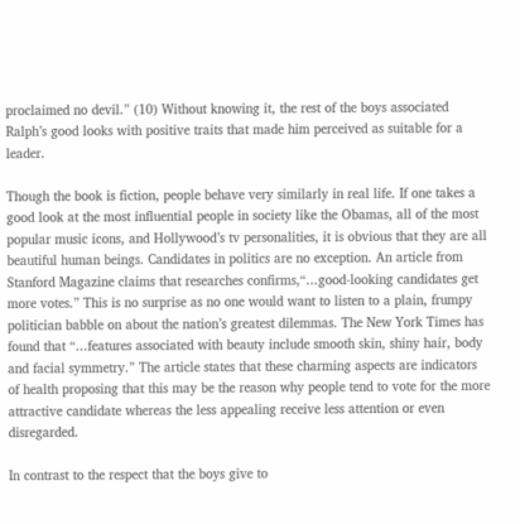proclaimed no devil.” (10) Without knowing it, the rest of the boys associated Ralph’s good looks with positive traits that made him perceived as suitable for a leader.

Though the book is fiction, people behave very similarly in real life. If one takes a good look at the most influential people in society like the Obamas, all of the most popular music icons, and Hollywood’s tv personalities, it is obvious that they are all beautiful human beings. Candidates in politics are no exception. An article from Stanford Magazine claims that researches confirms,“...good-looking candidates get more votes.” This is no surprise as no one would want to listen to a plain, frumpy politician babble on about the nation’s greatest dilemmas. The New York Times has found that “...features associated with beauty include smooth skin, shiny hair, body and facial symmetry.” The article states that these charming aspects are indicators of health proposing that this may be the reason why people tend to vote for the more attractive candidate whereas the less appealing receive less attention or even disregarded.

In contrast to the respect that the boys give to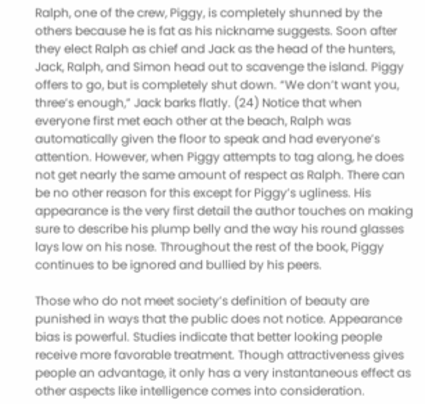Ralph, one of the crew, Piggy, is completely shunned by the others because he is fat as his nickname suggests. Soon after they elect Ralph as chief and Jack as the head of the hunters, Jack, Ralph, and Simon head out to scavenge the island. Piggy offers to go, but is completely shut down. “We don’t want you, three’s enough,” Jack barks flatly. (24) Notice that when everyone first met each other at the beach, Ralph was automatically given the floor to speak and had everyone’s attention. However, when Piggy attempts to tag along, he does not get nearly the same amount of respect as Ralph. There can be no other reason for this except for Piggy’s ugliness. His appearance is the very first detail the author touches on making sure to describe his plump belly and the way his round glasses lays low on his nose. Throughout the rest of the book, Piggy continues to be ignored and bullied by his peers.

Those who do not meet society’s definition of beauty are punished in ways that the public does not notice. Appearance bias is powerful. Studies indicate that better looking people receive more favorable treatment. Though attractiveness gives people an advantage, it only has a very instantaneous effect as other aspects like intelligence comes into consideration.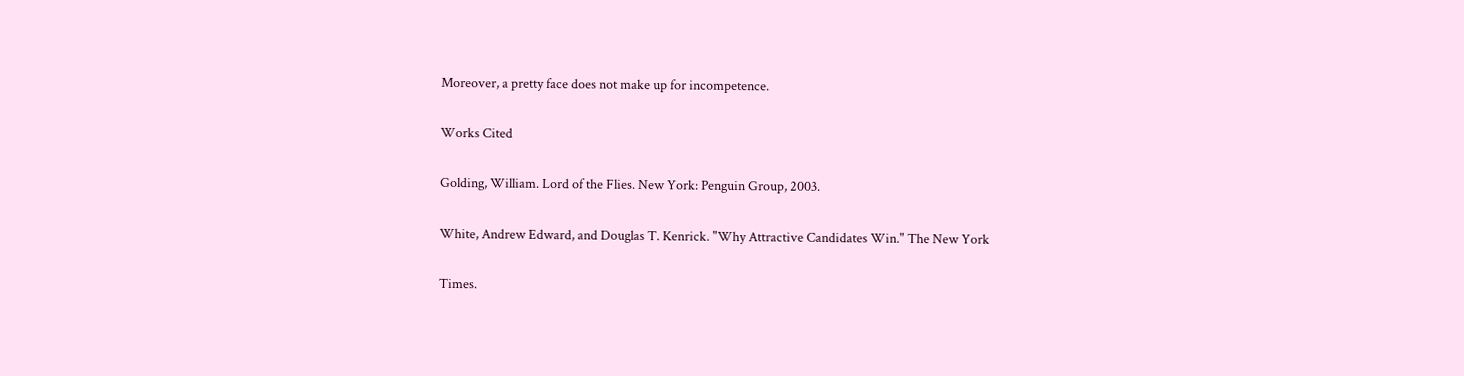Moreover, a pretty face does not make up for incompetence.

Works Cited

Golding, William. Lord of the Flies. New York: Penguin Group, 2003.

White, Andrew Edward, and Douglas T. Kenrick. "Why Attractive Candidates Win." The New York

Times.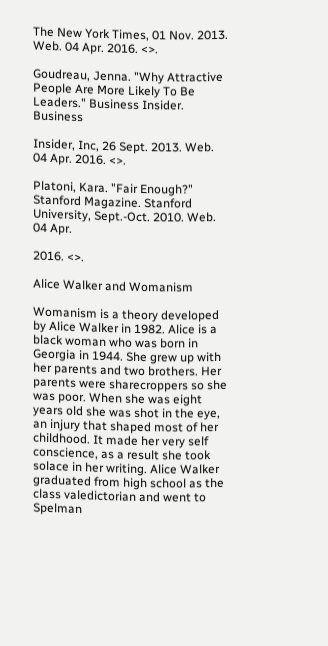The New York Times, 01 Nov. 2013. Web. 04 Apr. 2016. <>.

Goudreau, Jenna. "Why Attractive People Are More Likely To Be Leaders." Business Insider. Business

Insider, Inc, 26 Sept. 2013. Web. 04 Apr. 2016. <>.

Platoni, Kara. "Fair Enough?" Stanford Magazine. Stanford University, Sept.-Oct. 2010. Web. 04 Apr.

2016. <>.

Alice Walker and Womanism

Womanism is a theory developed by Alice Walker in 1982. Alice is a black woman who was born in Georgia in 1944. She grew up with her parents and two brothers. Her parents were sharecroppers so she was poor. When she was eight years old she was shot in the eye, an injury that shaped most of her childhood. It made her very self conscience, as a result she took solace in her writing. Alice Walker graduated from high school as the  class valedictorian and went to Spelman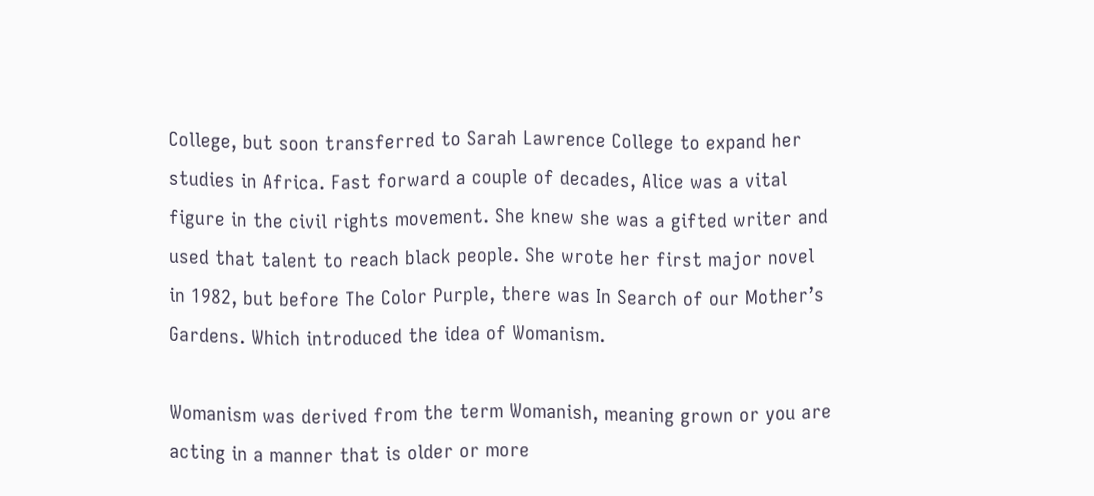College, but soon transferred to Sarah Lawrence College to expand her studies in Africa. Fast forward a couple of decades, Alice was a vital figure in the civil rights movement. She knew she was a gifted writer and used that talent to reach black people. She wrote her first major novel in 1982, but before The Color Purple, there was In Search of our Mother’s Gardens. Which introduced the idea of Womanism.

Womanism was derived from the term Womanish, meaning grown or you are acting in a manner that is older or more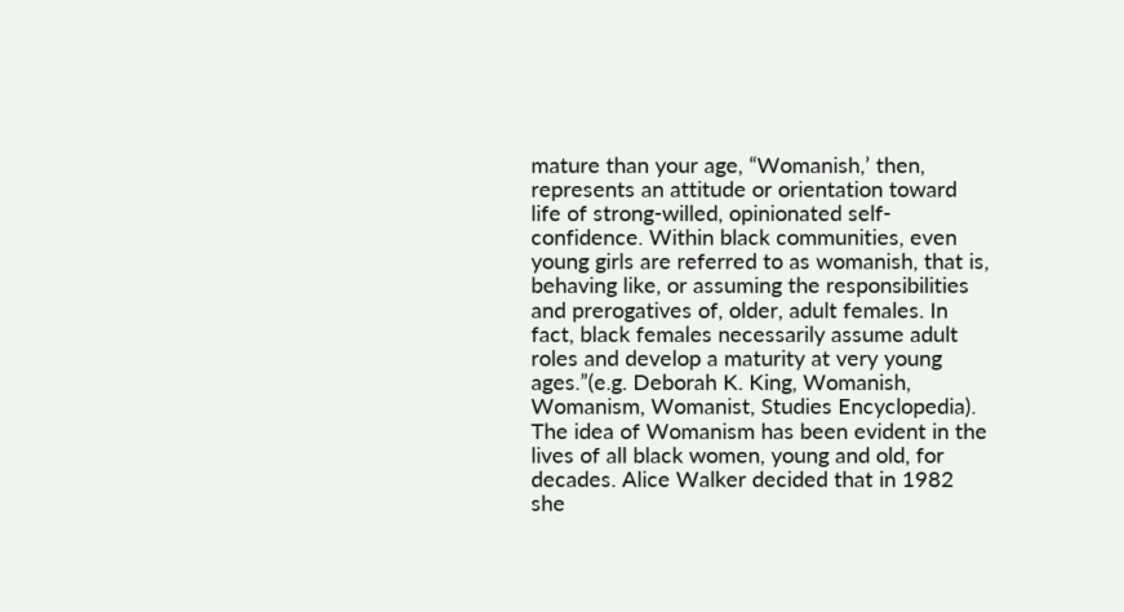mature than your age, “Womanish,’ then, represents an attitude or orientation toward life of strong-willed, opinionated self-confidence. Within black communities, even young girls are referred to as womanish, that is, behaving like, or assuming the responsibilities and prerogatives of, older, adult females. In fact, black females necessarily assume adult roles and develop a maturity at very young ages.”(e.g. Deborah K. King, Womanish, Womanism, Womanist, Studies Encyclopedia). The idea of Womanism has been evident in the lives of all black women, young and old, for decades. Alice Walker decided that in 1982 she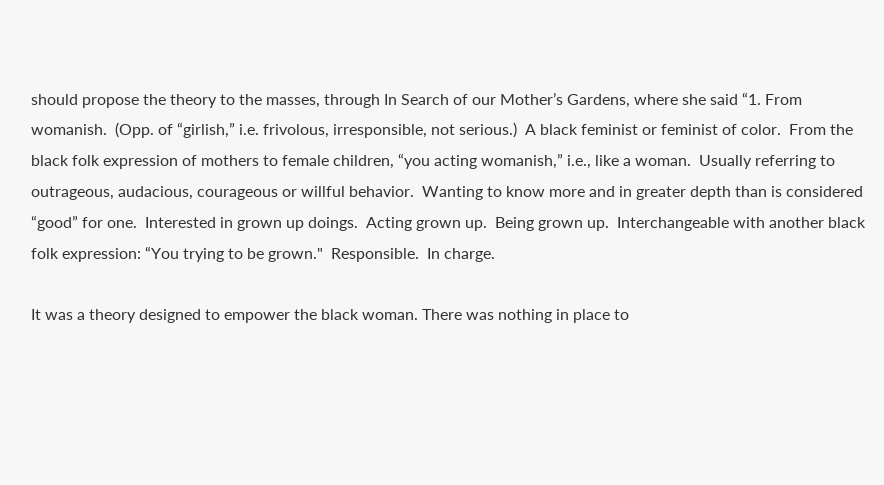should propose the theory to the masses, through In Search of our Mother’s Gardens, where she said “1. From womanish.  (Opp. of “girlish,” i.e. frivolous, irresponsible, not serious.)  A black feminist or feminist of color.  From the black folk expression of mothers to female children, “you acting womanish,” i.e., like a woman.  Usually referring to outrageous, audacious, courageous or willful behavior.  Wanting to know more and in greater depth than is considered “good” for one.  Interested in grown up doings.  Acting grown up.  Being grown up.  Interchangeable with another black folk expression: “You trying to be grown."  Responsible.  In charge.

It was a theory designed to empower the black woman. There was nothing in place to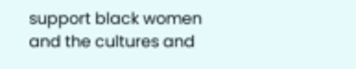support black women and the cultures and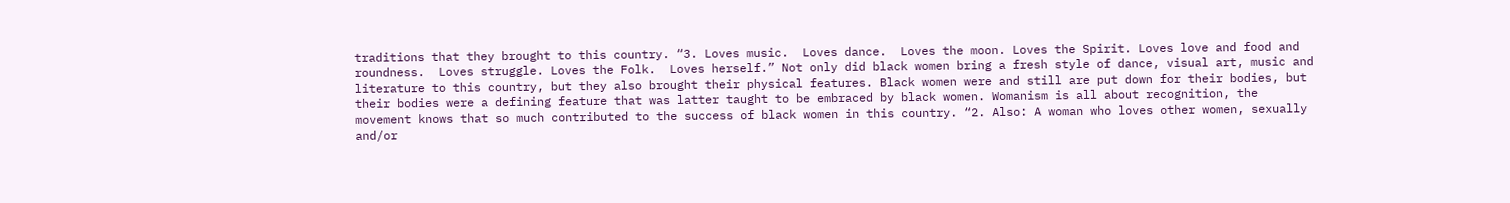traditions that they brought to this country. “3. Loves music.  Loves dance.  Loves the moon. Loves the Spirit. Loves love and food and roundness.  Loves struggle. Loves the Folk.  Loves herself.” Not only did black women bring a fresh style of dance, visual art, music and literature to this country, but they also brought their physical features. Black women were and still are put down for their bodies, but their bodies were a defining feature that was latter taught to be embraced by black women. Womanism is all about recognition, the movement knows that so much contributed to the success of black women in this country. “2. Also: A woman who loves other women, sexually and/or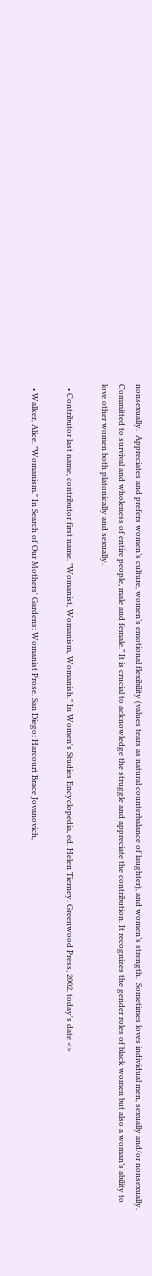nonsexually.  Appreciates and prefers women’s culture, women’s emotional flexibility (values tears as natural counterbalance of laughter), and women’s strength.  Sometimes loves individual men, sexually and/or nonsexually.  Committed to survival and wholeness of entire people, male and female.” It is crucial to acknowledge the struggle and appreciate the contribution. It recognizes the gender roles of black women but also a woman’s ability to love other women both platonically and sexually.

  • Contributor last name, contributor first name. "Womanist, Womanism, Womanish." In Women's Studies Encyclopedia, ed. Helen Tierney. Greenwood Press, 2002. today's date <>

  • Walker, Alice. "Womanism." In Search of Our Mothers' Gardens: Womanist Prose. San Diego: Harcourt Brace Jovanovich,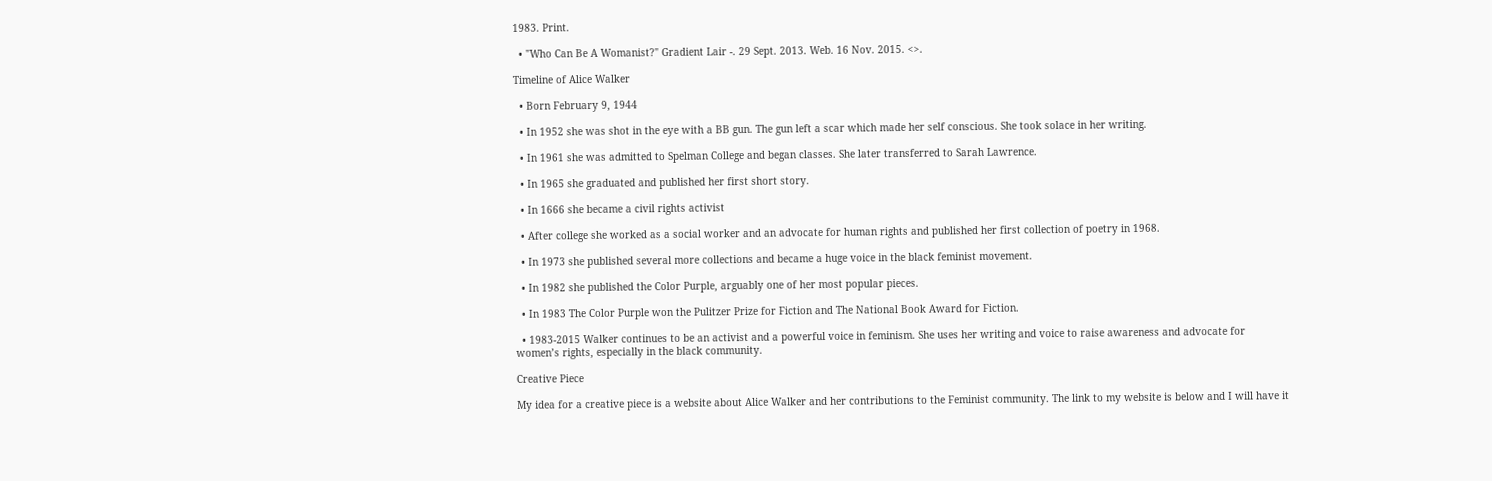1983. Print.

  • "Who Can Be A Womanist?" Gradient Lair -. 29 Sept. 2013. Web. 16 Nov. 2015. <>.

Timeline of Alice Walker

  • Born February 9, 1944

  • In 1952 she was shot in the eye with a BB gun. The gun left a scar which made her self conscious. She took solace in her writing.

  • In 1961 she was admitted to Spelman College and began classes. She later transferred to Sarah Lawrence.

  • In 1965 she graduated and published her first short story.

  • In 1666 she became a civil rights activist

  • After college she worked as a social worker and an advocate for human rights and published her first collection of poetry in 1968.

  • In 1973 she published several more collections and became a huge voice in the black feminist movement.

  • In 1982 she published the Color Purple, arguably one of her most popular pieces.

  • In 1983 The Color Purple won the Pulitzer Prize for Fiction and The National Book Award for Fiction.

  • 1983-2015 Walker continues to be an activist and a powerful voice in feminism. She uses her writing and voice to raise awareness and advocate for women’s rights, especially in the black community.

Creative Piece

My idea for a creative piece is a website about Alice Walker and her contributions to the Feminist community. The link to my website is below and I will have it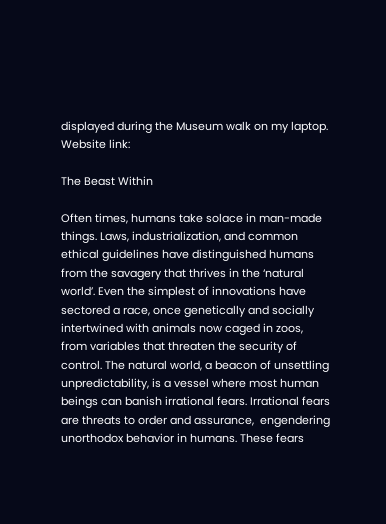displayed during the Museum walk on my laptop. Website link:

The Beast Within

Often times, humans take solace in man-made things. Laws, industrialization, and common ethical guidelines have distinguished humans from the savagery that thrives in the ‘natural world’. Even the simplest of innovations have sectored a race, once genetically and socially intertwined with animals now caged in zoos, from variables that threaten the security of control. The natural world, a beacon of unsettling unpredictability, is a vessel where most human beings can banish irrational fears. Irrational fears are threats to order and assurance,  engendering unorthodox behavior in humans. These fears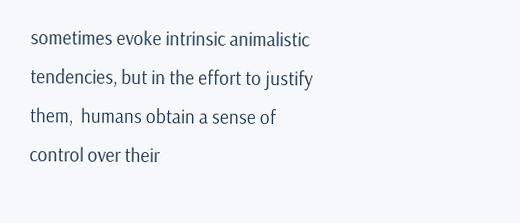sometimes evoke intrinsic animalistic tendencies, but in the effort to justify them,  humans obtain a sense of control over their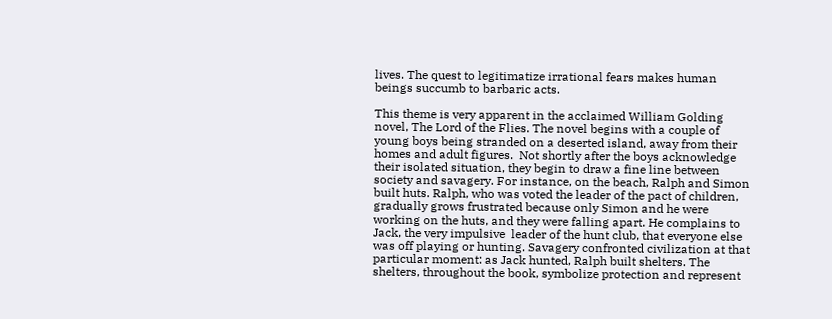lives. The quest to legitimatize irrational fears makes human beings succumb to barbaric acts.

This theme is very apparent in the acclaimed William Golding novel, The Lord of the Flies. The novel begins with a couple of young boys being stranded on a deserted island, away from their homes and adult figures.  Not shortly after the boys acknowledge their isolated situation, they begin to draw a fine line between society and savagery. For instance, on the beach, Ralph and Simon built huts. Ralph, who was voted the leader of the pact of children, gradually grows frustrated because only Simon and he were working on the huts, and they were falling apart. He complains to Jack, the very impulsive  leader of the hunt club, that everyone else was off playing or hunting. Savagery confronted civilization at that particular moment: as Jack hunted, Ralph built shelters. The shelters, throughout the book, symbolize protection and represent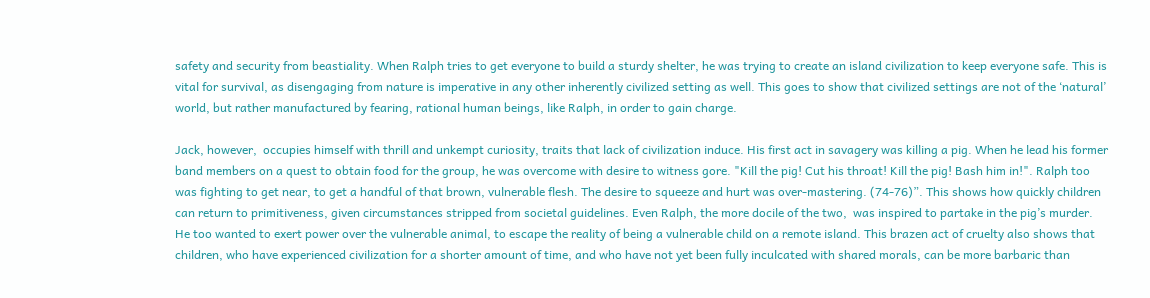safety and security from beastiality. When Ralph tries to get everyone to build a sturdy shelter, he was trying to create an island civilization to keep everyone safe. This is vital for survival, as disengaging from nature is imperative in any other inherently civilized setting as well. This goes to show that civilized settings are not of the ‘natural’ world, but rather manufactured by fearing, rational human beings, like Ralph, in order to gain charge.

Jack, however,  occupies himself with thrill and unkempt curiosity, traits that lack of civilization induce. His first act in savagery was killing a pig. When he lead his former band members on a quest to obtain food for the group, he was overcome with desire to witness gore. "Kill the pig! Cut his throat! Kill the pig! Bash him in!". Ralph too was fighting to get near, to get a handful of that brown, vulnerable flesh. The desire to squeeze and hurt was over-mastering. (74-76)”. This shows how quickly children can return to primitiveness, given circumstances stripped from societal guidelines. Even Ralph, the more docile of the two,  was inspired to partake in the pig’s murder. He too wanted to exert power over the vulnerable animal, to escape the reality of being a vulnerable child on a remote island. This brazen act of cruelty also shows that children, who have experienced civilization for a shorter amount of time, and who have not yet been fully inculcated with shared morals, can be more barbaric than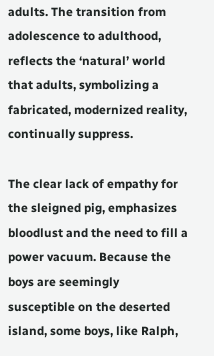adults. The transition from adolescence to adulthood,  reflects the ‘natural’ world that adults, symbolizing a fabricated, modernized reality, continually suppress.

The clear lack of empathy for the sleigned pig, emphasizes bloodlust and the need to fill a power vacuum. Because the boys are seemingly susceptible on the deserted island, some boys, like Ralph,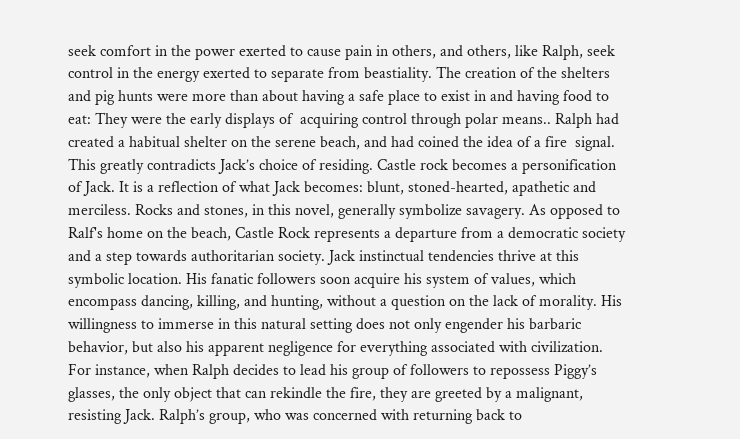seek comfort in the power exerted to cause pain in others, and others, like Ralph, seek control in the energy exerted to separate from beastiality. The creation of the shelters and pig hunts were more than about having a safe place to exist in and having food to eat: They were the early displays of  acquiring control through polar means.. Ralph had created a habitual shelter on the serene beach, and had coined the idea of a fire  signal. This greatly contradicts Jack’s choice of residing. Castle rock becomes a personification of Jack. It is a reflection of what Jack becomes: blunt, stoned-hearted, apathetic and merciless. Rocks and stones, in this novel, generally symbolize savagery. As opposed to Ralf's home on the beach, Castle Rock represents a departure from a democratic society and a step towards authoritarian society. Jack instinctual tendencies thrive at this symbolic location. His fanatic followers soon acquire his system of values, which encompass dancing, killing, and hunting, without a question on the lack of morality. His willingness to immerse in this natural setting does not only engender his barbaric behavior, but also his apparent negligence for everything associated with civilization.  For instance, when Ralph decides to lead his group of followers to repossess Piggy’s glasses, the only object that can rekindle the fire, they are greeted by a malignant, resisting Jack. Ralph’s group, who was concerned with returning back to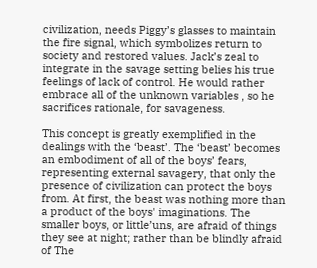civilization, needs Piggy’s glasses to maintain the fire signal, which symbolizes return to society and restored values. Jack’s zeal to integrate in the savage setting belies his true feelings of lack of control. He would rather embrace all of the unknown variables , so he  sacrifices rationale, for savageness.

This concept is greatly exemplified in the dealings with the ‘beast’. The ‘beast’ becomes an embodiment of all of the boys’ fears, representing external savagery, that only the presence of civilization can protect the boys from. At first, the beast was nothing more than a product of the boys' imaginations. The smaller boys, or little’uns, are afraid of things they see at night; rather than be blindly afraid of The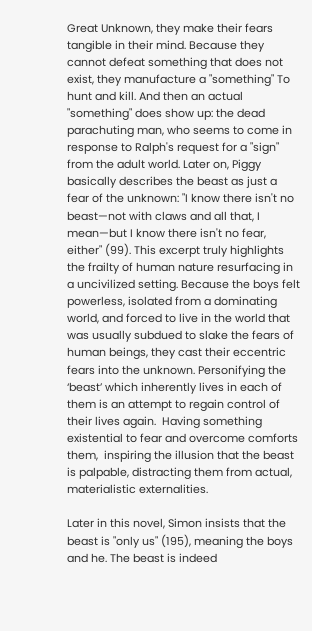Great Unknown, they make their fears tangible in their mind. Because they cannot defeat something that does not exist, they manufacture a "something" To hunt and kill. And then an actual "something" does show up: the dead parachuting man, who seems to come in response to Ralph's request for a "sign" from the adult world. Later on, Piggy basically describes the beast as just a fear of the unknown: "I know there isn't no beast—not with claws and all that, I mean—but I know there isn't no fear, either" (99). This excerpt truly highlights the frailty of human nature resurfacing in a uncivilized setting. Because the boys felt powerless, isolated from a dominating world, and forced to live in the world that was usually subdued to slake the fears of human beings, they cast their eccentric fears into the unknown. Personifying the ‘beast’ which inherently lives in each of them is an attempt to regain control of their lives again.  Having something existential to fear and overcome comforts them,  inspiring the illusion that the beast is palpable, distracting them from actual, materialistic externalities.

Later in this novel, Simon insists that the beast is "only us" (195), meaning the boys and he. The beast is indeed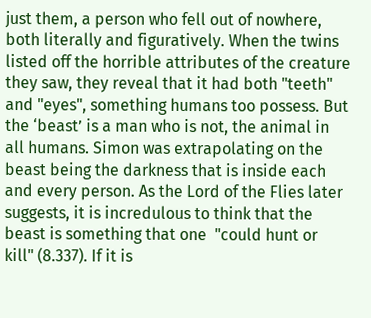just them, a person who fell out of nowhere, both literally and figuratively. When the twins listed off the horrible attributes of the creature they saw, they reveal that it had both "teeth" and "eyes", something humans too possess. But the ‘beast’ is a man who is not, the animal in all humans. Simon was extrapolating on the beast being the darkness that is inside each and every person. As the Lord of the Flies later suggests, it is incredulous to think that the beast is something that one  "could hunt or kill" (8.337). If it is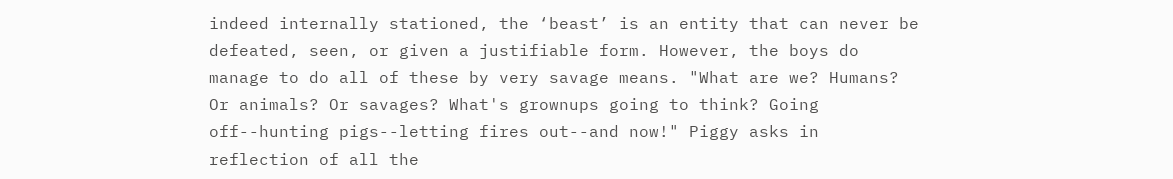indeed internally stationed, the ‘beast’ is an entity that can never be defeated, seen, or given a justifiable form. However, the boys do manage to do all of these by very savage means. "What are we? Humans? Or animals? Or savages? What's grownups going to think? Going off--hunting pigs--letting fires out--and now!" Piggy asks in reflection of all the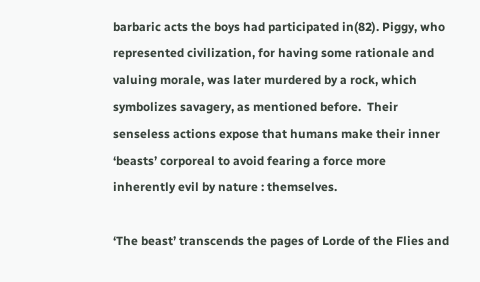barbaric acts the boys had participated in(82). Piggy, who represented civilization, for having some rationale and valuing morale, was later murdered by a rock, which symbolizes savagery, as mentioned before.  Their senseless actions expose that humans make their inner ‘beasts’ corporeal to avoid fearing a force more inherently evil by nature : themselves.

‘The beast’ transcends the pages of Lorde of the Flies and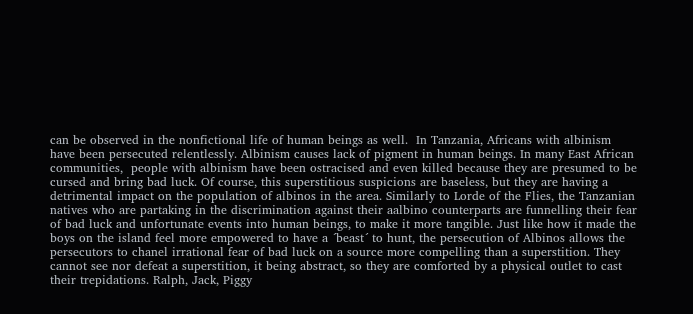can be observed in the nonfictional life of human beings as well.  In Tanzania, Africans with albinism have been persecuted relentlessly. Albinism causes lack of pigment in human beings. In many East African communities,  people with albinism have been ostracised and even killed because they are presumed to be cursed and bring bad luck. Of course, this superstitious suspicions are baseless, but they are having a detrimental impact on the population of albinos in the area. Similarly to Lorde of the Flies, the Tanzanian natives who are partaking in the discrimination against their aalbino counterparts are funnelling their fear of bad luck and unfortunate events into human beings, to make it more tangible. Just like how it made the boys on the island feel more empowered to have a ´beast´ to hunt, the persecution of Albinos allows the persecutors to chanel irrational fear of bad luck on a source more compelling than a superstition. They cannot see nor defeat a superstition, it being abstract, so they are comforted by a physical outlet to cast their trepidations. Ralph, Jack, Piggy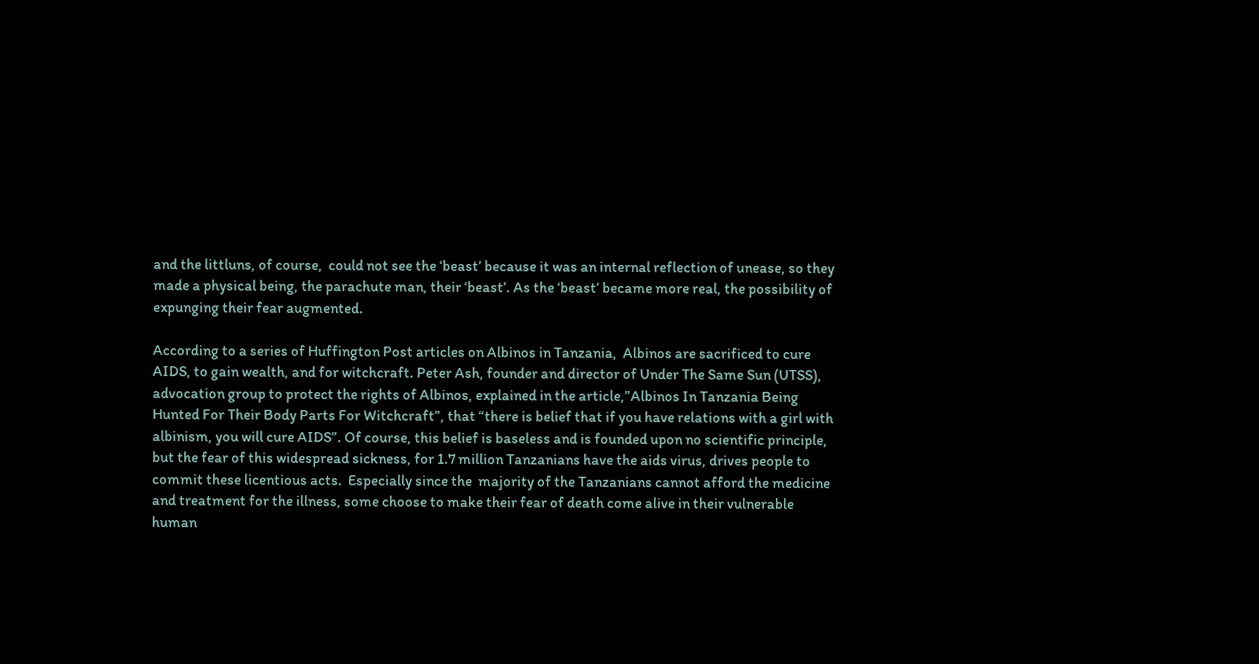and the littluns, of course,  could not see the ‘beast’ because it was an internal reflection of unease, so they made a physical being, the parachute man, their ‘beast’. As the ‘beast’ became more real, the possibility of expunging their fear augmented.

According to a series of Huffington Post articles on Albinos in Tanzania,  Albinos are sacrificed to cure AIDS, to gain wealth, and for witchcraft. Peter Ash, founder and director of Under The Same Sun (UTSS), advocation group to protect the rights of Albinos, explained in the article,”Albinos In Tanzania Being Hunted For Their Body Parts For Witchcraft”, that “there is belief that if you have relations with a girl with albinism, you will cure AIDS”. Of course, this belief is baseless and is founded upon no scientific principle, but the fear of this widespread sickness, for 1.7 million Tanzanians have the aids virus, drives people to commit these licentious acts.  Especially since the  majority of the Tanzanians cannot afford the medicine and treatment for the illness, some choose to make their fear of death come alive in their vulnerable human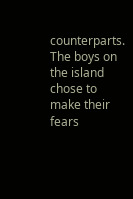counterparts. The boys on the island chose to make their fears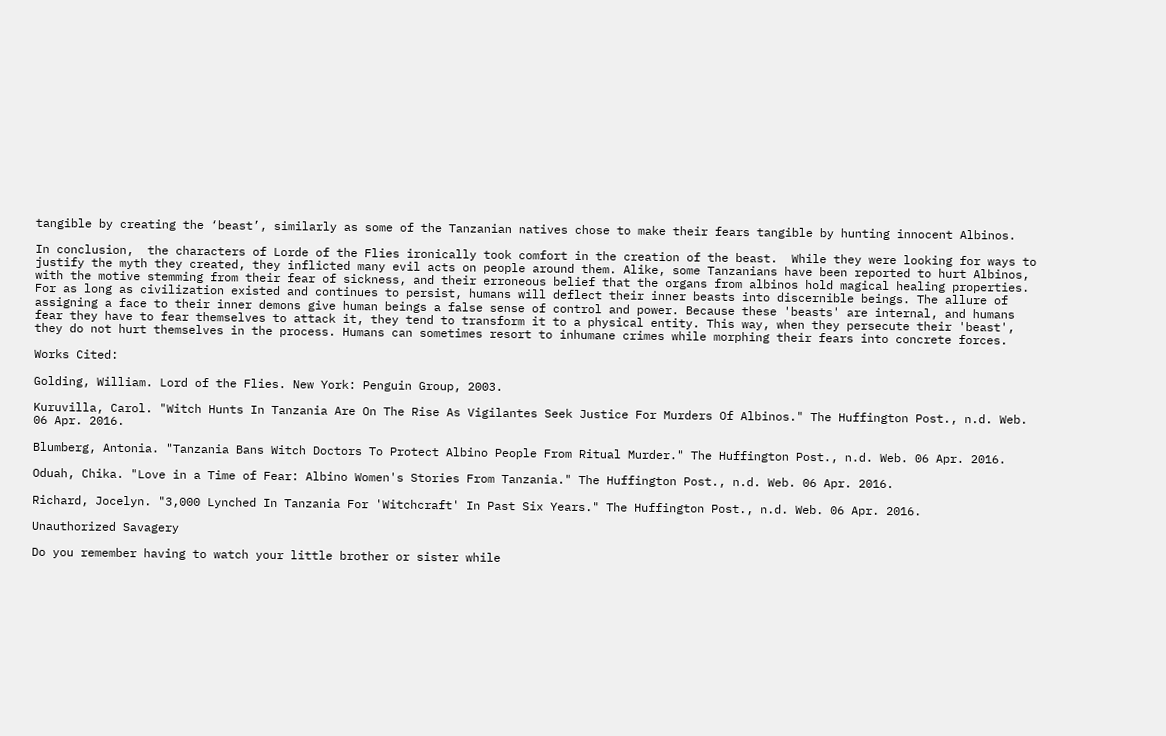tangible by creating the ‘beast’, similarly as some of the Tanzanian natives chose to make their fears tangible by hunting innocent Albinos.

In conclusion,  the characters of Lorde of the Flies ironically took comfort in the creation of the beast.  While they were looking for ways to justify the myth they created, they inflicted many evil acts on people around them. Alike, some Tanzanians have been reported to hurt Albinos, with the motive stemming from their fear of sickness, and their erroneous belief that the organs from albinos hold magical healing properties. For as long as civilization existed and continues to persist, humans will deflect their inner beasts into discernible beings. The allure of assigning a face to their inner demons give human beings a false sense of control and power. Because these 'beasts' are internal, and humans fear they have to fear themselves to attack it, they tend to transform it to a physical entity. This way, when they persecute their 'beast', they do not hurt themselves in the process. Humans can sometimes resort to inhumane crimes while morphing their fears into concrete forces.

Works Cited:

Golding, William. Lord of the Flies. New York: Penguin Group, 2003.

Kuruvilla, Carol. "Witch Hunts In Tanzania Are On The Rise As Vigilantes Seek Justice For Murders Of Albinos." The Huffington Post., n.d. Web. 06 Apr. 2016.

Blumberg, Antonia. "Tanzania Bans Witch Doctors To Protect Albino People From Ritual Murder." The Huffington Post., n.d. Web. 06 Apr. 2016.

Oduah, Chika. "Love in a Time of Fear: Albino Women's Stories From Tanzania." The Huffington Post., n.d. Web. 06 Apr. 2016.

Richard, Jocelyn. "3,000 Lynched In Tanzania For 'Witchcraft' In Past Six Years." The Huffington Post., n.d. Web. 06 Apr. 2016.

Unauthorized Savagery

Do you remember having to watch your little brother or sister while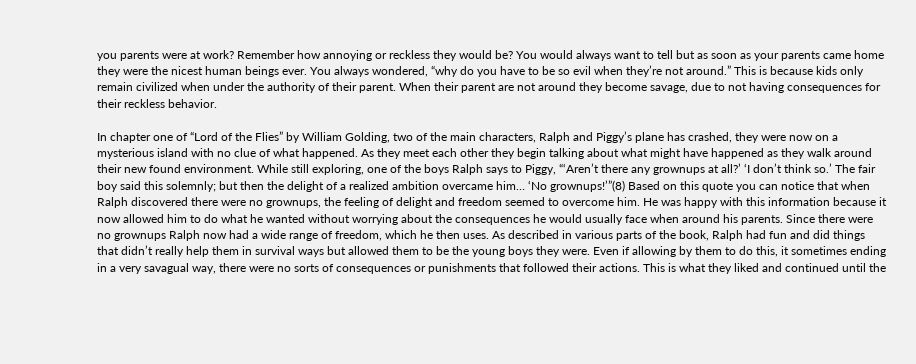you parents were at work? Remember how annoying or reckless they would be? You would always want to tell but as soon as your parents came home they were the nicest human beings ever. You always wondered, “why do you have to be so evil when they’re not around.” This is because kids only remain civilized when under the authority of their parent. When their parent are not around they become savage, due to not having consequences for their reckless behavior.

In chapter one of “Lord of the Flies” by William Golding, two of the main characters, Ralph and Piggy’s plane has crashed, they were now on a mysterious island with no clue of what happened. As they meet each other they begin talking about what might have happened as they walk around their new found environment. While still exploring, one of the boys Ralph says to Piggy, “‘Aren’t there any grownups at all?’ ‘I don’t think so.’ The fair boy said this solemnly; but then the delight of a realized ambition overcame him… ‘No grownups!’”(8) Based on this quote you can notice that when Ralph discovered there were no grownups, the feeling of delight and freedom seemed to overcome him. He was happy with this information because it now allowed him to do what he wanted without worrying about the consequences he would usually face when around his parents. Since there were no grownups Ralph now had a wide range of freedom, which he then uses. As described in various parts of the book, Ralph had fun and did things that didn’t really help them in survival ways but allowed them to be the young boys they were. Even if allowing by them to do this, it sometimes ending in a very savagual way, there were no sorts of consequences or punishments that followed their actions. This is what they liked and continued until the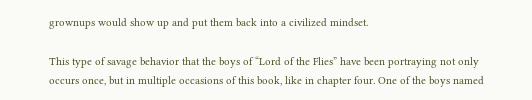grownups would show up and put them back into a civilized mindset.

This type of savage behavior that the boys of “Lord of the Flies” have been portraying not only occurs once, but in multiple occasions of this book, like in chapter four. One of the boys named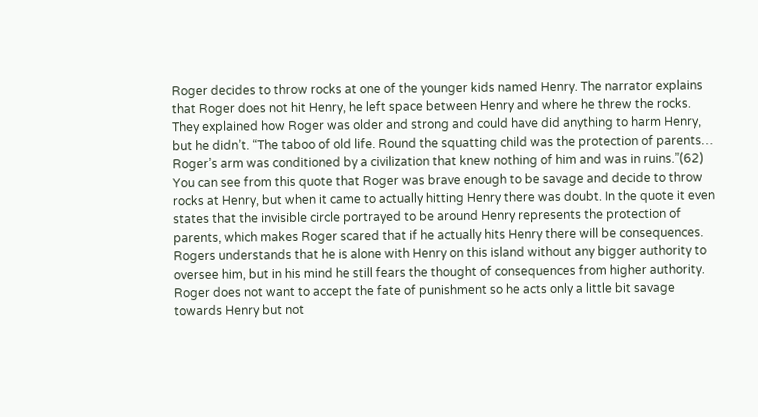Roger decides to throw rocks at one of the younger kids named Henry. The narrator explains that Roger does not hit Henry, he left space between Henry and where he threw the rocks. They explained how Roger was older and strong and could have did anything to harm Henry, but he didn’t. “The taboo of old life. Round the squatting child was the protection of parents… Roger’s arm was conditioned by a civilization that knew nothing of him and was in ruins.”(62) You can see from this quote that Roger was brave enough to be savage and decide to throw rocks at Henry, but when it came to actually hitting Henry there was doubt. In the quote it even states that the invisible circle portrayed to be around Henry represents the protection of parents, which makes Roger scared that if he actually hits Henry there will be consequences. Rogers understands that he is alone with Henry on this island without any bigger authority to oversee him, but in his mind he still fears the thought of consequences from higher authority. Roger does not want to accept the fate of punishment so he acts only a little bit savage towards Henry but not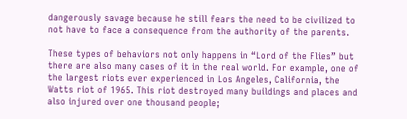dangerously savage because he still fears the need to be civilized to not have to face a consequence from the authority of the parents.

These types of behaviors not only happens in “Lord of the Flies” but there are also many cases of it in the real world. For example, one of the largest riots ever experienced in Los Angeles, California, the Watts riot of 1965. This riot destroyed many buildings and places and also injured over one thousand people;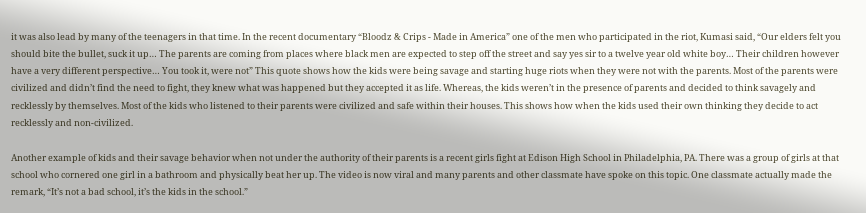it was also lead by many of the teenagers in that time. In the recent documentary “Bloodz & Crips - Made in America” one of the men who participated in the riot, Kumasi said, “Our elders felt you should bite the bullet, suck it up… The parents are coming from places where black men are expected to step off the street and say yes sir to a twelve year old white boy… Their children however have a very different perspective… You took it, were not” This quote shows how the kids were being savage and starting huge riots when they were not with the parents. Most of the parents were civilized and didn’t find the need to fight, they knew what was happened but they accepted it as life. Whereas, the kids weren’t in the presence of parents and decided to think savagely and recklessly by themselves. Most of the kids who listened to their parents were civilized and safe within their houses. This shows how when the kids used their own thinking they decide to act recklessly and non-civilized.

Another example of kids and their savage behavior when not under the authority of their parents is a recent girls fight at Edison High School in Philadelphia, PA. There was a group of girls at that school who cornered one girl in a bathroom and physically beat her up. The video is now viral and many parents and other classmate have spoke on this topic. One classmate actually made the remark, “It’s not a bad school, it’s the kids in the school.”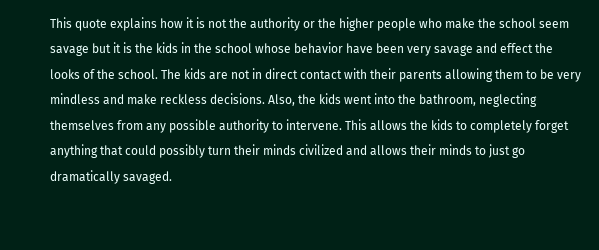This quote explains how it is not the authority or the higher people who make the school seem savage but it is the kids in the school whose behavior have been very savage and effect the looks of the school. The kids are not in direct contact with their parents allowing them to be very mindless and make reckless decisions. Also, the kids went into the bathroom, neglecting themselves from any possible authority to intervene. This allows the kids to completely forget anything that could possibly turn their minds civilized and allows their minds to just go dramatically savaged.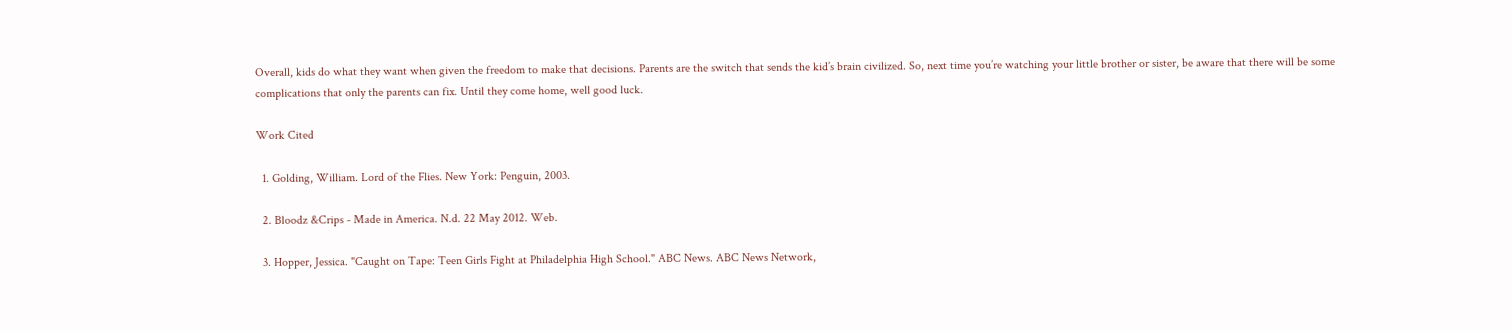Overall, kids do what they want when given the freedom to make that decisions. Parents are the switch that sends the kid’s brain civilized. So, next time you’re watching your little brother or sister, be aware that there will be some complications that only the parents can fix. Until they come home, well good luck.

Work Cited

  1. Golding, William. Lord of the Flies. New York: Penguin, 2003.

  2. Bloodz &Crips - Made in America. N.d. 22 May 2012. Web.

  3. Hopper, Jessica. "Caught on Tape: Teen Girls Fight at Philadelphia High School." ABC News. ABC News Network,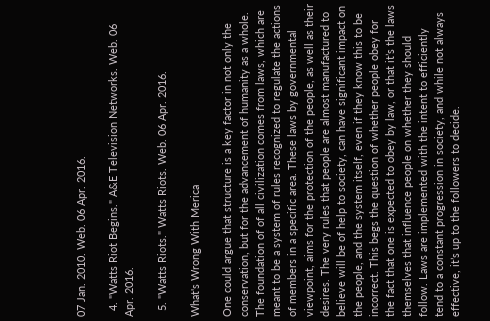07 Jan. 2010. Web. 06 Apr. 2016.

  4. "Watts Riot Begins." A&E Television Networks. Web. 06 Apr. 2016.

  5. "Watts Riots." Watts Riots. Web. 06 Apr. 2016.

What's Wrong With Merica

One could argue that structure is a key factor in not only the conservation, but for the advancement of humanity as a whole. The foundation of of all civilization comes from laws, which are meant to be a system of rules recognized to regulate the actions of members in a specific area. These laws by governmental viewpoint, aims for the protection of the people, as well as their desires. The very rules that people are almost manufactured to believe will be of help to society, can have significant impact on the people, and the system itself, even if they know this to be incorrect. This begs the question of whether people obey for the fact that one is expected to obey by law, or that it’s the laws themselves that influence people on whether they should follow. Laws are implemented with the intent to efficiently tend to a constant progression in society, and while not always effective, it’s up to the followers to decide.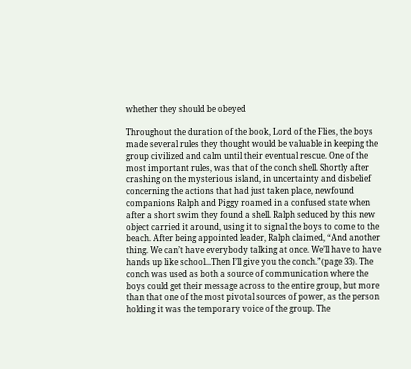whether they should be obeyed

Throughout the duration of the book, Lord of the Flies, the boys made several rules they thought would be valuable in keeping the group civilized and calm until their eventual rescue. One of the  most important rules, was that of the conch shell. Shortly after crashing on the mysterious island, in uncertainty and disbelief concerning the actions that had just taken place, newfound companions Ralph and Piggy roamed in a confused state when after a short swim they found a shell. Ralph seduced by this new object carried it around, using it to signal the boys to come to the beach. After being appointed leader, Ralph claimed, “And another thing. We can’t have everybody talking at once. We’ll have to have hands up like school...Then I’ll give you the conch.”(page 33). The conch was used as both a source of communication where the boys could get their message across to the entire group, but more than that one of the most pivotal sources of power, as the person holding it was the temporary voice of the group. The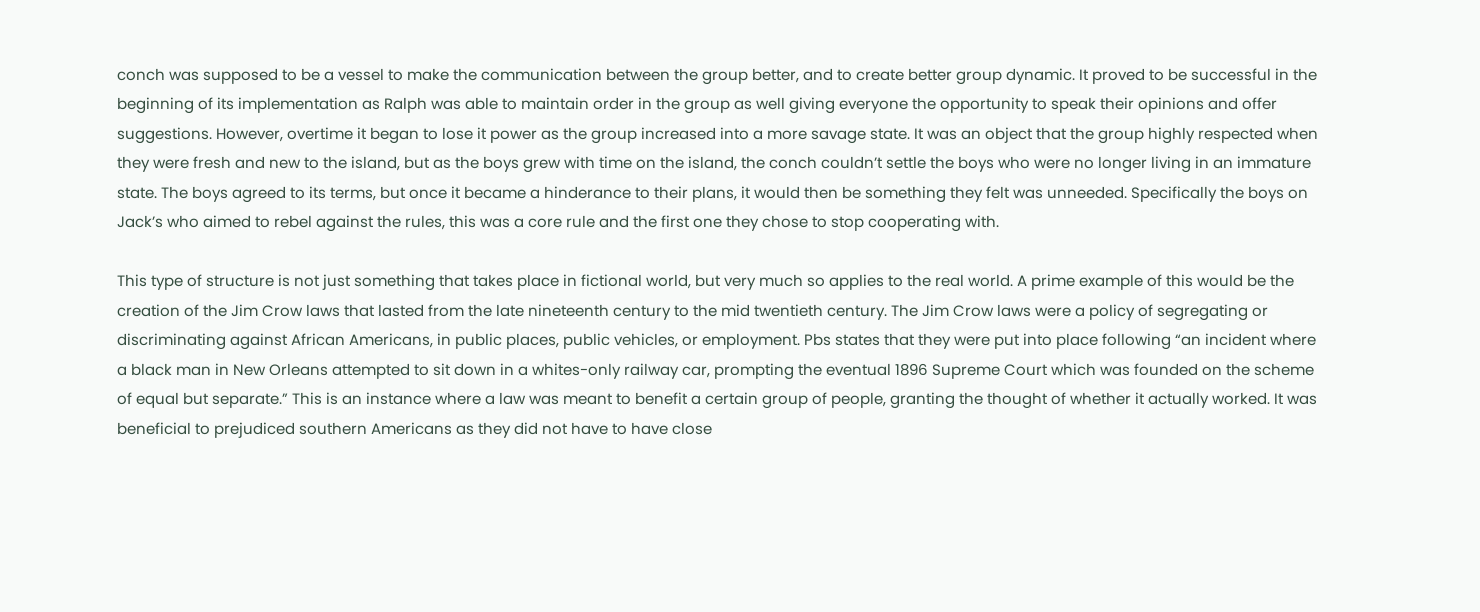conch was supposed to be a vessel to make the communication between the group better, and to create better group dynamic. It proved to be successful in the beginning of its implementation as Ralph was able to maintain order in the group as well giving everyone the opportunity to speak their opinions and offer suggestions. However, overtime it began to lose it power as the group increased into a more savage state. It was an object that the group highly respected when they were fresh and new to the island, but as the boys grew with time on the island, the conch couldn’t settle the boys who were no longer living in an immature state. The boys agreed to its terms, but once it became a hinderance to their plans, it would then be something they felt was unneeded. Specifically the boys on Jack’s who aimed to rebel against the rules, this was a core rule and the first one they chose to stop cooperating with.

This type of structure is not just something that takes place in fictional world, but very much so applies to the real world. A prime example of this would be the creation of the Jim Crow laws that lasted from the late nineteenth century to the mid twentieth century. The Jim Crow laws were a policy of segregating or discriminating against African Americans, in public places, public vehicles, or employment. Pbs states that they were put into place following “an incident where a black man in New Orleans attempted to sit down in a whites-only railway car, prompting the eventual 1896 Supreme Court which was founded on the scheme of equal but separate.” This is an instance where a law was meant to benefit a certain group of people, granting the thought of whether it actually worked. It was beneficial to prejudiced southern Americans as they did not have to have close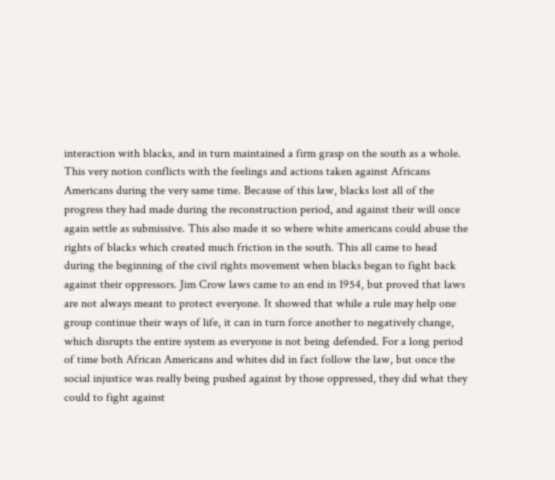interaction with blacks, and in turn maintained a firm grasp on the south as a whole. This very notion conflicts with the feelings and actions taken against Africans Americans during the very same time. Because of this law, blacks lost all of the progress they had made during the reconstruction period, and against their will once again settle as submissive. This also made it so where white americans could abuse the rights of blacks which created much friction in the south. This all came to head during the beginning of the civil rights movement when blacks began to fight back against their oppressors. Jim Crow laws came to an end in 1954, but proved that laws are not always meant to protect everyone. It showed that while a rule may help one group continue their ways of life, it can in turn force another to negatively change, which disrupts the entire system as everyone is not being defended. For a long period of time both African Americans and whites did in fact follow the law, but once the social injustice was really being pushed against by those oppressed, they did what they could to fight against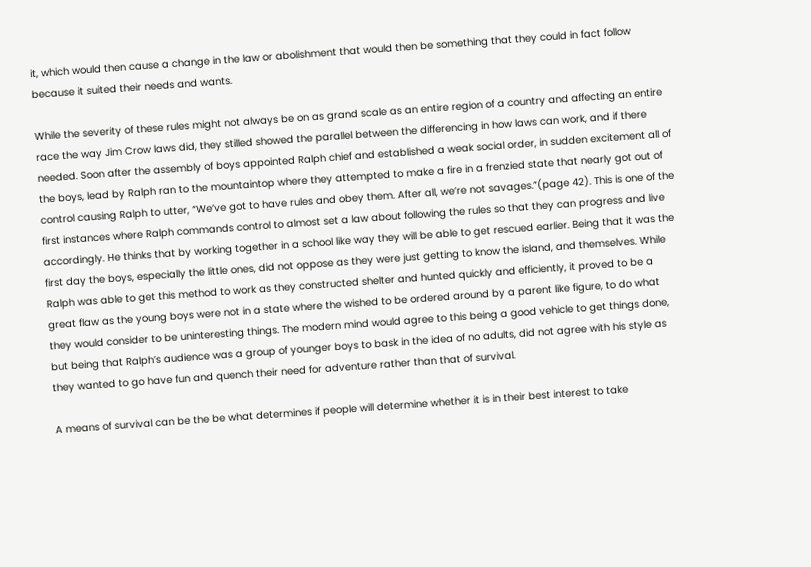it, which would then cause a change in the law or abolishment that would then be something that they could in fact follow because it suited their needs and wants.

While the severity of these rules might not always be on as grand scale as an entire region of a country and affecting an entire race the way Jim Crow laws did, they stilled showed the parallel between the differencing in how laws can work, and if there needed. Soon after the assembly of boys appointed Ralph chief and established a weak social order, in sudden excitement all of the boys, lead by Ralph ran to the mountaintop where they attempted to make a fire in a frenzied state that nearly got out of control causing Ralph to utter, “We’ve got to have rules and obey them. After all, we’re not savages.”(page 42). This is one of the first instances where Ralph commands control to almost set a law about following the rules so that they can progress and live accordingly. He thinks that by working together in a school like way they will be able to get rescued earlier. Being that it was the first day the boys, especially the little ones, did not oppose as they were just getting to know the island, and themselves. While Ralph was able to get this method to work as they constructed shelter and hunted quickly and efficiently, it proved to be a great flaw as the young boys were not in a state where the wished to be ordered around by a parent like figure, to do what they would consider to be uninteresting things. The modern mind would agree to this being a good vehicle to get things done, but being that Ralph’s audience was a group of younger boys to bask in the idea of no adults, did not agree with his style as they wanted to go have fun and quench their need for adventure rather than that of survival.

A means of survival can be the be what determines if people will determine whether it is in their best interest to take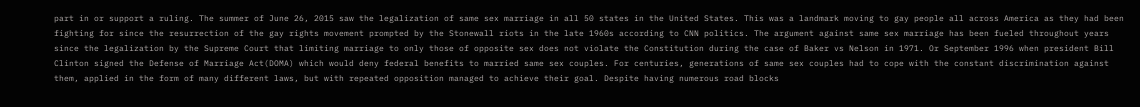part in or support a ruling. The summer of June 26, 2015 saw the legalization of same sex marriage in all 50 states in the United States. This was a landmark moving to gay people all across America as they had been fighting for since the resurrection of the gay rights movement prompted by the Stonewall riots in the late 1960s according to CNN politics. The argument against same sex marriage has been fueled throughout years since the legalization by the Supreme Court that limiting marriage to only those of opposite sex does not violate the Constitution during the case of Baker vs Nelson in 1971. Or September 1996 when president Bill Clinton signed the Defense of Marriage Act(DOMA) which would deny federal benefits to married same sex couples. For centuries, generations of same sex couples had to cope with the constant discrimination against them, applied in the form of many different laws, but with repeated opposition managed to achieve their goal. Despite having numerous road blocks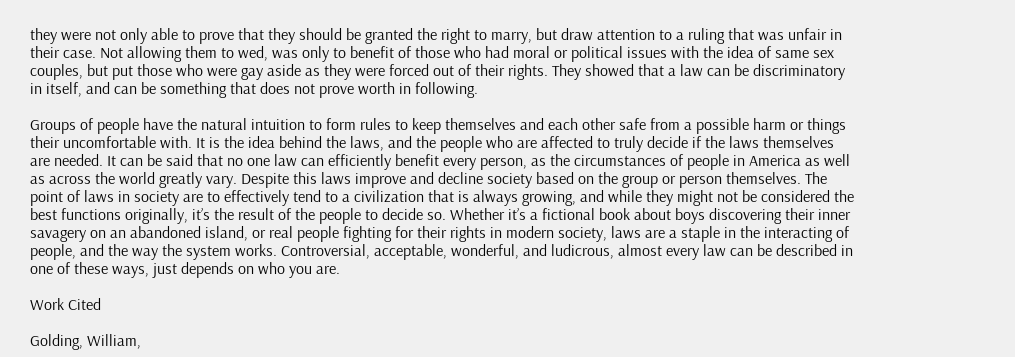they were not only able to prove that they should be granted the right to marry, but draw attention to a ruling that was unfair in their case. Not allowing them to wed, was only to benefit of those who had moral or political issues with the idea of same sex couples, but put those who were gay aside as they were forced out of their rights. They showed that a law can be discriminatory in itself, and can be something that does not prove worth in following.

Groups of people have the natural intuition to form rules to keep themselves and each other safe from a possible harm or things their uncomfortable with. It is the idea behind the laws, and the people who are affected to truly decide if the laws themselves are needed. It can be said that no one law can efficiently benefit every person, as the circumstances of people in America as well as across the world greatly vary. Despite this laws improve and decline society based on the group or person themselves. The point of laws in society are to effectively tend to a civilization that is always growing, and while they might not be considered the best functions originally, it’s the result of the people to decide so. Whether it’s a fictional book about boys discovering their inner savagery on an abandoned island, or real people fighting for their rights in modern society, laws are a staple in the interacting of people, and the way the system works. Controversial, acceptable, wonderful, and ludicrous, almost every law can be described in one of these ways, just depends on who you are.

Work Cited

Golding, William,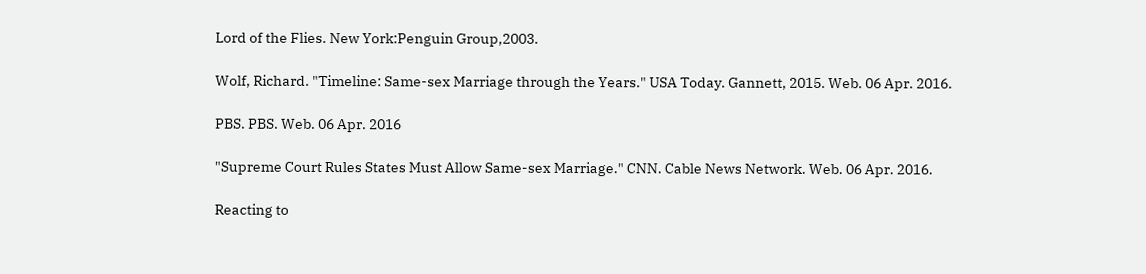Lord of the Flies. New York:Penguin Group,2003.

Wolf, Richard. "Timeline: Same-sex Marriage through the Years." USA Today. Gannett, 2015. Web. 06 Apr. 2016.

PBS. PBS. Web. 06 Apr. 2016

"Supreme Court Rules States Must Allow Same-sex Marriage." CNN. Cable News Network. Web. 06 Apr. 2016.

Reacting to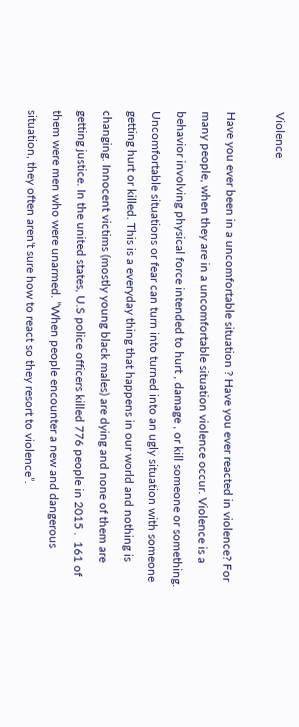Violence

Have you ever been in a uncomfortable situation ? Have you ever reacted in violence? For many people, when they are in a uncomfortable situation violence occur. Violence is a behavior involving physical force intended to hurt , damage , or kill someone or something. Uncomfortable situations or fear can turn into turned into an ugly situation with someone getting hurt or killed. This is a everyday thing that happens in our world and nothing is changing. Innocent victims (mostly young black males) are dying and none of them are getting justice. In the united states, U.S police officers killed 776 people in 2015 .  161 of them were men who were unarmed. ”When people encounter a new and dangerous situation, they often aren't sure how to react so they resort to violence”.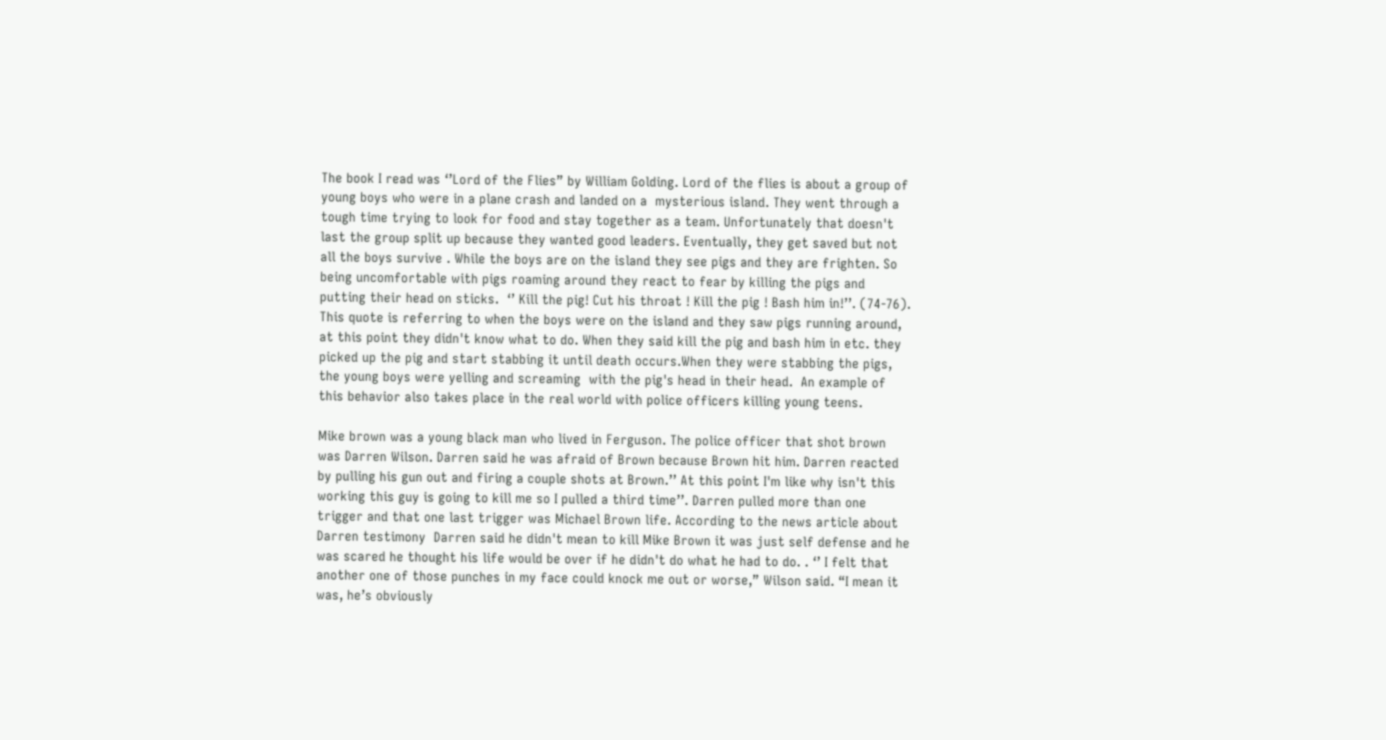The book I read was ‘’Lord of the Flies” by William Golding. Lord of the flies is about a group of young boys who were in a plane crash and landed on a  mysterious island. They went through a tough time trying to look for food and stay together as a team. Unfortunately that doesn't last the group split up because they wanted good leaders. Eventually, they get saved but not all the boys survive . While the boys are on the island they see pigs and they are frighten. So being uncomfortable with pigs roaming around they react to fear by killing the pigs and putting their head on sticks.  ‘’ Kill the pig! Cut his throat ! Kill the pig ! Bash him in!’’. (74-76). This quote is referring to when the boys were on the island and they saw pigs running around, at this point they didn't know what to do. When they said kill the pig and bash him in etc. they picked up the pig and start stabbing it until death occurs.When they were stabbing the pigs, the young boys were yelling and screaming  with the pig's head in their head.  An example of this behavior also takes place in the real world with police officers killing young teens.

Mike brown was a young black man who lived in Ferguson. The police officer that shot brown was Darren Wilson. Darren said he was afraid of Brown because Brown hit him. Darren reacted by pulling his gun out and firing a couple shots at Brown.’’ At this point I'm like why isn't this working this guy is going to kill me so I pulled a third time’’. Darren pulled more than one trigger and that one last trigger was Michael Brown life. According to the news article about Darren testimony  Darren said he didn't mean to kill Mike Brown it was just self defense and he was scared he thought his life would be over if he didn't do what he had to do. . ‘’ I felt that another one of those punches in my face could knock me out or worse,” Wilson said. “I mean it was, he’s obviously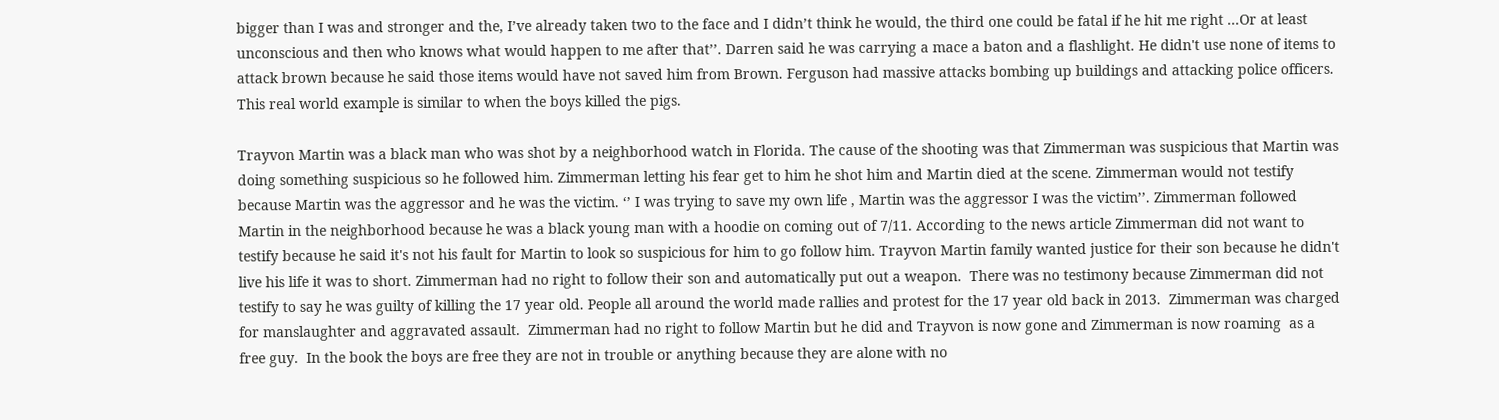bigger than I was and stronger and the, I’ve already taken two to the face and I didn’t think he would, the third one could be fatal if he hit me right ...Or at least unconscious and then who knows what would happen to me after that’’. Darren said he was carrying a mace a baton and a flashlight. He didn't use none of items to attack brown because he said those items would have not saved him from Brown. Ferguson had massive attacks bombing up buildings and attacking police officers.  This real world example is similar to when the boys killed the pigs.

Trayvon Martin was a black man who was shot by a neighborhood watch in Florida. The cause of the shooting was that Zimmerman was suspicious that Martin was doing something suspicious so he followed him. Zimmerman letting his fear get to him he shot him and Martin died at the scene. Zimmerman would not testify because Martin was the aggressor and he was the victim. ‘’ I was trying to save my own life , Martin was the aggressor I was the victim’’. Zimmerman followed Martin in the neighborhood because he was a black young man with a hoodie on coming out of 7/11. According to the news article Zimmerman did not want to testify because he said it's not his fault for Martin to look so suspicious for him to go follow him. Trayvon Martin family wanted justice for their son because he didn't live his life it was to short. Zimmerman had no right to follow their son and automatically put out a weapon.  There was no testimony because Zimmerman did not testify to say he was guilty of killing the 17 year old. People all around the world made rallies and protest for the 17 year old back in 2013.  Zimmerman was charged for manslaughter and aggravated assault.  Zimmerman had no right to follow Martin but he did and Trayvon is now gone and Zimmerman is now roaming  as a free guy.  In the book the boys are free they are not in trouble or anything because they are alone with no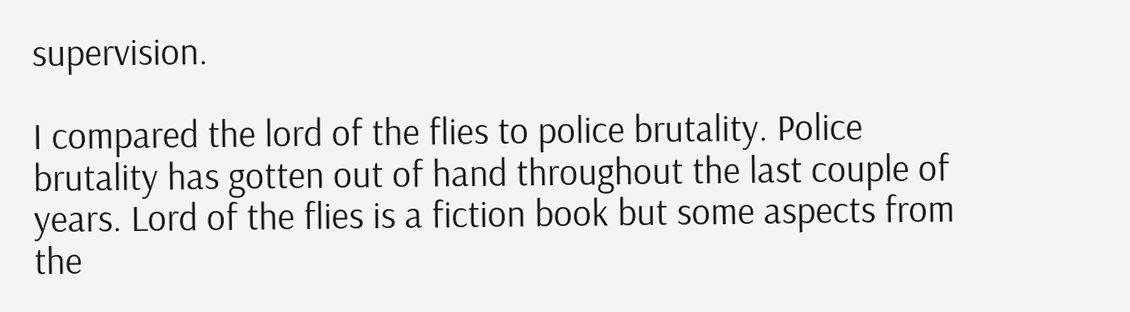supervision.

I compared the lord of the flies to police brutality. Police brutality has gotten out of hand throughout the last couple of years. Lord of the flies is a fiction book but some aspects from the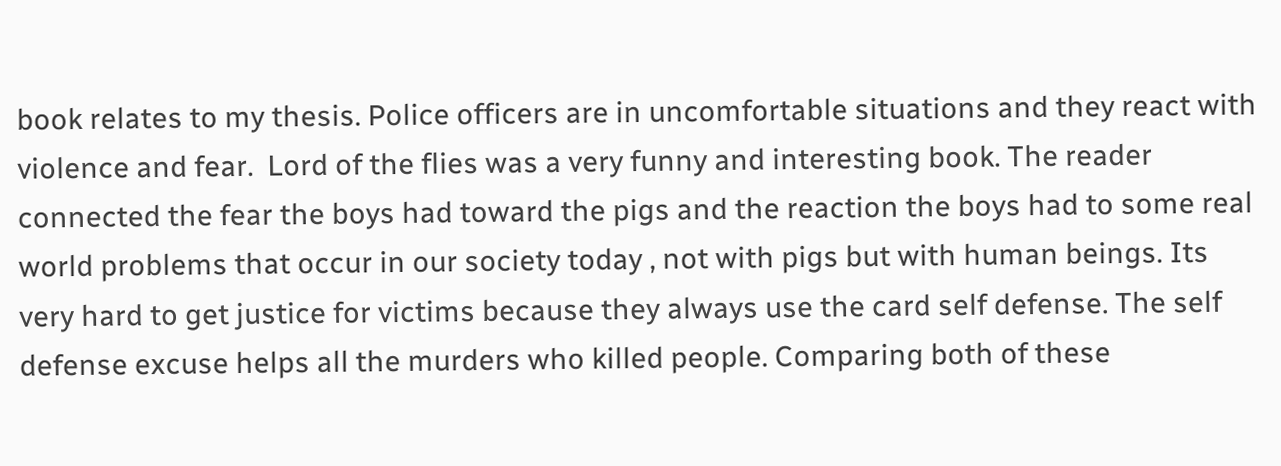book relates to my thesis. Police officers are in uncomfortable situations and they react with violence and fear.  Lord of the flies was a very funny and interesting book. The reader connected the fear the boys had toward the pigs and the reaction the boys had to some real world problems that occur in our society today , not with pigs but with human beings. Its very hard to get justice for victims because they always use the card self defense. The self defense excuse helps all the murders who killed people. Comparing both of these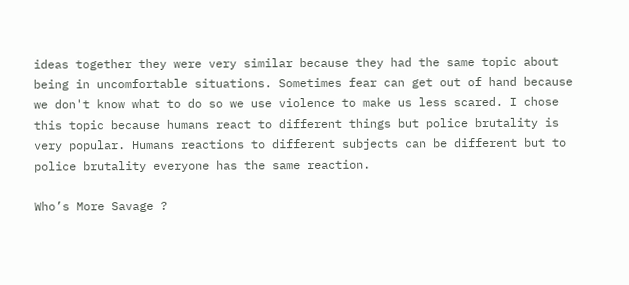ideas together they were very similar because they had the same topic about being in uncomfortable situations. Sometimes fear can get out of hand because we don't know what to do so we use violence to make us less scared. I chose this topic because humans react to different things but police brutality is very popular. Humans reactions to different subjects can be different but to police brutality everyone has the same reaction.

Who’s More Savage ?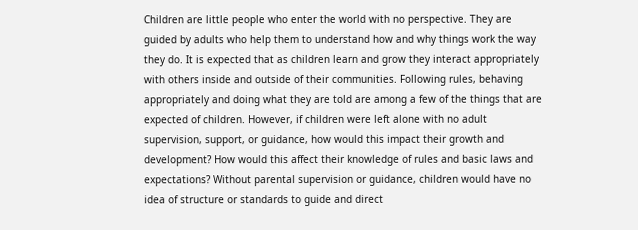Children are little people who enter the world with no perspective. They are guided by adults who help them to understand how and why things work the way they do. It is expected that as children learn and grow they interact appropriately with others inside and outside of their communities. Following rules, behaving appropriately and doing what they are told are among a few of the things that are expected of children. However, if children were left alone with no adult supervision, support, or guidance, how would this impact their growth and development? How would this affect their knowledge of rules and basic laws and expectations? Without parental supervision or guidance, children would have no idea of structure or standards to guide and direct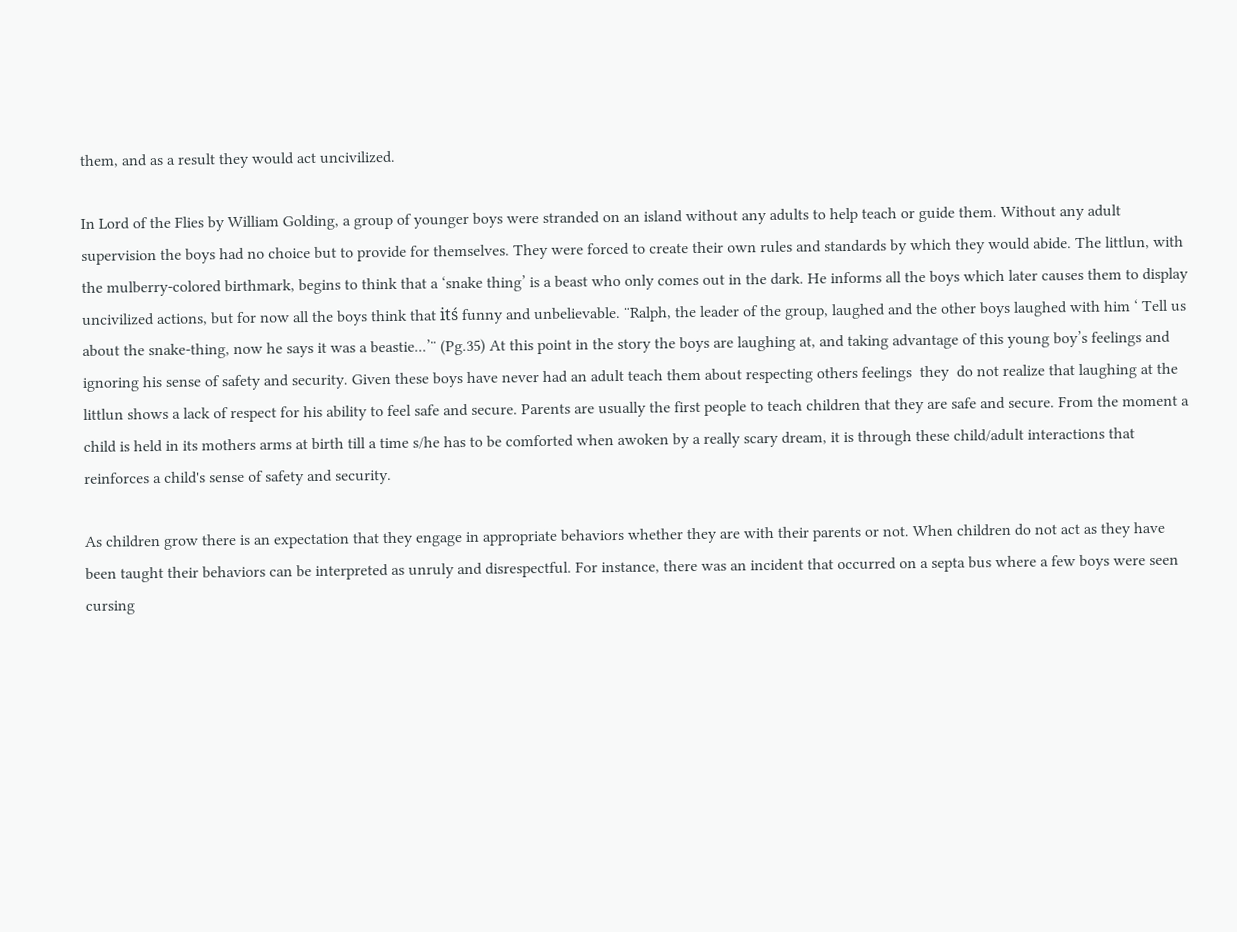them, and as a result they would act uncivilized.

In Lord of the Flies by William Golding, a group of younger boys were stranded on an island without any adults to help teach or guide them. Without any adult supervision the boys had no choice but to provide for themselves. They were forced to create their own rules and standards by which they would abide. The littlun, with the mulberry-colored birthmark, begins to think that a ‘snake thing’ is a beast who only comes out in the dark. He informs all the boys which later causes them to display uncivilized actions, but for now all the boys think that itś funny and unbelievable. ¨Ralph, the leader of the group, laughed and the other boys laughed with him ‘ Tell us about the snake-thing, now he says it was a beastie...’¨ (Pg.35) At this point in the story the boys are laughing at, and taking advantage of this young boy’s feelings and ignoring his sense of safety and security. Given these boys have never had an adult teach them about respecting others feelings  they  do not realize that laughing at the littlun shows a lack of respect for his ability to feel safe and secure. Parents are usually the first people to teach children that they are safe and secure. From the moment a child is held in its mothers arms at birth till a time s/he has to be comforted when awoken by a really scary dream, it is through these child/adult interactions that reinforces a child's sense of safety and security.

As children grow there is an expectation that they engage in appropriate behaviors whether they are with their parents or not. When children do not act as they have been taught their behaviors can be interpreted as unruly and disrespectful. For instance, there was an incident that occurred on a septa bus where a few boys were seen cursing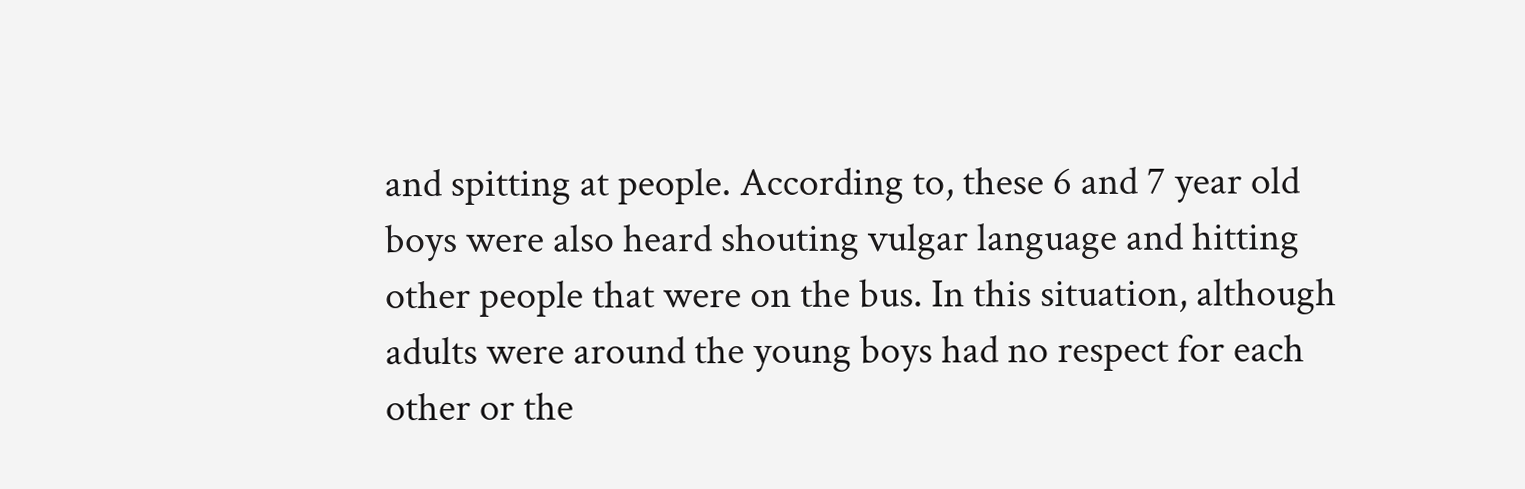and spitting at people. According to, these 6 and 7 year old boys were also heard shouting vulgar language and hitting other people that were on the bus. In this situation, although adults were around the young boys had no respect for each other or the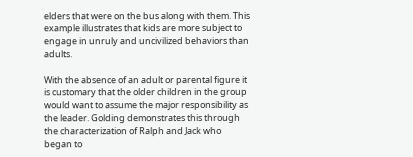elders that were on the bus along with them. This example illustrates that kids are more subject to engage in unruly and uncivilized behaviors than adults.

With the absence of an adult or parental figure it is customary that the older children in the group would want to assume the major responsibility as the leader. Golding demonstrates this through the characterization of Ralph and Jack who began to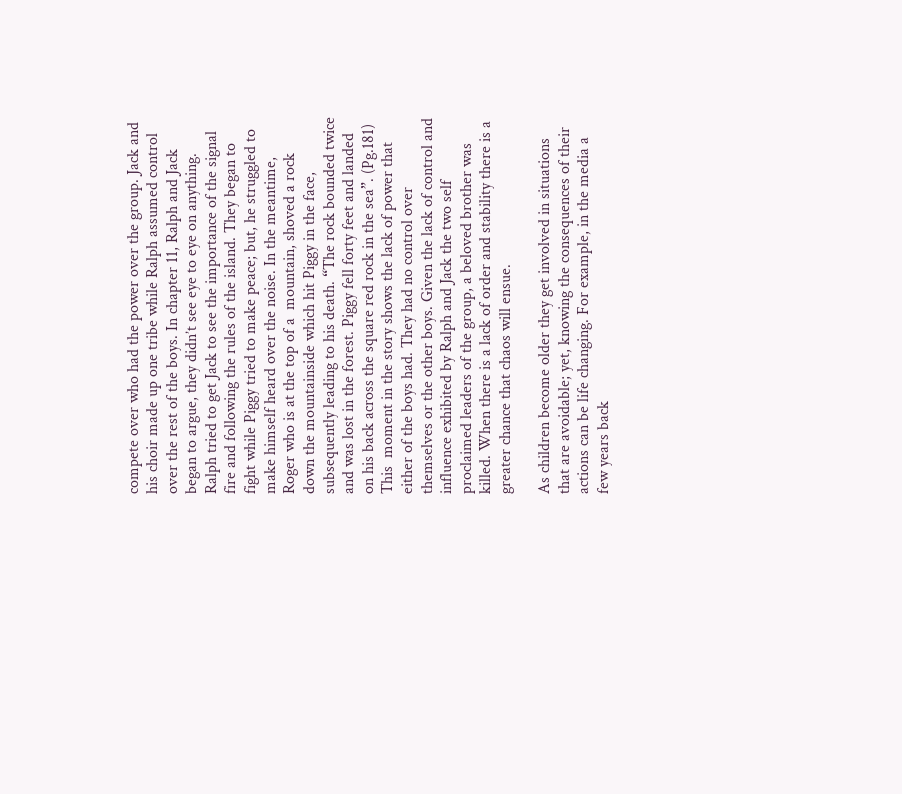compete over who had the power over the group. Jack and his choir made up one tribe while Ralph assumed control over the rest of the boys. In chapter 11, Ralph and Jack began to argue, they didn’t see eye to eye on anything. Ralph tried to get Jack to see the importance of the signal fire and following the rules of the island. They began to fight while Piggy tried to make peace; but, he struggled to make himself heard over the noise. In the meantime, Roger who is at the top of a  mountain, shoved a rock down the mountainside which hit Piggy in the face, subsequently leading to his death. “The rock bounded twice and was lost in the forest. Piggy fell forty feet and landed on his back across the square red rock in the sea”. (Pg.181) This  moment in the story shows the lack of power that either of the boys had. They had no control over themselves or the other boys. Given the lack of control and influence exhibited by Ralph and Jack the two self proclaimed leaders of the group, a beloved brother was killed. When there is a lack of order and stability there is a greater chance that chaos will ensue.

As children become older they get involved in situations that are avoidable; yet, knowing the consequences of their actions can be life changing. For example, in the media a few years back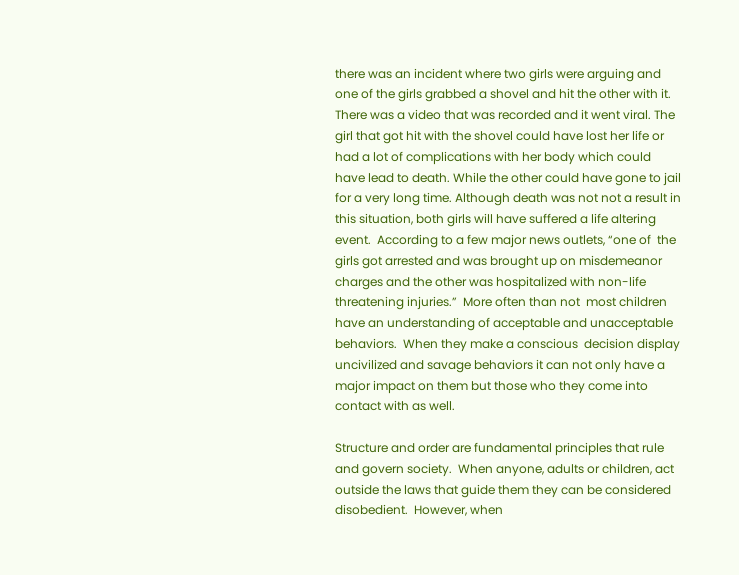there was an incident where two girls were arguing and one of the girls grabbed a shovel and hit the other with it. There was a video that was recorded and it went viral. The girl that got hit with the shovel could have lost her life or had a lot of complications with her body which could have lead to death. While the other could have gone to jail for a very long time. Although death was not not a result in this situation, both girls will have suffered a life altering event.  According to a few major news outlets, “one of  the girls got arrested and was brought up on misdemeanor charges and the other was hospitalized with non-life threatening injuries.”  More often than not  most children  have an understanding of acceptable and unacceptable behaviors.  When they make a conscious  decision display uncivilized and savage behaviors it can not only have a major impact on them but those who they come into contact with as well.

Structure and order are fundamental principles that rule and govern society.  When anyone, adults or children, act outside the laws that guide them they can be considered disobedient.  However, when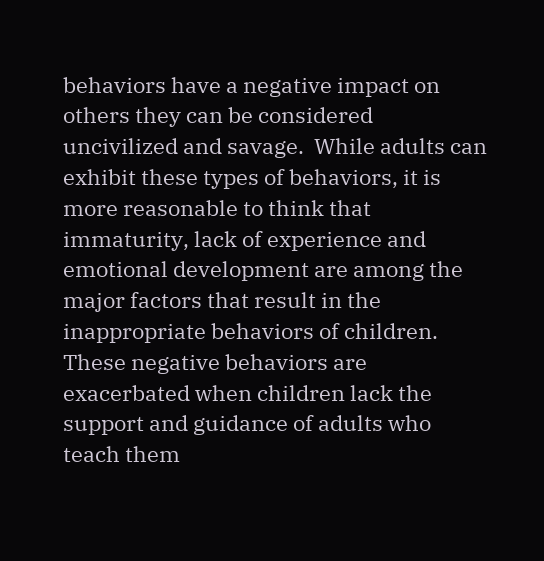behaviors have a negative impact on others they can be considered uncivilized and savage.  While adults can exhibit these types of behaviors, it is more reasonable to think that immaturity, lack of experience and emotional development are among the major factors that result in the inappropriate behaviors of children.  These negative behaviors are exacerbated when children lack the support and guidance of adults who teach them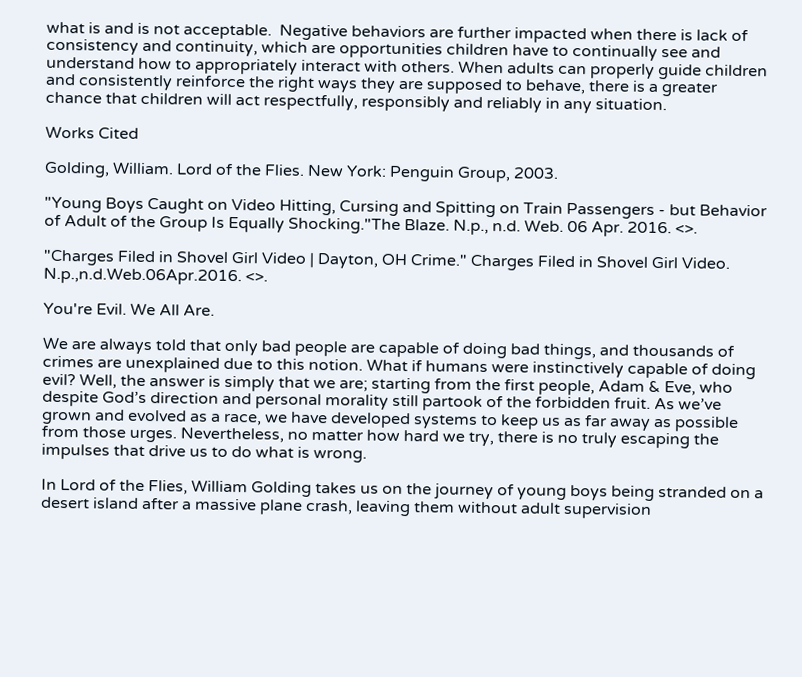what is and is not acceptable.  Negative behaviors are further impacted when there is lack of consistency and continuity, which are opportunities children have to continually see and understand how to appropriately interact with others. When adults can properly guide children and consistently reinforce the right ways they are supposed to behave, there is a greater chance that children will act respectfully, responsibly and reliably in any situation.

Works Cited

Golding, William. Lord of the Flies. New York: Penguin Group, 2003.

"Young Boys Caught on Video Hitting, Cursing and Spitting on Train Passengers - but Behavior of Adult of the Group Is Equally Shocking."The Blaze. N.p., n.d. Web. 06 Apr. 2016. <>.

"Charges Filed in Shovel Girl Video | Dayton, OH Crime." Charges Filed in Shovel Girl Video. N.p.,n.d.Web.06Apr.2016. <>.

You're Evil. We All Are.

We are always told that only bad people are capable of doing bad things, and thousands of crimes are unexplained due to this notion. What if humans were instinctively capable of doing evil? Well, the answer is simply that we are; starting from the first people, Adam & Eve, who despite God’s direction and personal morality still partook of the forbidden fruit. As we’ve grown and evolved as a race, we have developed systems to keep us as far away as possible from those urges. Nevertheless, no matter how hard we try, there is no truly escaping the impulses that drive us to do what is wrong.

In Lord of the Flies, William Golding takes us on the journey of young boys being stranded on a desert island after a massive plane crash, leaving them without adult supervision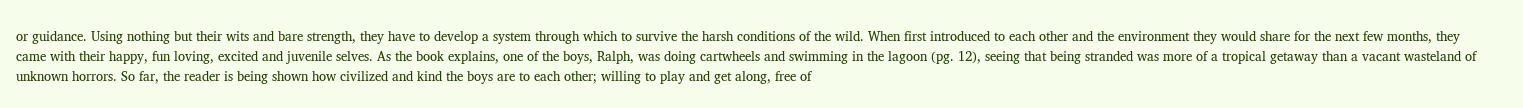or guidance. Using nothing but their wits and bare strength, they have to develop a system through which to survive the harsh conditions of the wild. When first introduced to each other and the environment they would share for the next few months, they came with their happy, fun loving, excited and juvenile selves. As the book explains, one of the boys, Ralph, was doing cartwheels and swimming in the lagoon (pg. 12), seeing that being stranded was more of a tropical getaway than a vacant wasteland of unknown horrors. So far, the reader is being shown how civilized and kind the boys are to each other; willing to play and get along, free of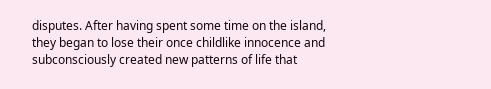disputes. After having spent some time on the island, they began to lose their once childlike innocence and subconsciously created new patterns of life that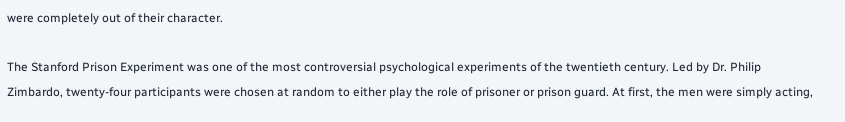were completely out of their character.

The Stanford Prison Experiment was one of the most controversial psychological experiments of the twentieth century. Led by Dr. Philip Zimbardo, twenty-four participants were chosen at random to either play the role of prisoner or prison guard. At first, the men were simply acting,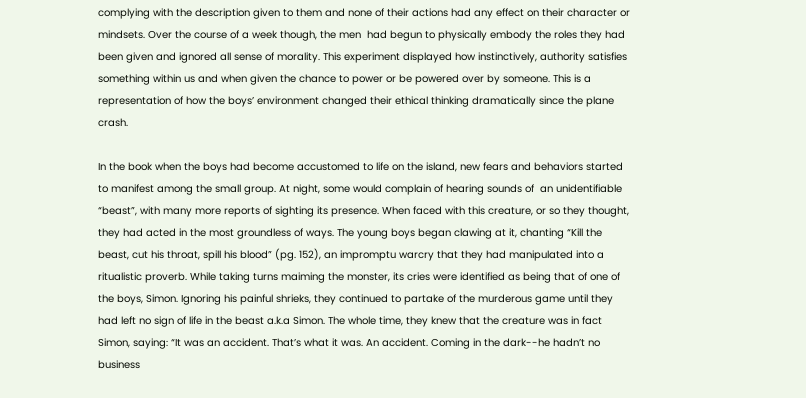complying with the description given to them and none of their actions had any effect on their character or mindsets. Over the course of a week though, the men  had begun to physically embody the roles they had been given and ignored all sense of morality. This experiment displayed how instinctively, authority satisfies something within us and when given the chance to power or be powered over by someone. This is a representation of how the boys’ environment changed their ethical thinking dramatically since the plane crash.

In the book when the boys had become accustomed to life on the island, new fears and behaviors started to manifest among the small group. At night, some would complain of hearing sounds of  an unidentifiable “beast”, with many more reports of sighting its presence. When faced with this creature, or so they thought, they had acted in the most groundless of ways. The young boys began clawing at it, chanting “Kill the beast, cut his throat, spill his blood” (pg. 152), an impromptu warcry that they had manipulated into a ritualistic proverb. While taking turns maiming the monster, its cries were identified as being that of one of the boys, Simon. Ignoring his painful shrieks, they continued to partake of the murderous game until they had left no sign of life in the beast a.k.a Simon. The whole time, they knew that the creature was in fact Simon, saying: “It was an accident. That’s what it was. An accident. Coming in the dark--he hadn’t no business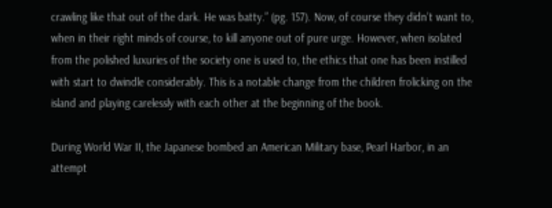crawling like that out of the dark. He was batty.” (pg. 157). Now, of course they didn’t want to, when in their right minds of course, to kill anyone out of pure urge. However, when isolated from the polished luxuries of the society one is used to, the ethics that one has been instilled with start to dwindle considerably. This is a notable change from the children frolicking on the island and playing carelessly with each other at the beginning of the book.

During World War II, the Japanese bombed an American Military base, Pearl Harbor, in an attempt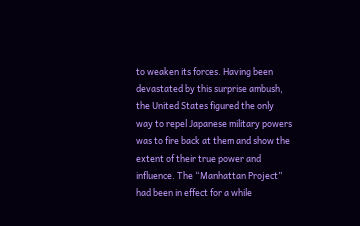to weaken its forces. Having been devastated by this surprise ambush, the United States figured the only way to repel Japanese military powers was to fire back at them and show the extent of their true power and influence. The “Manhattan Project” had been in effect for a while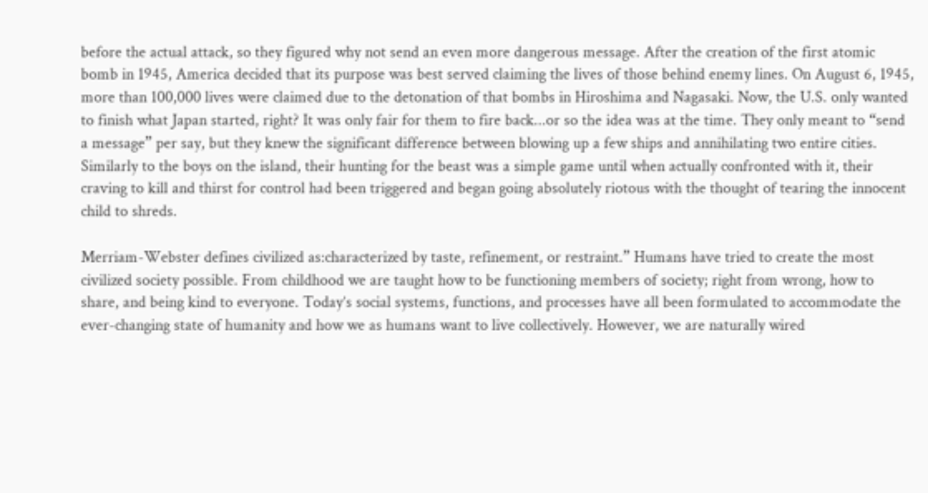before the actual attack, so they figured why not send an even more dangerous message. After the creation of the first atomic bomb in 1945, America decided that its purpose was best served claiming the lives of those behind enemy lines. On August 6, 1945, more than 100,000 lives were claimed due to the detonation of that bombs in Hiroshima and Nagasaki. Now, the U.S. only wanted to finish what Japan started, right? It was only fair for them to fire back...or so the idea was at the time. They only meant to “send a message” per say, but they knew the significant difference between blowing up a few ships and annihilating two entire cities. Similarly to the boys on the island, their hunting for the beast was a simple game until when actually confronted with it, their craving to kill and thirst for control had been triggered and began going absolutely riotous with the thought of tearing the innocent child to shreds.

Merriam-Webster defines civilized as:characterized by taste, refinement, or restraint.” Humans have tried to create the most civilized society possible. From childhood we are taught how to be functioning members of society; right from wrong, how to share, and being kind to everyone. Today’s social systems, functions, and processes have all been formulated to accommodate the ever-changing state of humanity and how we as humans want to live collectively. However, we are naturally wired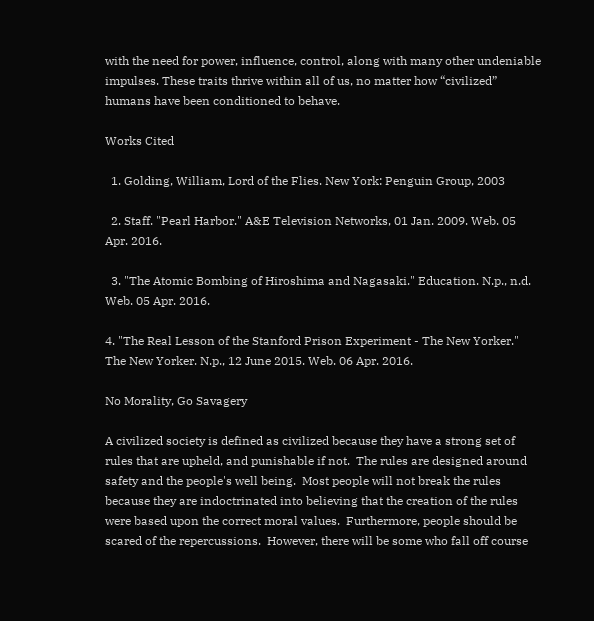with the need for power, influence, control, along with many other undeniable impulses. These traits thrive within all of us, no matter how “civilized” humans have been conditioned to behave.

Works Cited

  1. Golding, William, Lord of the Flies. New York: Penguin Group, 2003

  2. Staff. "Pearl Harbor." A&E Television Networks, 01 Jan. 2009. Web. 05 Apr. 2016.

  3. "The Atomic Bombing of Hiroshima and Nagasaki." Education. N.p., n.d. Web. 05 Apr. 2016.

4. "The Real Lesson of the Stanford Prison Experiment - The New Yorker." The New Yorker. N.p., 12 June 2015. Web. 06 Apr. 2016.

No Morality, Go Savagery

A civilized society is defined as civilized because they have a strong set of rules that are upheld, and punishable if not.  The rules are designed around safety and the people's well being.  Most people will not break the rules because they are indoctrinated into believing that the creation of the rules were based upon the correct moral values.  Furthermore, people should be scared of the repercussions.  However, there will be some who fall off course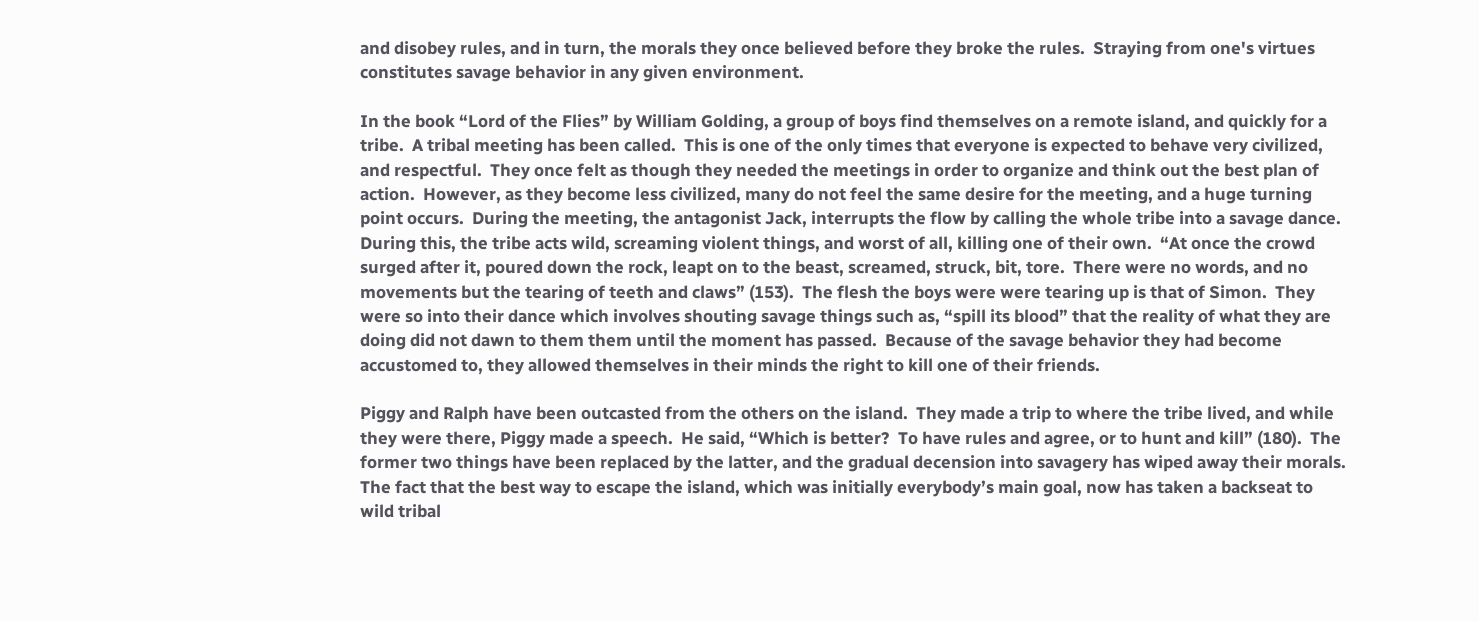and disobey rules, and in turn, the morals they once believed before they broke the rules.  Straying from one's virtues constitutes savage behavior in any given environment.

In the book “Lord of the Flies” by William Golding, a group of boys find themselves on a remote island, and quickly for a tribe.  A tribal meeting has been called.  This is one of the only times that everyone is expected to behave very civilized, and respectful.  They once felt as though they needed the meetings in order to organize and think out the best plan of action.  However, as they become less civilized, many do not feel the same desire for the meeting, and a huge turning point occurs.  During the meeting, the antagonist Jack, interrupts the flow by calling the whole tribe into a savage dance.  During this, the tribe acts wild, screaming violent things, and worst of all, killing one of their own.  “At once the crowd surged after it, poured down the rock, leapt on to the beast, screamed, struck, bit, tore.  There were no words, and no movements but the tearing of teeth and claws” (153).  The flesh the boys were were tearing up is that of Simon.  They were so into their dance which involves shouting savage things such as, “spill its blood” that the reality of what they are doing did not dawn to them them until the moment has passed.  Because of the savage behavior they had become accustomed to, they allowed themselves in their minds the right to kill one of their friends.

Piggy and Ralph have been outcasted from the others on the island.  They made a trip to where the tribe lived, and while they were there, Piggy made a speech.  He said, “Which is better?  To have rules and agree, or to hunt and kill” (180).  The former two things have been replaced by the latter, and the gradual decension into savagery has wiped away their morals.  The fact that the best way to escape the island, which was initially everybody’s main goal, now has taken a backseat to wild tribal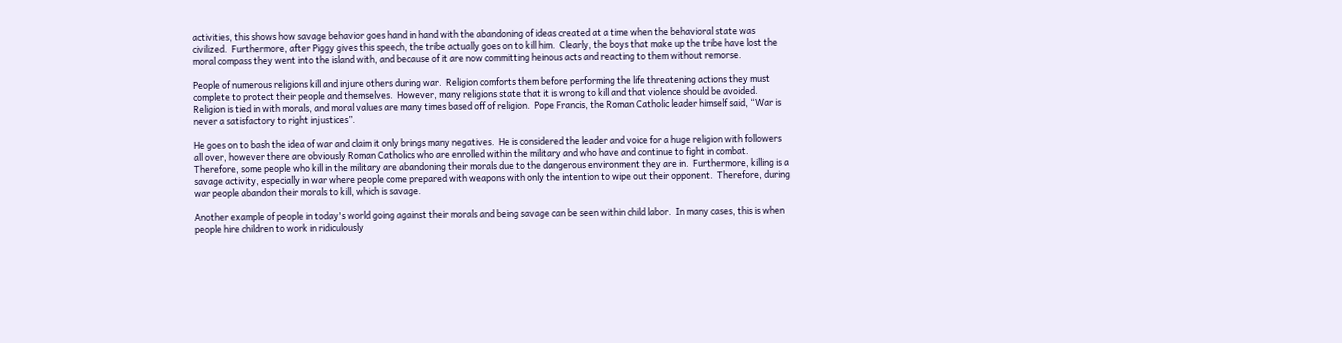activities, this shows how savage behavior goes hand in hand with the abandoning of ideas created at a time when the behavioral state was civilized.  Furthermore, after Piggy gives this speech, the tribe actually goes on to kill him.  Clearly, the boys that make up the tribe have lost the moral compass they went into the island with, and because of it are now committing heinous acts and reacting to them without remorse.

People of numerous religions kill and injure others during war.  Religion comforts them before performing the life threatening actions they must complete to protect their people and themselves.  However, many religions state that it is wrong to kill and that violence should be avoided.  Religion is tied in with morals, and moral values are many times based off of religion.  Pope Francis, the Roman Catholic leader himself said, “War is never a satisfactory to right injustices”.

He goes on to bash the idea of war and claim it only brings many negatives.  He is considered the leader and voice for a huge religion with followers all over, however there are obviously Roman Catholics who are enrolled within the military and who have and continue to fight in combat.  Therefore, some people who kill in the military are abandoning their morals due to the dangerous environment they are in.  Furthermore, killing is a savage activity, especially in war where people come prepared with weapons with only the intention to wipe out their opponent.  Therefore, during war people abandon their morals to kill, which is savage.

Another example of people in today's world going against their morals and being savage can be seen within child labor.  In many cases, this is when people hire children to work in ridiculously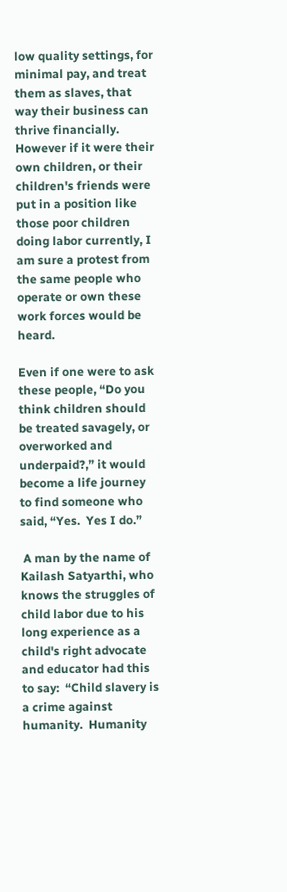low quality settings, for minimal pay, and treat them as slaves, that way their business can thrive financially.  However if it were their own children, or their children's friends were put in a position like those poor children doing labor currently, I am sure a protest from the same people who operate or own these work forces would be heard.

Even if one were to ask these people, “Do you think children should be treated savagely, or overworked and underpaid?,” it would become a life journey to find someone who said, “Yes.  Yes I do.”

 A man by the name of Kailash Satyarthi, who knows the struggles of child labor due to his long experience as a child's right advocate and educator had this to say:  “Child slavery is a crime against humanity.  Humanity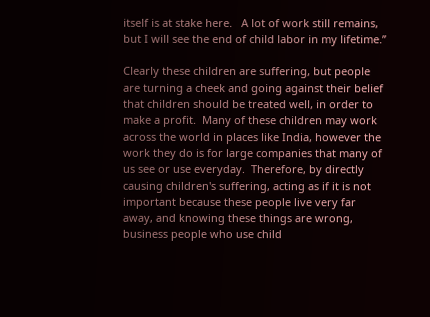itself is at stake here.   A lot of work still remains, but I will see the end of child labor in my lifetime.”

Clearly these children are suffering, but people are turning a cheek and going against their belief that children should be treated well, in order to make a profit.  Many of these children may work across the world in places like India, however the work they do is for large companies that many of us see or use everyday.  Therefore, by directly causing children's suffering, acting as if it is not important because these people live very far away, and knowing these things are wrong, business people who use child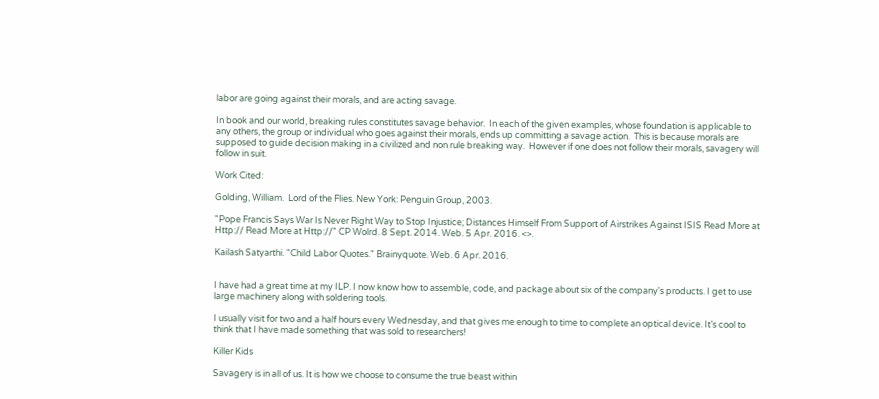labor are going against their morals, and are acting savage.

In book and our world, breaking rules constitutes savage behavior.  In each of the given examples, whose foundation is applicable to any others, the group or individual who goes against their morals, ends up committing a savage action.  This is because morals are supposed to guide decision making in a civilized and non rule breaking way.  However if one does not follow their morals, savagery will follow in suit.

Work Cited:

Golding, William.  Lord of the Flies. New York: Penguin Group, 2003.

"Pope Francis Says War Is Never Right Way to Stop Injustice; Distances Himself From Support of Airstrikes Against ISIS Read More at Http:// Read More at Http://" CP Wolrd. 8 Sept. 2014. Web. 5 Apr. 2016. <>.

Kailash Satyarthi. "Child Labor Quotes." Brainyquote. Web. 6 Apr. 2016.


I have had a great time at my ILP. I now know how to assemble, code, and package about six of the company's products. I get to use large machinery along with soldering tools.

I usually visit for two and a half hours every Wednesday, and that gives me enough to time to complete an optical device. It’s cool to think that I have made something that was sold to researchers!

Killer Kids

Savagery is in all of us. It is how we choose to consume the true beast within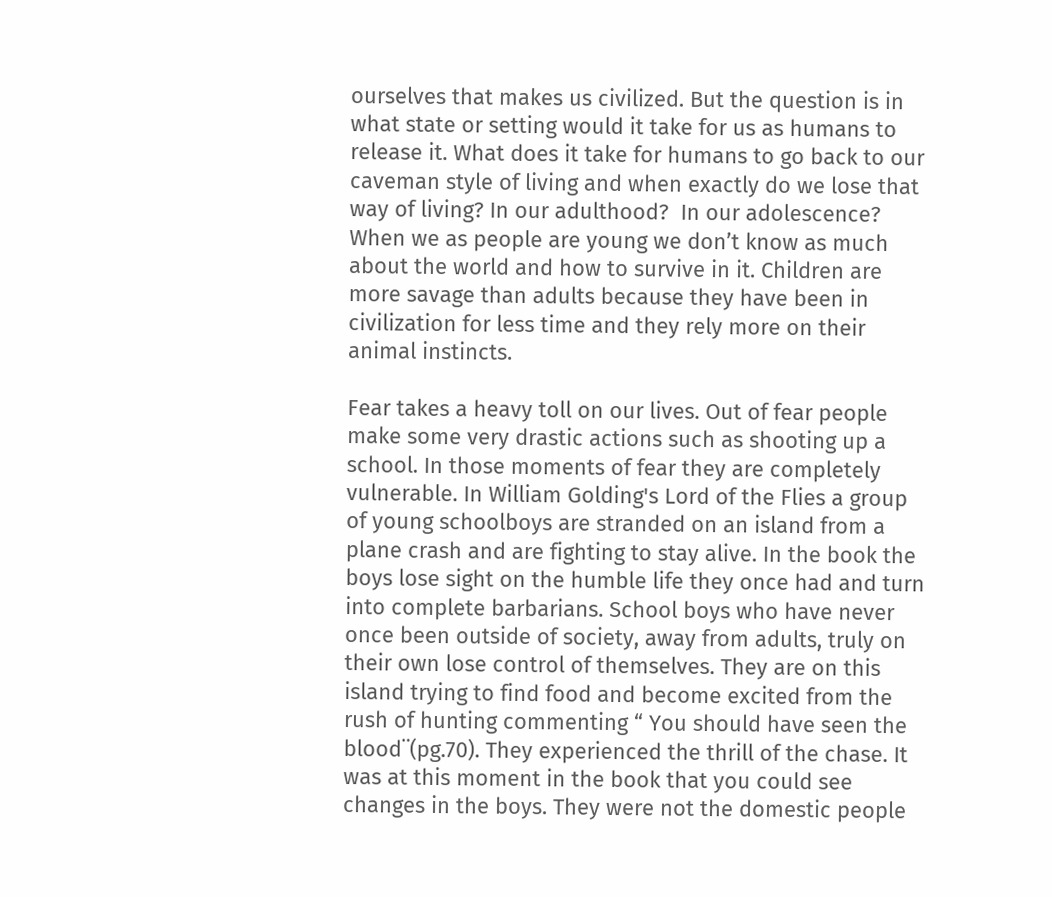ourselves that makes us civilized. But the question is in what state or setting would it take for us as humans to release it. What does it take for humans to go back to our caveman style of living and when exactly do we lose that way of living? In our adulthood?  In our adolescence? When we as people are young we don’t know as much about the world and how to survive in it. Children are more savage than adults because they have been in civilization for less time and they rely more on their animal instincts.

Fear takes a heavy toll on our lives. Out of fear people make some very drastic actions such as shooting up a school. In those moments of fear they are completely vulnerable. In William Golding's Lord of the Flies a group of young schoolboys are stranded on an island from a plane crash and are fighting to stay alive. In the book the boys lose sight on the humble life they once had and turn into complete barbarians. School boys who have never once been outside of society, away from adults, truly on their own lose control of themselves. They are on this island trying to find food and become excited from the rush of hunting commenting “ You should have seen the blood¨(pg.70). They experienced the thrill of the chase. It was at this moment in the book that you could see changes in the boys. They were not the domestic people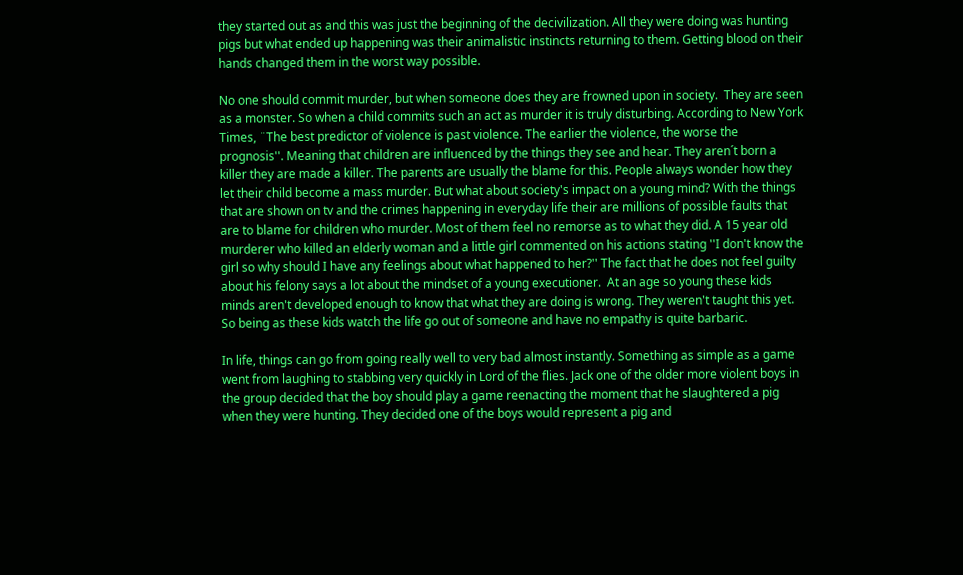they started out as and this was just the beginning of the decivilization. All they were doing was hunting pigs but what ended up happening was their animalistic instincts returning to them. Getting blood on their hands changed them in the worst way possible.

No one should commit murder, but when someone does they are frowned upon in society.  They are seen as a monster. So when a child commits such an act as murder it is truly disturbing. According to New York Times, ¨The best predictor of violence is past violence. The earlier the violence, the worse the prognosis''. Meaning that children are influenced by the things they see and hear. They aren´t born a killer they are made a killer. The parents are usually the blame for this. People always wonder how they let their child become a mass murder. But what about society's impact on a young mind? With the things that are shown on tv and the crimes happening in everyday life their are millions of possible faults that are to blame for children who murder. Most of them feel no remorse as to what they did. A 15 year old murderer who killed an elderly woman and a little girl commented on his actions stating ''I don't know the girl so why should I have any feelings about what happened to her?'' The fact that he does not feel guilty about his felony says a lot about the mindset of a young executioner.  At an age so young these kids minds aren't developed enough to know that what they are doing is wrong. They weren't taught this yet. So being as these kids watch the life go out of someone and have no empathy is quite barbaric.

In life, things can go from going really well to very bad almost instantly. Something as simple as a game went from laughing to stabbing very quickly in Lord of the flies. Jack one of the older more violent boys in the group decided that the boy should play a game reenacting the moment that he slaughtered a pig when they were hunting. They decided one of the boys would represent a pig and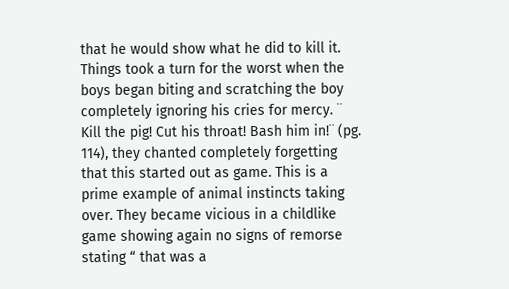that he would show what he did to kill it. Things took a turn for the worst when the boys began biting and scratching the boy completely ignoring his cries for mercy. ¨ Kill the pig! Cut his throat! Bash him in!¨ (pg. 114), they chanted completely forgetting that this started out as game. This is a prime example of animal instincts taking over. They became vicious in a childlike game showing again no signs of remorse stating “ that was a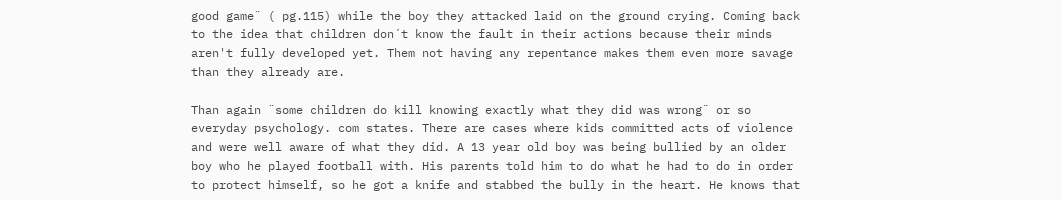good game¨ ( pg.115) while the boy they attacked laid on the ground crying. Coming back to the idea that children don´t know the fault in their actions because their minds aren't fully developed yet. Them not having any repentance makes them even more savage than they already are.

Than again ¨some children do kill knowing exactly what they did was wrong¨ or so everyday psychology. com states. There are cases where kids committed acts of violence and were well aware of what they did. A 13 year old boy was being bullied by an older boy who he played football with. His parents told him to do what he had to do in order to protect himself, so he got a knife and stabbed the bully in the heart. He knows that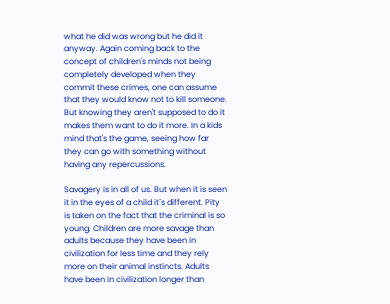what he did was wrong but he did it anyway. Again coming back to the concept of children's minds not being completely developed when they commit these crimes, one can assume that they would know not to kill someone. But knowing they aren't supposed to do it makes them want to do it more. In a kids mind that's the game, seeing how far they can go with something without having any repercussions.

Savagery is in all of us. But when it is seen it in the eyes of a child it´s different. Pity is taken on the fact that the criminal is so young. Children are more savage than adults because they have been in civilization for less time and they rely more on their animal instincts. Adults have been in civilization longer than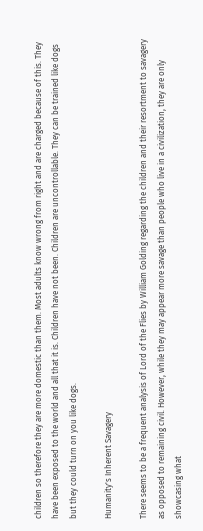children so therefore they are more domestic than them. Most adults know wrong from right and are charged because of this. They have been exposed to the world and all that it is. Children have not been. Children are uncontrollable. They can be trained like dogs but they could turn on you like dogs.

Humanity's Inherent Savagery

There seems to be a frequent analysis of Lord of the Flies by William Golding regarding the children and their resortment to savagery as opposed to remaining civil. However, while they may appear more savage than people who live in a civilization, they are only showcasing what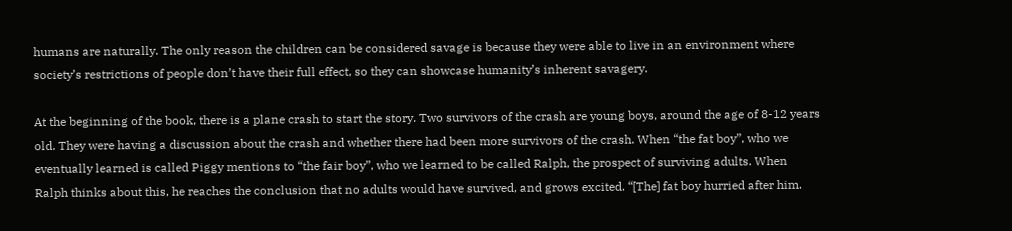humans are naturally. The only reason the children can be considered savage is because they were able to live in an environment where society’s restrictions of people don’t have their full effect, so they can showcase humanity’s inherent savagery.

At the beginning of the book, there is a plane crash to start the story. Two survivors of the crash are young boys, around the age of 8-12 years old. They were having a discussion about the crash and whether there had been more survivors of the crash. When “the fat boy”, who we eventually learned is called Piggy mentions to “the fair boy”, who we learned to be called Ralph, the prospect of surviving adults. When Ralph thinks about this, he reaches the conclusion that no adults would have survived, and grows excited. “[The] fat boy hurried after him.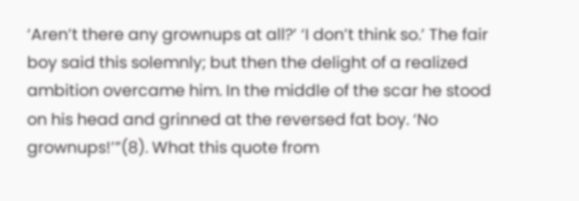‘Aren’t there any grownups at all?’ ‘I don’t think so.’ The fair boy said this solemnly; but then the delight of a realized ambition overcame him. In the middle of the scar he stood on his head and grinned at the reversed fat boy. ‘No grownups!’”(8). What this quote from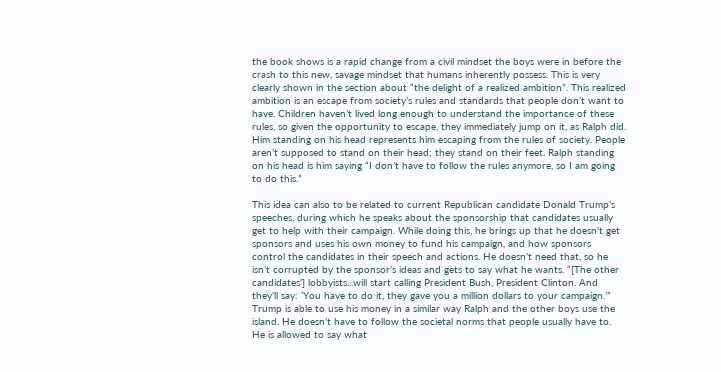the book shows is a rapid change from a civil mindset the boys were in before the crash to this new, savage mindset that humans inherently possess. This is very clearly shown in the section about “the delight of a realized ambition”. This realized ambition is an escape from society’s rules and standards that people don’t want to have. Children haven’t lived long enough to understand the importance of these rules, so given the opportunity to escape, they immediately jump on it, as Ralph did. Him standing on his head represents him escaping from the rules of society. People aren’t supposed to stand on their head; they stand on their feet. Ralph standing on his head is him saying “I don’t have to follow the rules anymore, so I am going to do this.”

This idea can also to be related to current Republican candidate Donald Trump’s speeches, during which he speaks about the sponsorship that candidates usually get to help with their campaign. While doing this, he brings up that he doesn’t get sponsors and uses his own money to fund his campaign, and how sponsors control the candidates in their speech and actions. He doesn’t need that, so he isn’t corrupted by the sponsor’s ideas and gets to say what he wants. “[The other candidates’] lobbyists...will start calling President Bush, President Clinton. And they’ll say: ‘You have to do it, they gave you a million dollars to your campaign.’” Trump is able to use his money in a similar way Ralph and the other boys use the island. He doesn’t have to follow the societal norms that people usually have to. He is allowed to say what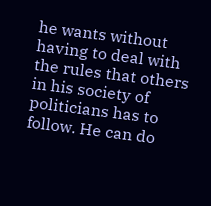he wants without having to deal with the rules that others in his society of politicians has to follow. He can do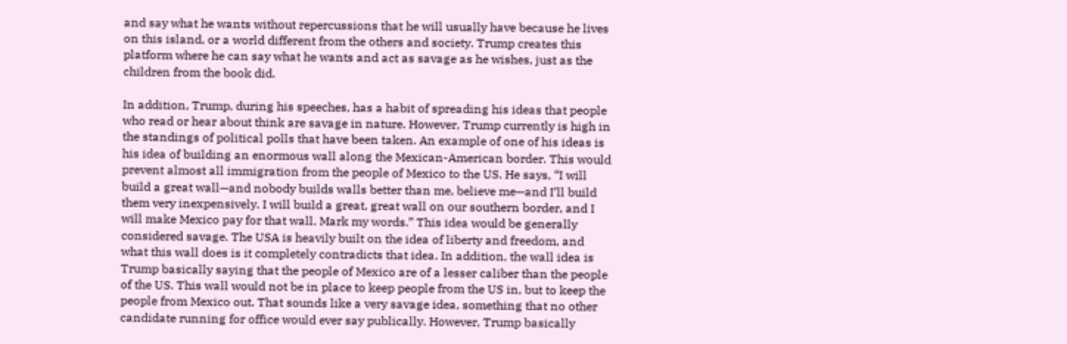and say what he wants without repercussions that he will usually have because he lives on this island, or a world different from the others and society. Trump creates this platform where he can say what he wants and act as savage as he wishes, just as the children from the book did.

In addition, Trump, during his speeches, has a habit of spreading his ideas that people who read or hear about think are savage in nature. However, Trump currently is high in the standings of political polls that have been taken. An example of one of his ideas is his idea of building an enormous wall along the Mexican-American border. This would prevent almost all immigration from the people of Mexico to the US. He says, “I will build a great wall—and nobody builds walls better than me, believe me—and I’ll build them very inexpensively. I will build a great, great wall on our southern border, and I will make Mexico pay for that wall. Mark my words.” This idea would be generally considered savage. The USA is heavily built on the idea of liberty and freedom, and what this wall does is it completely contradicts that idea. In addition, the wall idea is Trump basically saying that the people of Mexico are of a lesser caliber than the people of the US. This wall would not be in place to keep people from the US in, but to keep the people from Mexico out. That sounds like a very savage idea, something that no other candidate running for office would ever say publically. However, Trump basically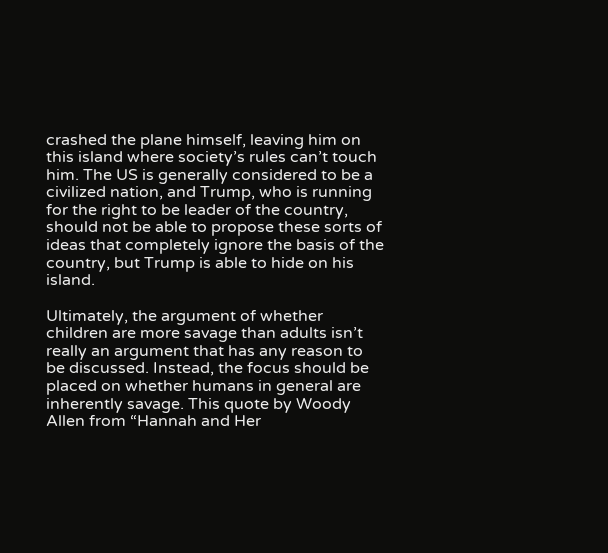crashed the plane himself, leaving him on this island where society’s rules can’t touch him. The US is generally considered to be a civilized nation, and Trump, who is running for the right to be leader of the country, should not be able to propose these sorts of ideas that completely ignore the basis of the country, but Trump is able to hide on his island.

Ultimately, the argument of whether children are more savage than adults isn’t really an argument that has any reason to be discussed. Instead, the focus should be placed on whether humans in general are inherently savage. This quote by Woody Allen from “Hannah and Her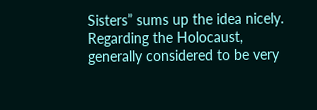Sisters” sums up the idea nicely. Regarding the Holocaust, generally considered to be very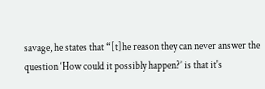savage, he states that “[t]he reason they can never answer the question ‘How could it possibly happen?’ is that it's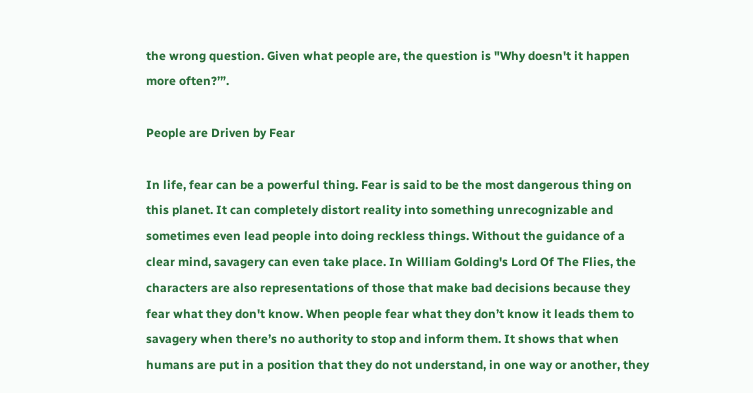the wrong question. Given what people are, the question is "Why doesn't it happen more often?’”.

People are Driven by Fear

In life, fear can be a powerful thing. Fear is said to be the most dangerous thing on this planet. It can completely distort reality into something unrecognizable and sometimes even lead people into doing reckless things. Without the guidance of a clear mind, savagery can even take place. In William Golding's Lord Of The Flies, the characters are also representations of those that make bad decisions because they fear what they don't know. When people fear what they don’t know it leads them to savagery when there’s no authority to stop and inform them. It shows that when humans are put in a position that they do not understand, in one way or another, they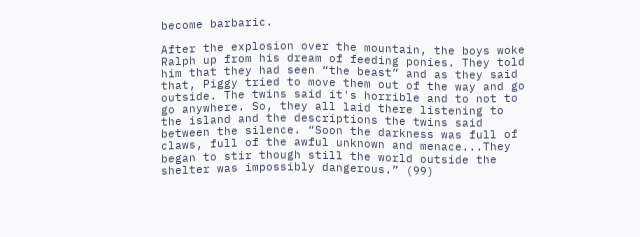become barbaric.

After the explosion over the mountain, the boys woke Ralph up from his dream of feeding ponies. They told him that they had seen “the beast” and as they said that, Piggy tried to move them out of the way and go outside. The twins said it's horrible and to not to go anywhere. So, they all laid there listening to the island and the descriptions the twins said between the silence. “Soon the darkness was full of claws, full of the awful unknown and menace...They began to stir though still the world outside the shelter was impossibly dangerous.” (99)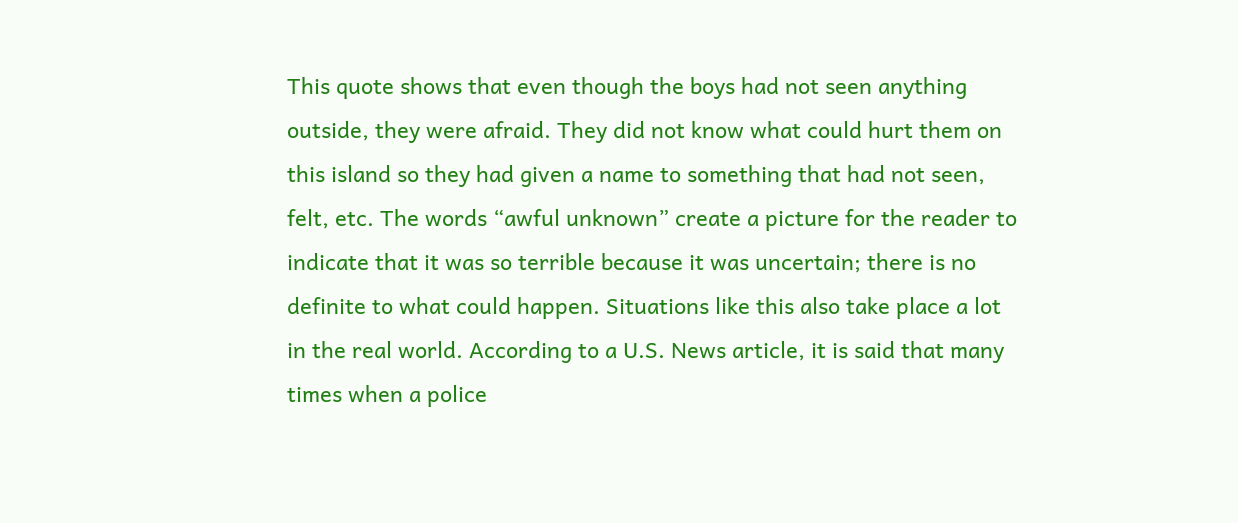This quote shows that even though the boys had not seen anything outside, they were afraid. They did not know what could hurt them on this island so they had given a name to something that had not seen, felt, etc. The words “awful unknown” create a picture for the reader to indicate that it was so terrible because it was uncertain; there is no definite to what could happen. Situations like this also take place a lot in the real world. According to a U.S. News article, it is said that many times when a police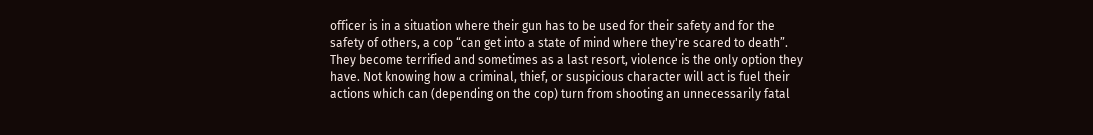officer is in a situation where their gun has to be used for their safety and for the safety of others, a cop “can get into a state of mind where they're scared to death”. They become terrified and sometimes as a last resort, violence is the only option they have. Not knowing how a criminal, thief, or suspicious character will act is fuel their actions which can (depending on the cop) turn from shooting an unnecessarily fatal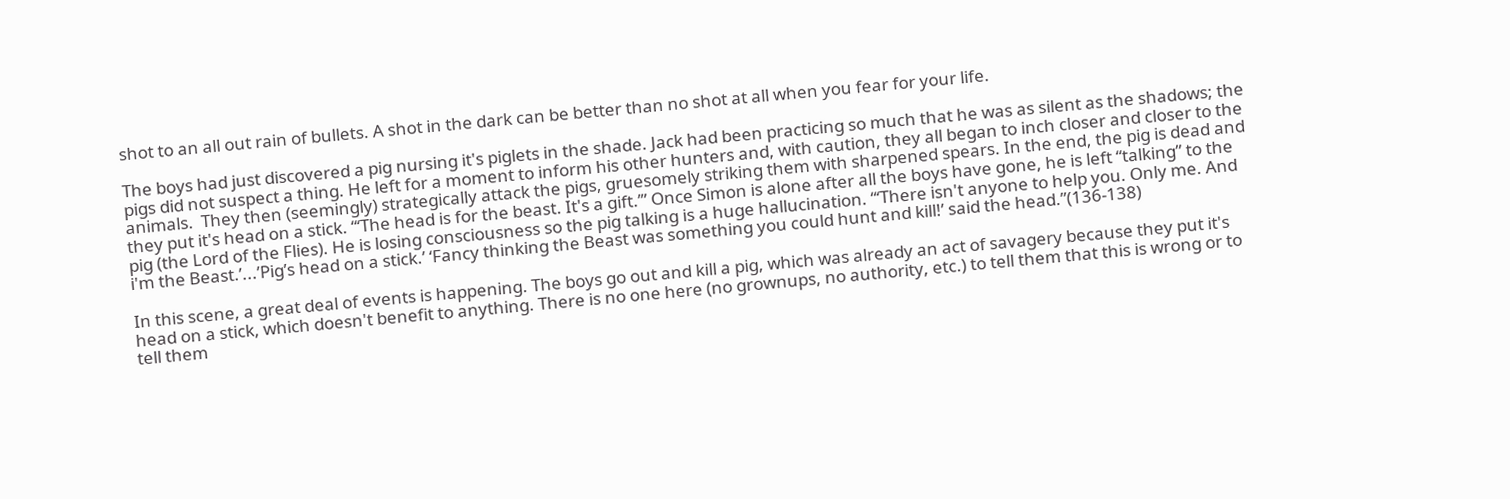shot to an all out rain of bullets. A shot in the dark can be better than no shot at all when you fear for your life.

The boys had just discovered a pig nursing it's piglets in the shade. Jack had been practicing so much that he was as silent as the shadows; the pigs did not suspect a thing. He left for a moment to inform his other hunters and, with caution, they all began to inch closer and closer to the animals.  They then (seemingly) strategically attack the pigs, gruesomely striking them with sharpened spears. In the end, the pig is dead and they put it's head on a stick. “‘The head is for the beast. It's a gift.’” Once Simon is alone after all the boys have gone, he is left “talking” to the pig (the Lord of the Flies). He is losing consciousness so the pig talking is a huge hallucination. “‘There isn't anyone to help you. Only me. And i'm the Beast.’...’Pig’s head on a stick.’ ‘Fancy thinking the Beast was something you could hunt and kill!’ said the head.”(136-138)

In this scene, a great deal of events is happening. The boys go out and kill a pig, which was already an act of savagery because they put it's head on a stick, which doesn't benefit to anything. There is no one here (no grownups, no authority, etc.) to tell them that this is wrong or to tell them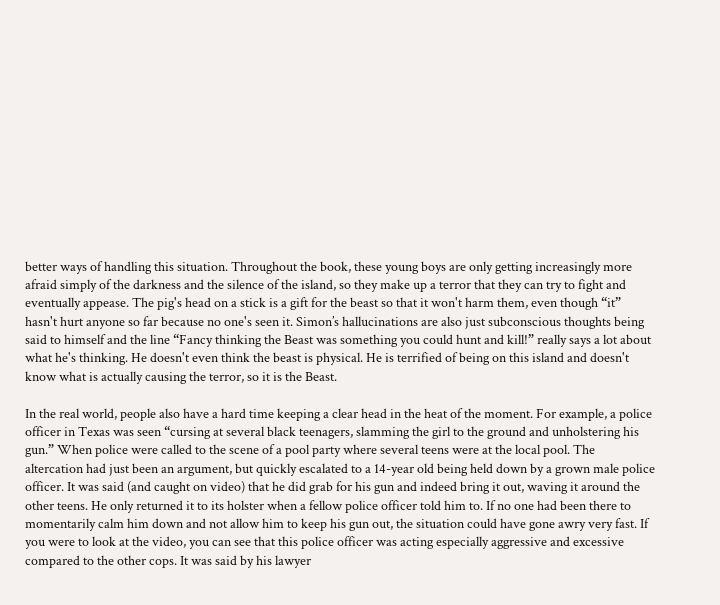better ways of handling this situation. Throughout the book, these young boys are only getting increasingly more afraid simply of the darkness and the silence of the island, so they make up a terror that they can try to fight and eventually appease. The pig's head on a stick is a gift for the beast so that it won't harm them, even though “it” hasn't hurt anyone so far because no one's seen it. Simon’s hallucinations are also just subconscious thoughts being said to himself and the line “Fancy thinking the Beast was something you could hunt and kill!” really says a lot about what he's thinking. He doesn't even think the beast is physical. He is terrified of being on this island and doesn't know what is actually causing the terror, so it is the Beast.

In the real world, people also have a hard time keeping a clear head in the heat of the moment. For example, a police officer in Texas was seen “cursing at several black teenagers, slamming the girl to the ground and unholstering his gun.” When police were called to the scene of a pool party where several teens were at the local pool. The altercation had just been an argument, but quickly escalated to a 14-year old being held down by a grown male police officer. It was said (and caught on video) that he did grab for his gun and indeed bring it out, waving it around the other teens. He only returned it to its holster when a fellow police officer told him to. If no one had been there to momentarily calm him down and not allow him to keep his gun out, the situation could have gone awry very fast. If you were to look at the video, you can see that this police officer was acting especially aggressive and excessive compared to the other cops. It was said by his lawyer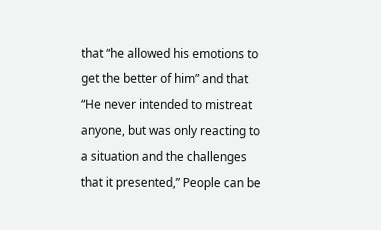that “he allowed his emotions to get the better of him” and that “He never intended to mistreat anyone, but was only reacting to a situation and the challenges that it presented,” People can be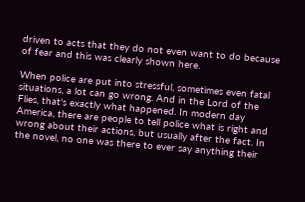driven to acts that they do not even want to do because of fear and this was clearly shown here.

When police are put into stressful, sometimes even fatal situations, a lot can go wrong. And in the Lord of the Flies, that's exactly what happened. In modern day America, there are people to tell police what is right and wrong about their actions, but usually after the fact. In the novel, no one was there to ever say anything their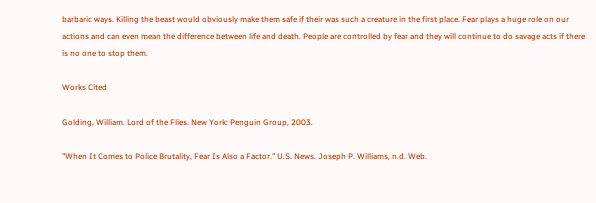barbaric ways. Killing the beast would obviously make them safe if their was such a creature in the first place. Fear plays a huge role on our actions and can even mean the difference between life and death. People are controlled by fear and they will continue to do savage acts if there is no one to stop them.

Works Cited

Golding, William. Lord of the Flies. New York: Penguin Group, 2003.

"When It Comes to Police Brutality, Fear Is Also a Factor." U.S. News. Joseph P. Williams, n.d. Web.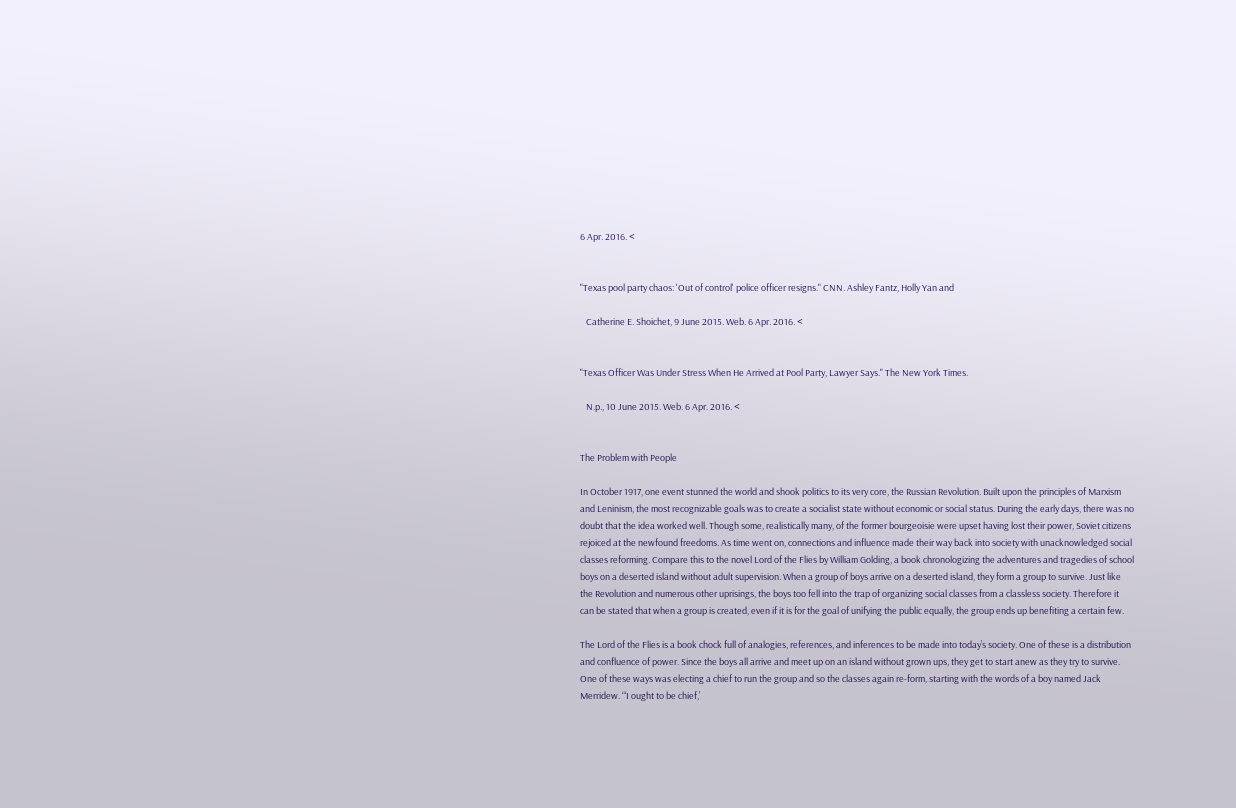6 Apr. 2016. <


"Texas pool party chaos: 'Out of control' police officer resigns." CNN. Ashley Fantz, Holly Yan and

   Catherine E. Shoichet, 9 June 2015. Web. 6 Apr. 2016. <


"Texas Officer Was Under Stress When He Arrived at Pool Party, Lawyer Says." The New York Times.

   N.p., 10 June 2015. Web. 6 Apr. 2016. <


The Problem with People

In October 1917, one event stunned the world and shook politics to its very core, the Russian Revolution. Built upon the principles of Marxism and Leninism, the most recognizable goals was to create a socialist state without economic or social status. During the early days, there was no doubt that the idea worked well. Though some, realistically many, of the former bourgeoisie were upset having lost their power, Soviet citizens rejoiced at the newfound freedoms. As time went on, connections and influence made their way back into society with unacknowledged social classes reforming. Compare this to the novel Lord of the Flies by William Golding, a book chronologizing the adventures and tragedies of school boys on a deserted island without adult supervision. When a group of boys arrive on a deserted island, they form a group to survive. Just like the Revolution and numerous other uprisings, the boys too fell into the trap of organizing social classes from a classless society. Therefore it can be stated that when a group is created, even if it is for the goal of unifying the public equally, the group ends up benefiting a certain few.

The Lord of the Flies is a book chock full of analogies, references, and inferences to be made into today’s society. One of these is a distribution and confluence of power. Since the boys all arrive and meet up on an island without grown ups, they get to start anew as they try to survive. One of these ways was electing a chief to run the group and so the classes again re-form, starting with the words of a boy named Jack Merridew. “‘I ought to be chief,’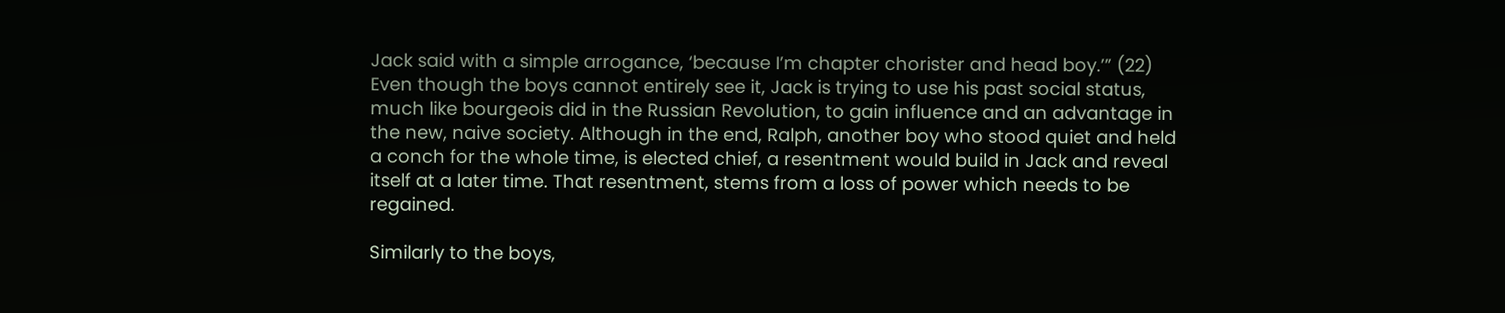Jack said with a simple arrogance, ‘because I’m chapter chorister and head boy.’” (22) Even though the boys cannot entirely see it, Jack is trying to use his past social status, much like bourgeois did in the Russian Revolution, to gain influence and an advantage in the new, naive society. Although in the end, Ralph, another boy who stood quiet and held a conch for the whole time, is elected chief, a resentment would build in Jack and reveal itself at a later time. That resentment, stems from a loss of power which needs to be regained.

Similarly to the boys,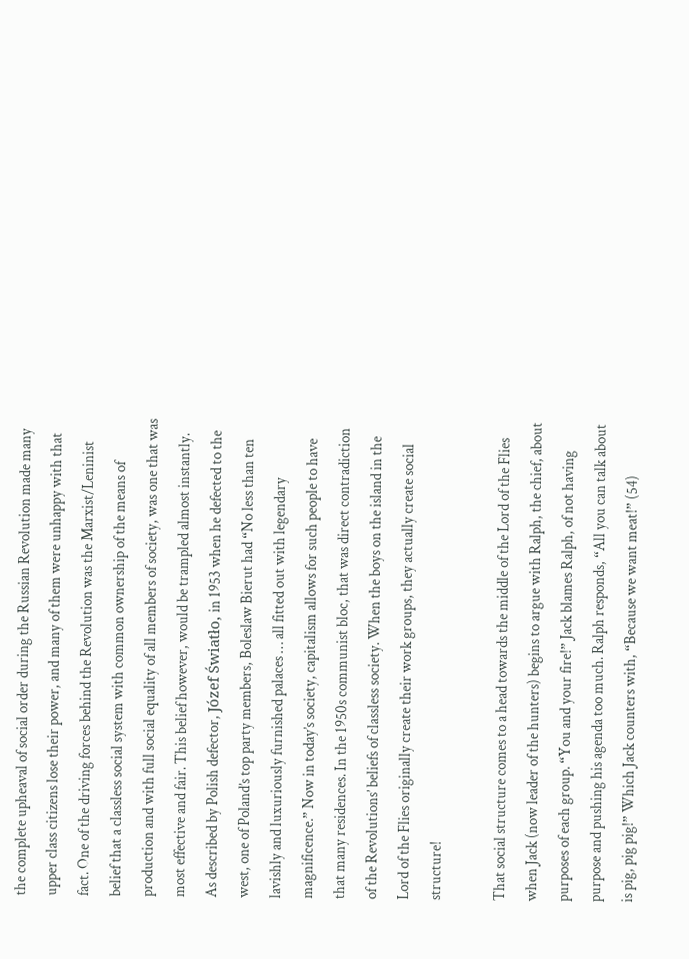the complete upheaval of social order during the Russian Revolution made many upper class citizens lose their power, and many of them were unhappy with that fact. One of the driving forces behind the Revolution was the Marxist/Leninist belief that a classless social system with common ownership of the means of production and with full social equality of all members of society, was one that was most effective and fair. This belief however, would be trampled almost instantly. As described by Polish defector, Józef Światło, in 1953 when he defected to the west, one of Poland’s top party members, Boleslaw Bierut had “No less than ten lavishly and luxuriously furnished palaces … all fitted out with legendary magnificence.” Now in today’s society, capitalism allows for such people to have that many residences. In the 1950s communist bloc, that was direct contradiction of the Revolutions’ beliefs of classless society. When the boys on the island in the Lord of the Flies originally create their work groups, they actually create social structure!

That social structure comes to a head towards the middle of the Lord of the Flies when Jack (now leader of the hunters) begins to argue with Ralph, the chief, about purposes of each group. “You and your fire!” Jack blames Ralph, of not having purpose and pushing his agenda too much. Ralph responds, “All you can talk about is pig, pig pig!” Which Jack counters with, “Because we want meat!” (54)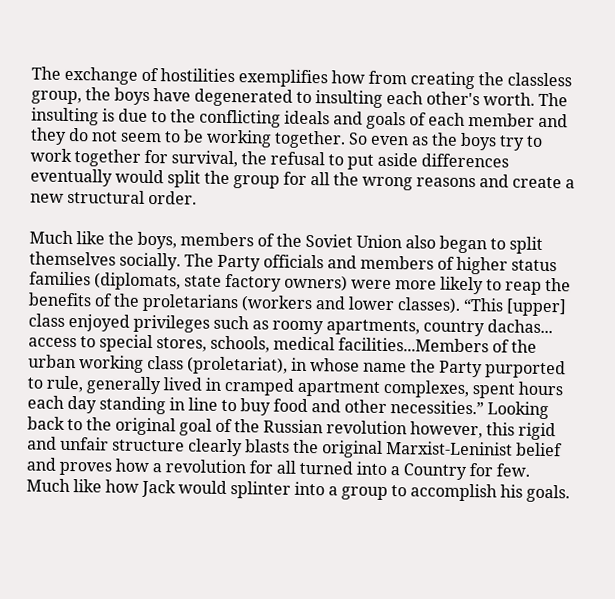The exchange of hostilities exemplifies how from creating the classless group, the boys have degenerated to insulting each other's worth. The insulting is due to the conflicting ideals and goals of each member and they do not seem to be working together. So even as the boys try to work together for survival, the refusal to put aside differences eventually would split the group for all the wrong reasons and create a new structural order.

Much like the boys, members of the Soviet Union also began to split themselves socially. The Party officials and members of higher status families (diplomats, state factory owners) were more likely to reap the benefits of the proletarians (workers and lower classes). “This [upper] class enjoyed privileges such as roomy apartments, country dachas... access to special stores, schools, medical facilities...Members of the urban working class (proletariat), in whose name the Party purported to rule, generally lived in cramped apartment complexes, spent hours each day standing in line to buy food and other necessities.” Looking back to the original goal of the Russian revolution however, this rigid and unfair structure clearly blasts the original Marxist-Leninist belief and proves how a revolution for all turned into a Country for few. Much like how Jack would splinter into a group to accomplish his goals.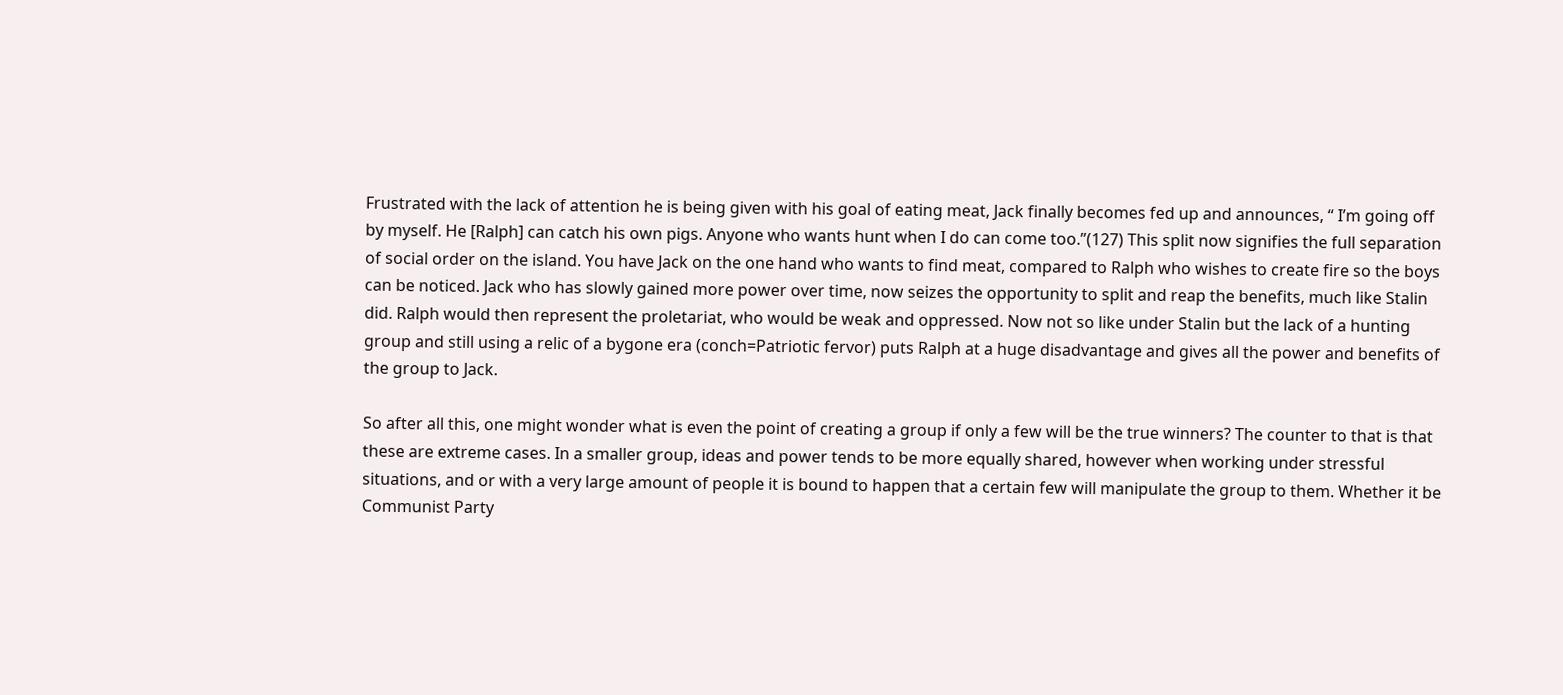Frustrated with the lack of attention he is being given with his goal of eating meat, Jack finally becomes fed up and announces, “ I’m going off by myself. He [Ralph] can catch his own pigs. Anyone who wants hunt when I do can come too.”(127) This split now signifies the full separation of social order on the island. You have Jack on the one hand who wants to find meat, compared to Ralph who wishes to create fire so the boys can be noticed. Jack who has slowly gained more power over time, now seizes the opportunity to split and reap the benefits, much like Stalin did. Ralph would then represent the proletariat, who would be weak and oppressed. Now not so like under Stalin but the lack of a hunting group and still using a relic of a bygone era (conch=Patriotic fervor) puts Ralph at a huge disadvantage and gives all the power and benefits of the group to Jack.

So after all this, one might wonder what is even the point of creating a group if only a few will be the true winners? The counter to that is that these are extreme cases. In a smaller group, ideas and power tends to be more equally shared, however when working under stressful situations, and or with a very large amount of people it is bound to happen that a certain few will manipulate the group to them. Whether it be Communist Party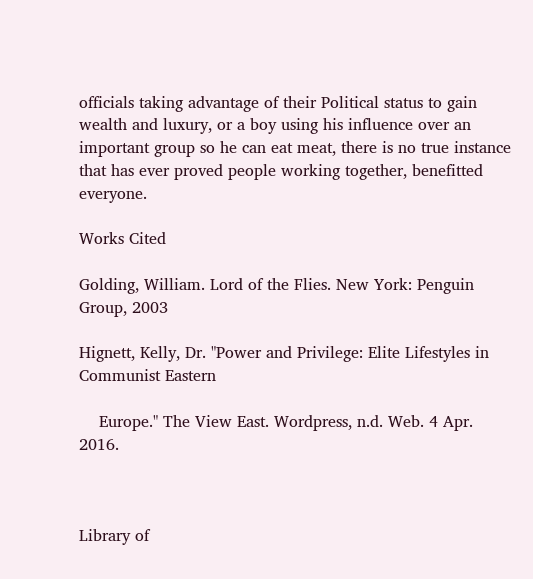officials taking advantage of their Political status to gain wealth and luxury, or a boy using his influence over an important group so he can eat meat, there is no true instance that has ever proved people working together, benefitted everyone.

Works Cited

Golding, William. Lord of the Flies. New York: Penguin Group, 2003

Hignett, Kelly, Dr. "Power and Privilege: Elite Lifestyles in Communist Eastern

    Europe." The View East. Wordpress, n.d. Web. 4 Apr. 2016.



Library of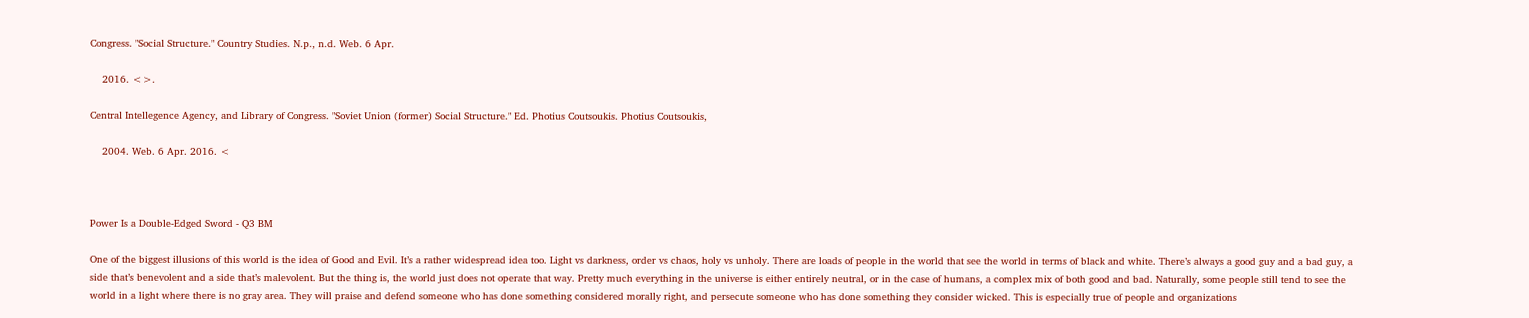Congress. "Social Structure." Country Studies. N.p., n.d. Web. 6 Apr.

    2016. <>.

Central Intellegence Agency, and Library of Congress. "Soviet Union (former) Social Structure." Ed. Photius Coutsoukis. Photius Coutsoukis,

    2004. Web. 6 Apr. 2016. <



Power Is a Double-Edged Sword - Q3 BM

One of the biggest illusions of this world is the idea of Good and Evil. It’s a rather widespread idea too. Light vs darkness, order vs chaos, holy vs unholy. There are loads of people in the world that see the world in terms of black and white. There’s always a good guy and a bad guy, a side that’s benevolent and a side that’s malevolent. But the thing is, the world just does not operate that way. Pretty much everything in the universe is either entirely neutral, or in the case of humans, a complex mix of both good and bad. Naturally, some people still tend to see the world in a light where there is no gray area. They will praise and defend someone who has done something considered morally right, and persecute someone who has done something they consider wicked. This is especially true of people and organizations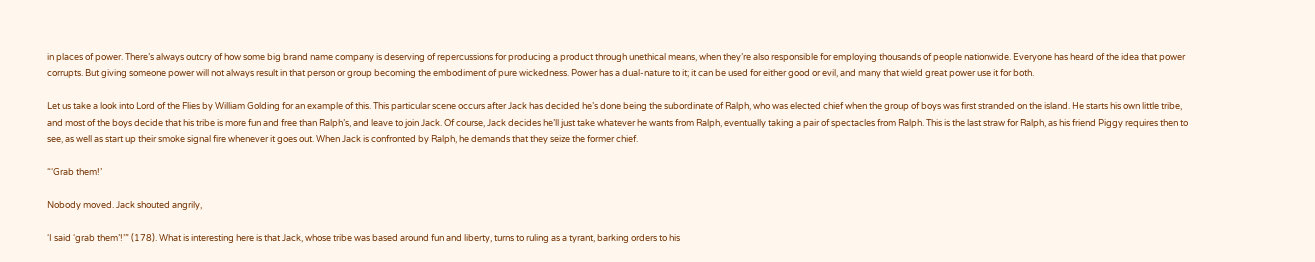in places of power. There’s always outcry of how some big brand name company is deserving of repercussions for producing a product through unethical means, when they’re also responsible for employing thousands of people nationwide. Everyone has heard of the idea that power corrupts. But giving someone power will not always result in that person or group becoming the embodiment of pure wickedness. Power has a dual-nature to it; it can be used for either good or evil, and many that wield great power use it for both.

Let us take a look into Lord of the Flies by William Golding for an example of this. This particular scene occurs after Jack has decided he’s done being the subordinate of Ralph, who was elected chief when the group of boys was first stranded on the island. He starts his own little tribe, and most of the boys decide that his tribe is more fun and free than Ralph’s, and leave to join Jack. Of course, Jack decides he’ll just take whatever he wants from Ralph, eventually taking a pair of spectacles from Ralph. This is the last straw for Ralph, as his friend Piggy requires then to see, as well as start up their smoke signal fire whenever it goes out. When Jack is confronted by Ralph, he demands that they seize the former chief.

“‘Grab them!’

Nobody moved. Jack shouted angrily,

‘I said ‘grab them’!’” (178). What is interesting here is that Jack, whose tribe was based around fun and liberty, turns to ruling as a tyrant, barking orders to his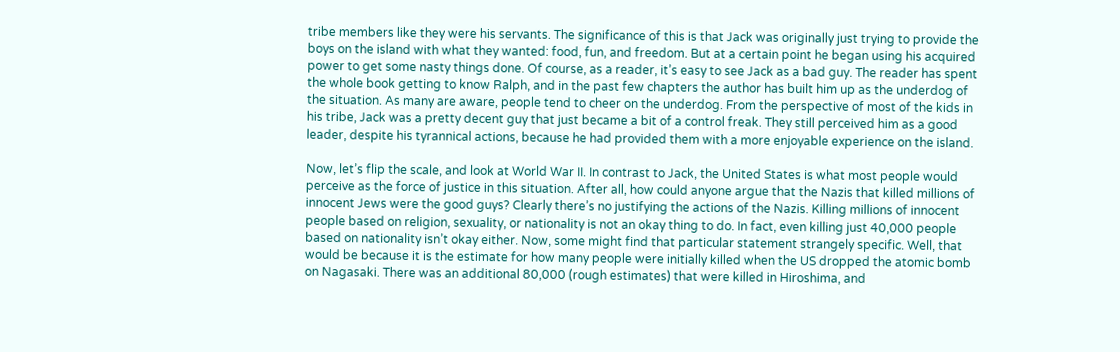tribe members like they were his servants. The significance of this is that Jack was originally just trying to provide the boys on the island with what they wanted: food, fun, and freedom. But at a certain point he began using his acquired power to get some nasty things done. Of course, as a reader, it’s easy to see Jack as a bad guy. The reader has spent the whole book getting to know Ralph, and in the past few chapters the author has built him up as the underdog of the situation. As many are aware, people tend to cheer on the underdog. From the perspective of most of the kids in his tribe, Jack was a pretty decent guy that just became a bit of a control freak. They still perceived him as a good leader, despite his tyrannical actions, because he had provided them with a more enjoyable experience on the island.

Now, let’s flip the scale, and look at World War II. In contrast to Jack, the United States is what most people would perceive as the force of justice in this situation. After all, how could anyone argue that the Nazis that killed millions of innocent Jews were the good guys? Clearly there’s no justifying the actions of the Nazis. Killing millions of innocent people based on religion, sexuality, or nationality is not an okay thing to do. In fact, even killing just 40,000 people based on nationality isn’t okay either. Now, some might find that particular statement strangely specific. Well, that would be because it is the estimate for how many people were initially killed when the US dropped the atomic bomb on Nagasaki. There was an additional 80,000 (rough estimates) that were killed in Hiroshima, and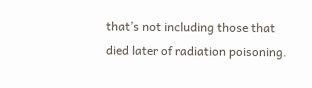that’s not including those that died later of radiation poisoning.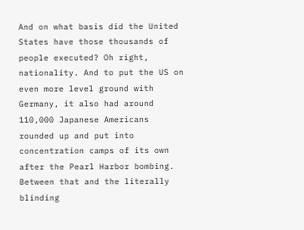And on what basis did the United States have those thousands of people executed? Oh right, nationality. And to put the US on even more level ground with Germany, it also had around 110,000 Japanese Americans rounded up and put into concentration camps of its own after the Pearl Harbor bombing. Between that and the literally blinding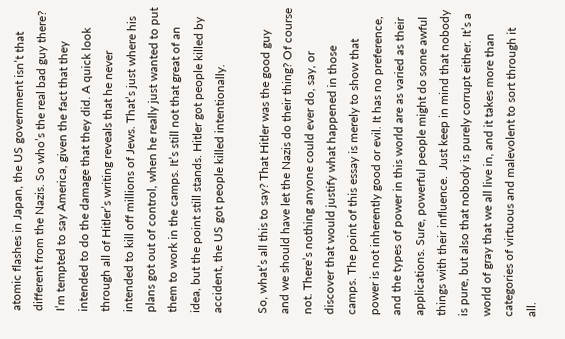atomic flashes in Japan, the US government isn’t that different from the Nazis. So who’s the real bad guy there? I’m tempted to say America, given the fact that they intended to do the damage that they did. A quick look through all of Hitler’s writing reveals that he never intended to kill off millions of Jews. That’s just where his plans got out of control, when he really just wanted to put them to work in the camps. It’s still not that great of an idea, but the point still stands. Hitler got people killed by accident, the US got people killed intentionally.

So, what’s all this to say? That Hitler was the good guy and we should have let the Nazis do their thing? Of course not. There’s nothing anyone could ever do, say, or discover that would justify what happened in those camps. The point of this essay is merely to show that power is not inherently good or evil. It has no preference, and the types of power in this world are as varied as their applications. Sure, powerful people might do some awful things with their influence.  Just keep in mind that nobody is pure, but also that nobody is purely corrupt either. It’s a world of gray that we all live in, and it takes more than categories of virtuous and malevolent to sort through it all.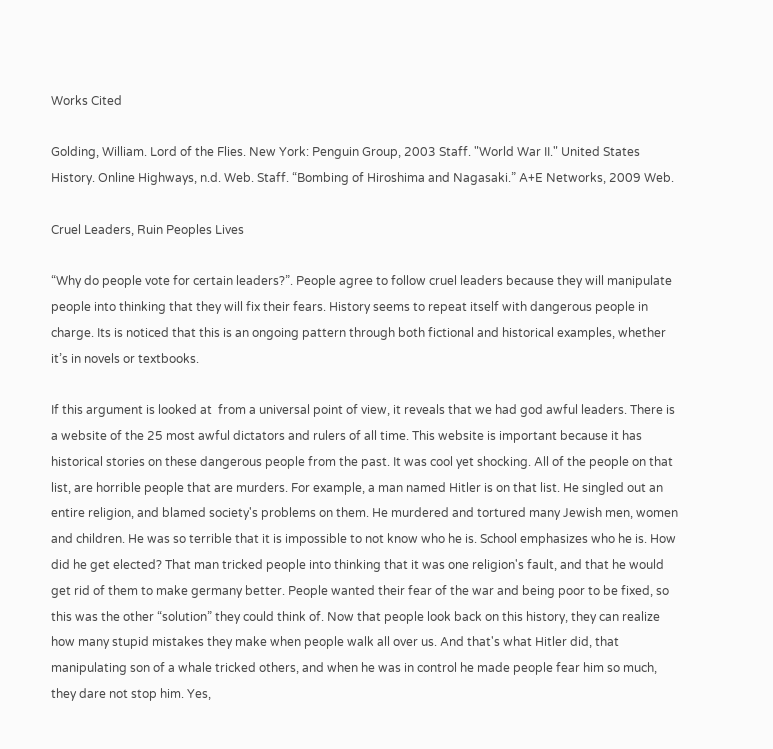Works Cited

Golding, William. Lord of the Flies. New York: Penguin Group, 2003 Staff. "World War II." United States History. Online Highways, n.d. Web. Staff. “Bombing of Hiroshima and Nagasaki.” A+E Networks, 2009 Web.

Cruel Leaders, Ruin Peoples Lives

“Why do people vote for certain leaders?”. People agree to follow cruel leaders because they will manipulate people into thinking that they will fix their fears. History seems to repeat itself with dangerous people in charge. Its is noticed that this is an ongoing pattern through both fictional and historical examples, whether it’s in novels or textbooks.

If this argument is looked at  from a universal point of view, it reveals that we had god awful leaders. There is a website of the 25 most awful dictators and rulers of all time. This website is important because it has historical stories on these dangerous people from the past. It was cool yet shocking. All of the people on that list, are horrible people that are murders. For example, a man named Hitler is on that list. He singled out an entire religion, and blamed society's problems on them. He murdered and tortured many Jewish men, women and children. He was so terrible that it is impossible to not know who he is. School emphasizes who he is. How did he get elected? That man tricked people into thinking that it was one religion's fault, and that he would get rid of them to make germany better. People wanted their fear of the war and being poor to be fixed, so this was the other “solution” they could think of. Now that people look back on this history, they can realize how many stupid mistakes they make when people walk all over us. And that's what Hitler did, that manipulating son of a whale tricked others, and when he was in control he made people fear him so much, they dare not stop him. Yes,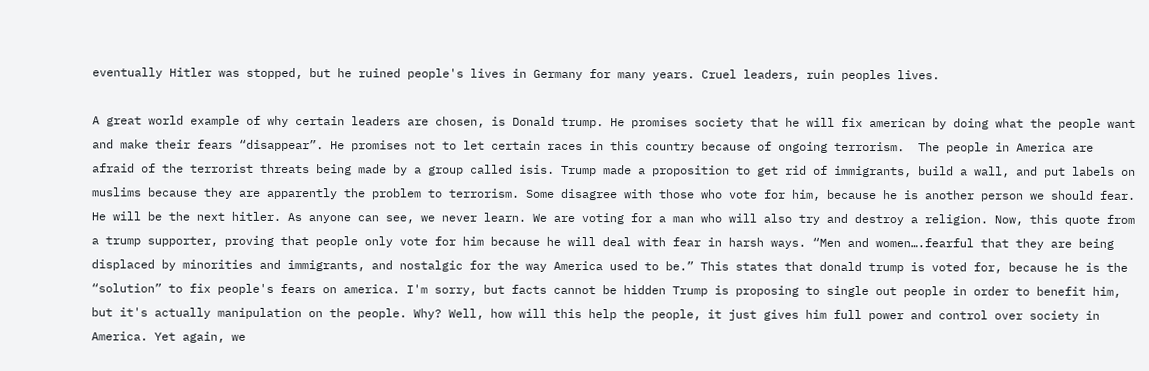eventually Hitler was stopped, but he ruined people's lives in Germany for many years. Cruel leaders, ruin peoples lives.

A great world example of why certain leaders are chosen, is Donald trump. He promises society that he will fix american by doing what the people want and make their fears “disappear”. He promises not to let certain races in this country because of ongoing terrorism.  The people in America are afraid of the terrorist threats being made by a group called isis. Trump made a proposition to get rid of immigrants, build a wall, and put labels on muslims because they are apparently the problem to terrorism. Some disagree with those who vote for him, because he is another person we should fear. He will be the next hitler. As anyone can see, we never learn. We are voting for a man who will also try and destroy a religion. Now, this quote from a trump supporter, proving that people only vote for him because he will deal with fear in harsh ways. “Men and women….fearful that they are being displaced by minorities and immigrants, and nostalgic for the way America used to be.” This states that donald trump is voted for, because he is the “solution” to fix people's fears on america. I'm sorry, but facts cannot be hidden Trump is proposing to single out people in order to benefit him, but it's actually manipulation on the people. Why? Well, how will this help the people, it just gives him full power and control over society in America. Yet again, we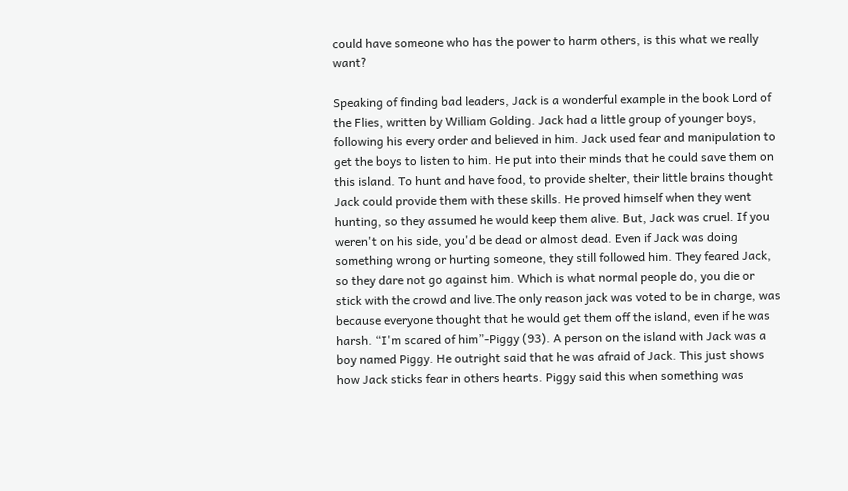could have someone who has the power to harm others, is this what we really want?

Speaking of finding bad leaders, Jack is a wonderful example in the book Lord of the Flies, written by William Golding. Jack had a little group of younger boys,  following his every order and believed in him. Jack used fear and manipulation to get the boys to listen to him. He put into their minds that he could save them on this island. To hunt and have food, to provide shelter, their little brains thought Jack could provide them with these skills. He proved himself when they went hunting, so they assumed he would keep them alive. But, Jack was cruel. If you weren't on his side, you'd be dead or almost dead. Even if Jack was doing something wrong or hurting someone, they still followed him. They feared Jack, so they dare not go against him. Which is what normal people do, you die or stick with the crowd and live.The only reason jack was voted to be in charge, was because everyone thought that he would get them off the island, even if he was harsh. “I'm scared of him”-Piggy (93). A person on the island with Jack was a boy named Piggy. He outright said that he was afraid of Jack. This just shows how Jack sticks fear in others hearts. Piggy said this when something was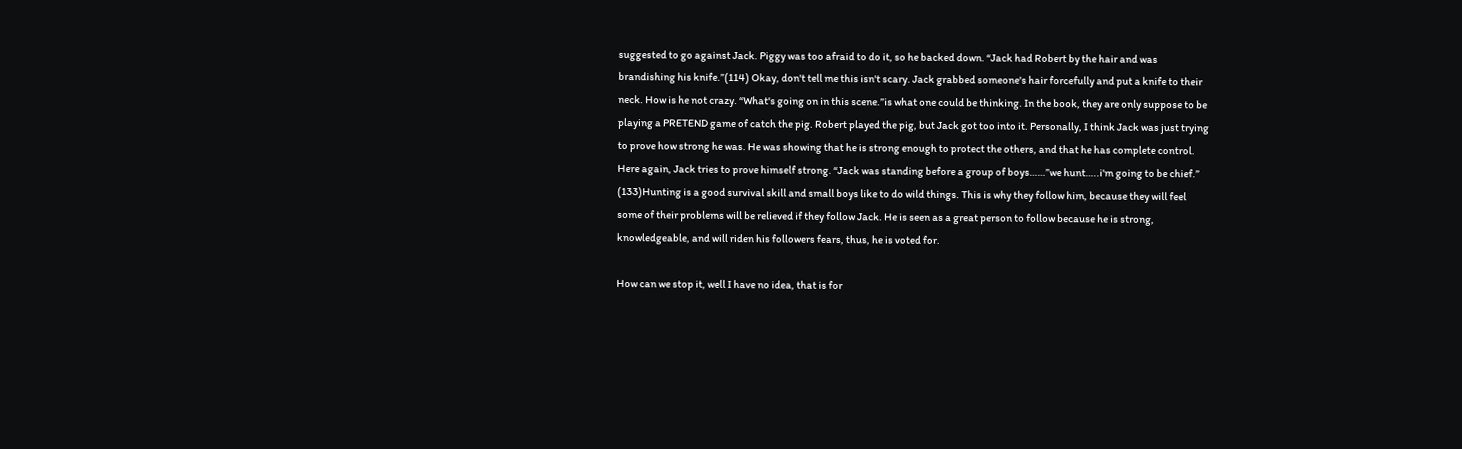suggested to go against Jack. Piggy was too afraid to do it, so he backed down. “Jack had Robert by the hair and was brandishing his knife.”(114) Okay, don't tell me this isn't scary. Jack grabbed someone's hair forcefully and put a knife to their neck. How is he not crazy. “What's going on in this scene.”is what one could be thinking. In the book, they are only suppose to be playing a PRETEND game of catch the pig. Robert played the pig, but Jack got too into it. Personally, I think Jack was just trying to prove how strong he was. He was showing that he is strong enough to protect the others, and that he has complete control. Here again, Jack tries to prove himself strong. “Jack was standing before a group of boys……”we hunt…..i'm going to be chief.” (133)Hunting is a good survival skill and small boys like to do wild things. This is why they follow him, because they will feel some of their problems will be relieved if they follow Jack. He is seen as a great person to follow because he is strong, knowledgeable, and will riden his followers fears, thus, he is voted for.

How can we stop it, well I have no idea, that is for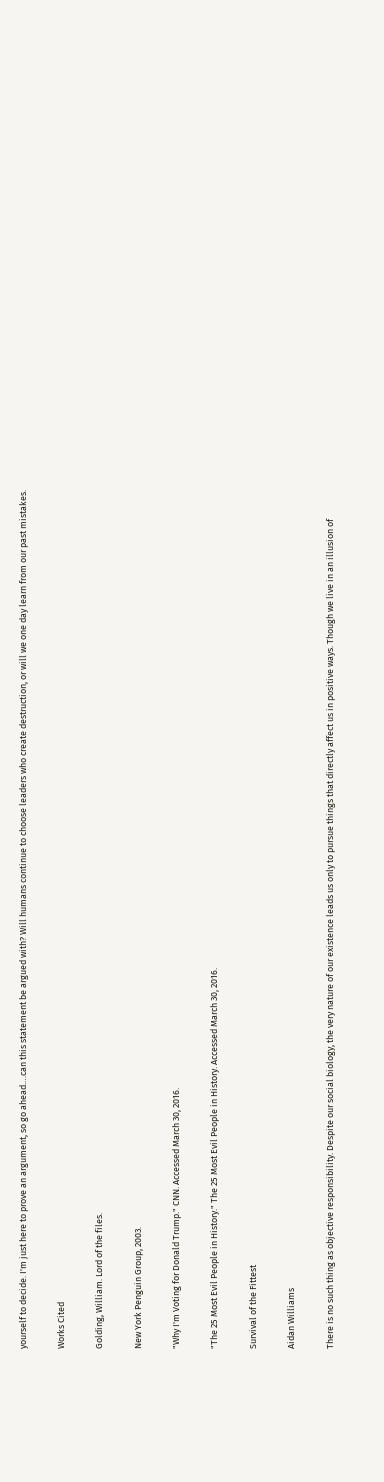yourself to decide. I'm just here to prove an argument, so go ahead….can this statement be argued with? Will humans continue to choose leaders who create destruction, or will we one day learn from our past mistakes.

Works Cited

Golding, William. Lord of the files.

New York Penguin Group, 2003.

"Why I'm Voting for Donald Trump." CNN. Accessed March 30, 2016.

"The 25 Most Evil People in History." The 25 Most Evil People in History. Accessed March 30, 2016.

Survival of the Fittest

Aidan Williams

There is no such thing as objective responsibility. Despite our social biology, the very nature of our existence leads us only to pursue things that directly affect us in positive ways. Though we live in an illusion of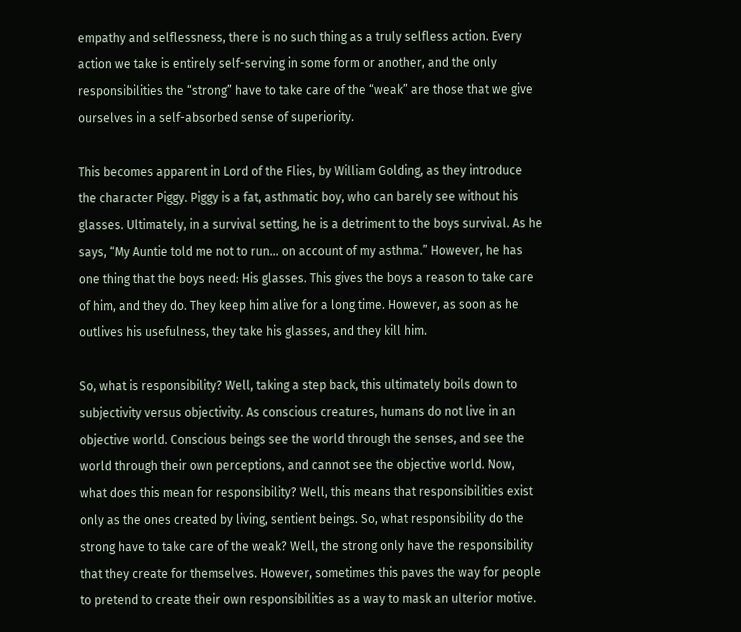empathy and selflessness, there is no such thing as a truly selfless action. Every action we take is entirely self-serving in some form or another, and the only responsibilities the “strong” have to take care of the “weak” are those that we give ourselves in a self-absorbed sense of superiority.

This becomes apparent in Lord of the Flies, by William Golding, as they introduce the character Piggy. Piggy is a fat, asthmatic boy, who can barely see without his glasses. Ultimately, in a survival setting, he is a detriment to the boys survival. As he says, “My Auntie told me not to run… on account of my asthma.” However, he has one thing that the boys need: His glasses. This gives the boys a reason to take care of him, and they do. They keep him alive for a long time. However, as soon as he outlives his usefulness, they take his glasses, and they kill him.

So, what is responsibility? Well, taking a step back, this ultimately boils down to subjectivity versus objectivity. As conscious creatures, humans do not live in an objective world. Conscious beings see the world through the senses, and see the world through their own perceptions, and cannot see the objective world. Now, what does this mean for responsibility? Well, this means that responsibilities exist only as the ones created by living, sentient beings. So, what responsibility do the strong have to take care of the weak? Well, the strong only have the responsibility that they create for themselves. However, sometimes this paves the way for people to pretend to create their own responsibilities as a way to mask an ulterior motive.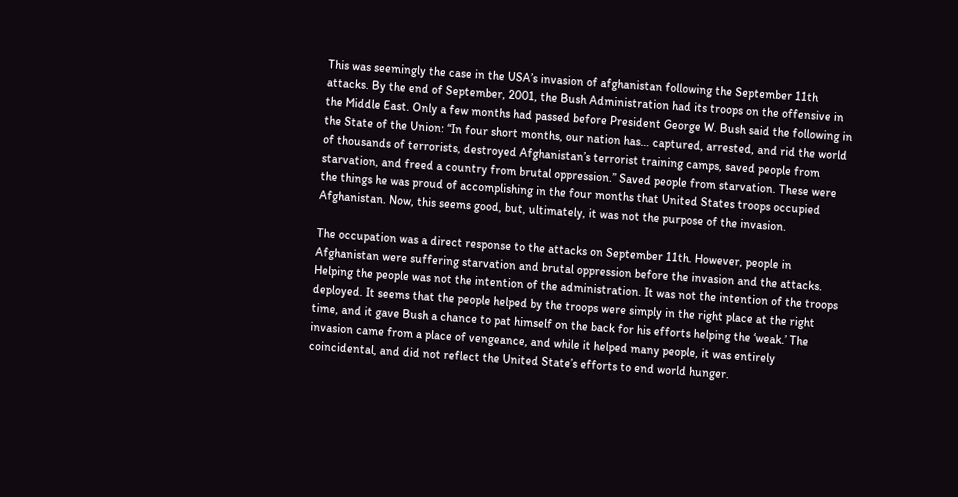This was seemingly the case in the USA’s invasion of afghanistan following the September 11th attacks. By the end of September, 2001, the Bush Administration had its troops on the offensive in the Middle East. Only a few months had passed before President George W. Bush said the following in the State of the Union: “In four short months, our nation has… captured, arrested, and rid the world of thousands of terrorists, destroyed Afghanistan’s terrorist training camps, saved people from starvation, and freed a country from brutal oppression.” Saved people from starvation. These were the things he was proud of accomplishing in the four months that United States troops occupied Afghanistan. Now, this seems good, but, ultimately, it was not the purpose of the invasion.

The occupation was a direct response to the attacks on September 11th. However, people in Afghanistan were suffering starvation and brutal oppression before the invasion and the attacks. Helping the people was not the intention of the administration. It was not the intention of the troops deployed. It seems that the people helped by the troops were simply in the right place at the right time, and it gave Bush a chance to pat himself on the back for his efforts helping the ‘weak.’ The invasion came from a place of vengeance, and while it helped many people, it was entirely coincidental, and did not reflect the United State’s efforts to end world hunger.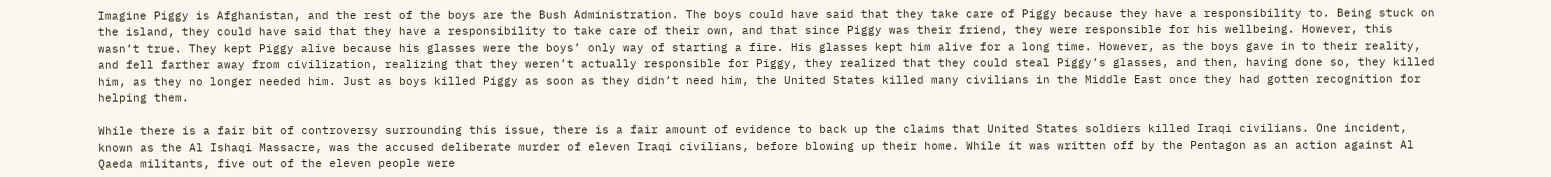Imagine Piggy is Afghanistan, and the rest of the boys are the Bush Administration. The boys could have said that they take care of Piggy because they have a responsibility to. Being stuck on the island, they could have said that they have a responsibility to take care of their own, and that since Piggy was their friend, they were responsible for his wellbeing. However, this wasn’t true. They kept Piggy alive because his glasses were the boys’ only way of starting a fire. His glasses kept him alive for a long time. However, as the boys gave in to their reality, and fell farther away from civilization, realizing that they weren’t actually responsible for Piggy, they realized that they could steal Piggy’s glasses, and then, having done so, they killed him, as they no longer needed him. Just as boys killed Piggy as soon as they didn’t need him, the United States killed many civilians in the Middle East once they had gotten recognition for helping them.

While there is a fair bit of controversy surrounding this issue, there is a fair amount of evidence to back up the claims that United States soldiers killed Iraqi civilians. One incident, known as the Al Ishaqi Massacre, was the accused deliberate murder of eleven Iraqi civilians, before blowing up their home. While it was written off by the Pentagon as an action against Al Qaeda militants, five out of the eleven people were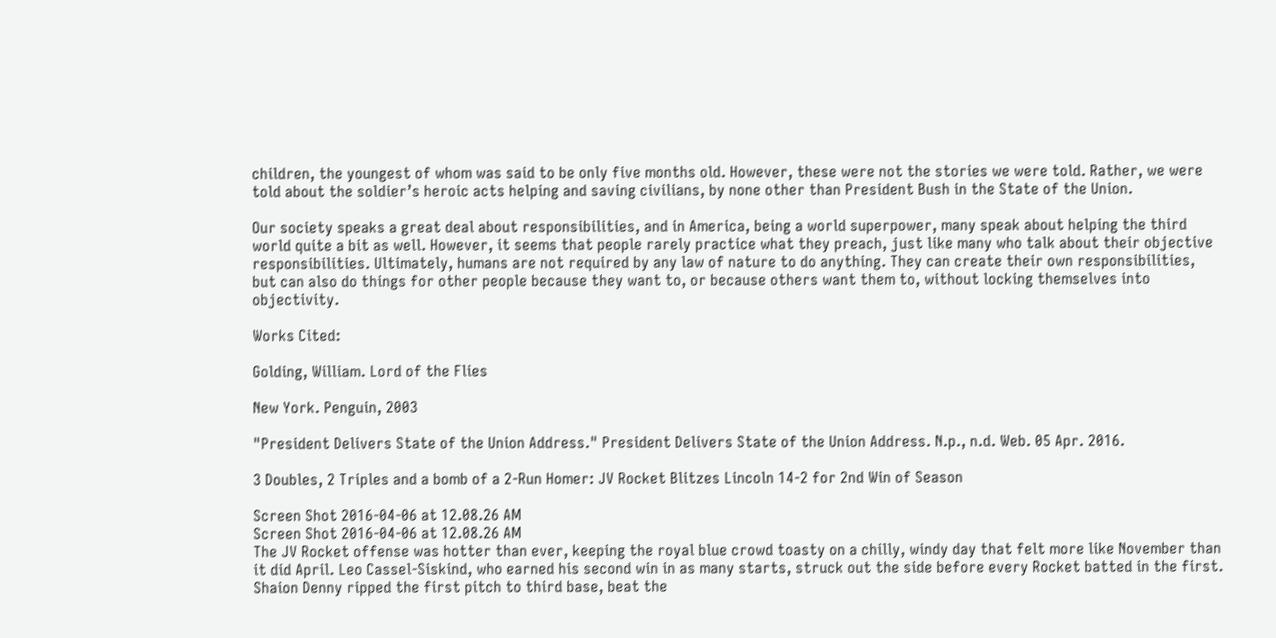children, the youngest of whom was said to be only five months old. However, these were not the stories we were told. Rather, we were told about the soldier’s heroic acts helping and saving civilians, by none other than President Bush in the State of the Union.

Our society speaks a great deal about responsibilities, and in America, being a world superpower, many speak about helping the third world quite a bit as well. However, it seems that people rarely practice what they preach, just like many who talk about their objective responsibilities. Ultimately, humans are not required by any law of nature to do anything. They can create their own responsibilities, but can also do things for other people because they want to, or because others want them to, without locking themselves into objectivity.

Works Cited:

Golding, William. Lord of the Flies

New York. Penguin, 2003

"President Delivers State of the Union Address." President Delivers State of the Union Address. N.p., n.d. Web. 05 Apr. 2016.

3 Doubles, 2 Triples and a bomb of a 2-Run Homer: JV Rocket Blitzes Lincoln 14-2 for 2nd Win of Season

Screen Shot 2016-04-06 at 12.08.26 AM
Screen Shot 2016-04-06 at 12.08.26 AM
The JV Rocket offense was hotter than ever, keeping the royal blue crowd toasty on a chilly, windy day that felt more like November than it did April. Leo Cassel-Siskind, who earned his second win in as many starts, struck out the side before every Rocket batted in the first. Shaion Denny ripped the first pitch to third base, beat the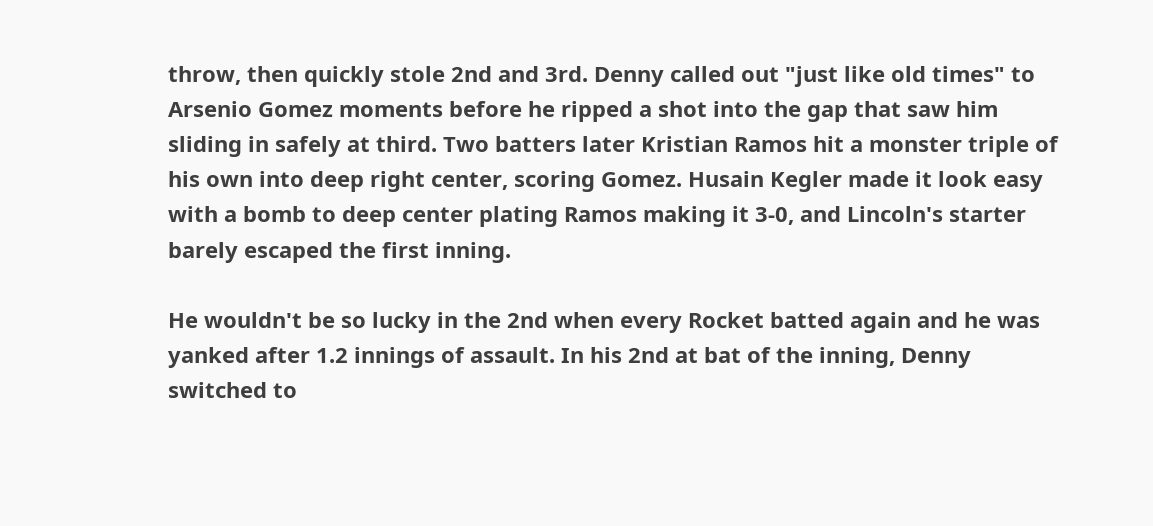throw, then quickly stole 2nd and 3rd. Denny called out "just like old times" to Arsenio Gomez moments before he ripped a shot into the gap that saw him sliding in safely at third. Two batters later Kristian Ramos hit a monster triple of his own into deep right center, scoring Gomez. Husain Kegler made it look easy with a bomb to deep center plating Ramos making it 3-0, and Lincoln's starter barely escaped the first inning.

He wouldn't be so lucky in the 2nd when every Rocket batted again and he was yanked after 1.2 innings of assault. In his 2nd at bat of the inning, Denny switched to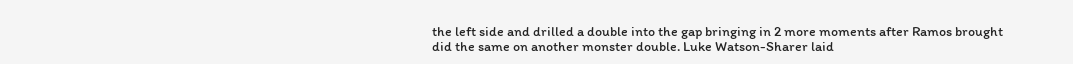the left side and drilled a double into the gap bringing in 2 more moments after Ramos brought did the same on another monster double. Luke Watson-Sharer laid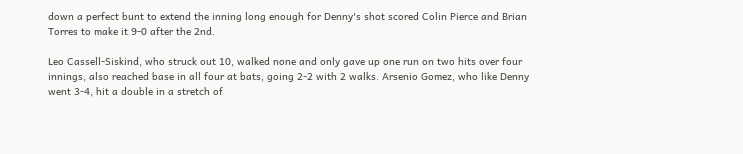down a perfect bunt to extend the inning long enough for Denny's shot scored Colin Pierce and Brian Torres to make it 9-0 after the 2nd.

Leo Cassell-Siskind, who struck out 10, walked none and only gave up one run on two hits over four innings, also reached base in all four at bats, going 2-2 with 2 walks. Arsenio Gomez, who like Denny went 3-4, hit a double in a stretch of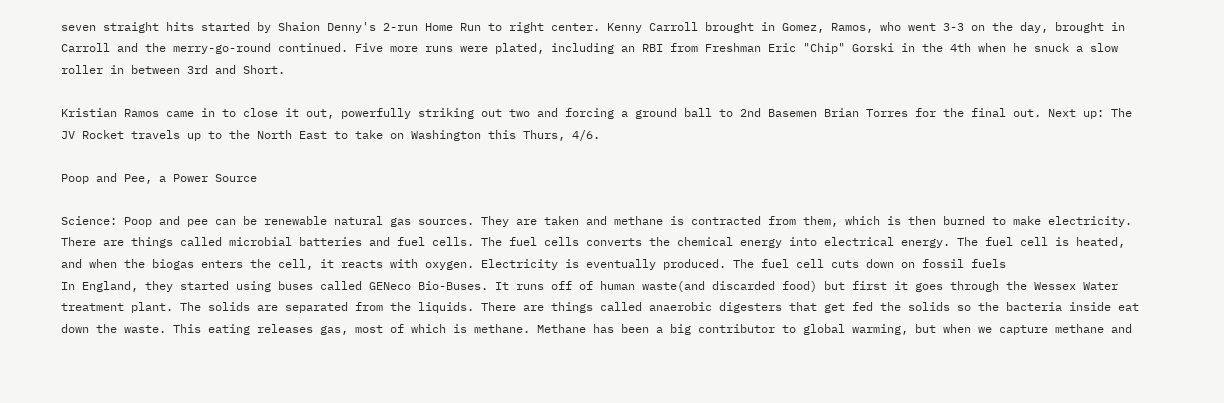seven straight hits started by Shaion Denny's 2-run Home Run to right center. Kenny Carroll brought in Gomez, Ramos, who went 3-3 on the day, brought in Carroll and the merry-go-round continued. Five more runs were plated, including an RBI from Freshman Eric "Chip" Gorski in the 4th when he snuck a slow roller in between 3rd and Short.

Kristian Ramos came in to close it out, powerfully striking out two and forcing a ground ball to 2nd Basemen Brian Torres for the final out. Next up: The JV Rocket travels up to the North East to take on Washington this Thurs, 4/6.

Poop and Pee, a Power Source

Science: Poop and pee can be renewable natural gas sources. They are taken and methane is contracted from them, which is then burned to make electricity. There are things called microbial batteries and fuel cells. The fuel cells converts the chemical energy into electrical energy. The fuel cell is heated, and when the biogas enters the cell, it reacts with oxygen. Electricity is eventually produced. The fuel cell cuts down on fossil fuels
In England, they started using buses called GENeco Bio-Buses. It runs off of human waste(and discarded food) but first it goes through the Wessex Water treatment plant. The solids are separated from the liquids. There are things called anaerobic digesters that get fed the solids so the bacteria inside eat down the waste. This eating releases gas, most of which is methane. Methane has been a big contributor to global warming, but when we capture methane and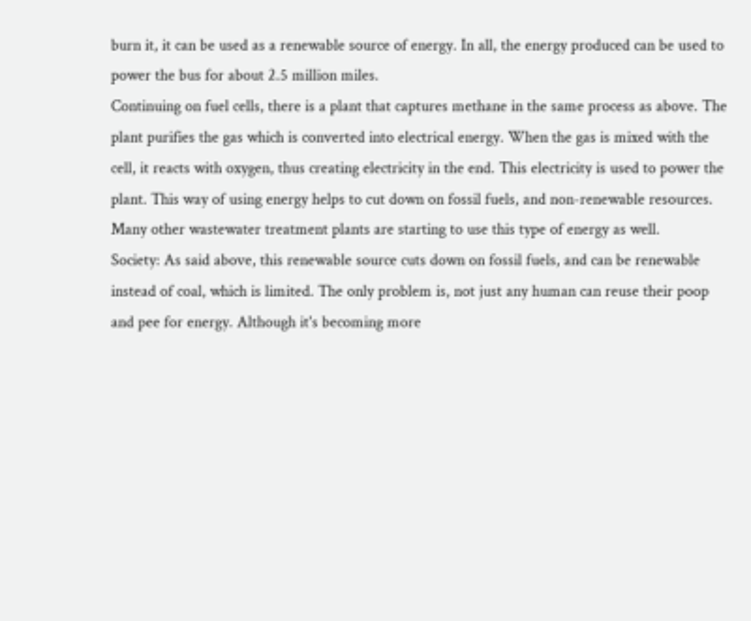burn it, it can be used as a renewable source of energy. In all, the energy produced can be used to power the bus for about 2.5 million miles.
Continuing on fuel cells, there is a plant that captures methane in the same process as above. The plant purifies the gas which is converted into electrical energy. When the gas is mixed with the cell, it reacts with oxygen, thus creating electricity in the end. This electricity is used to power the plant. This way of using energy helps to cut down on fossil fuels, and non-renewable resources. Many other wastewater treatment plants are starting to use this type of energy as well.
Society: As said above, this renewable source cuts down on fossil fuels, and can be renewable instead of coal, which is limited. The only problem is, not just any human can reuse their poop and pee for energy. Although it's becoming more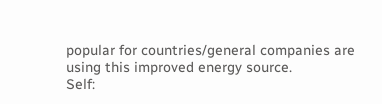popular for countries/general companies are using this improved energy source.
Self: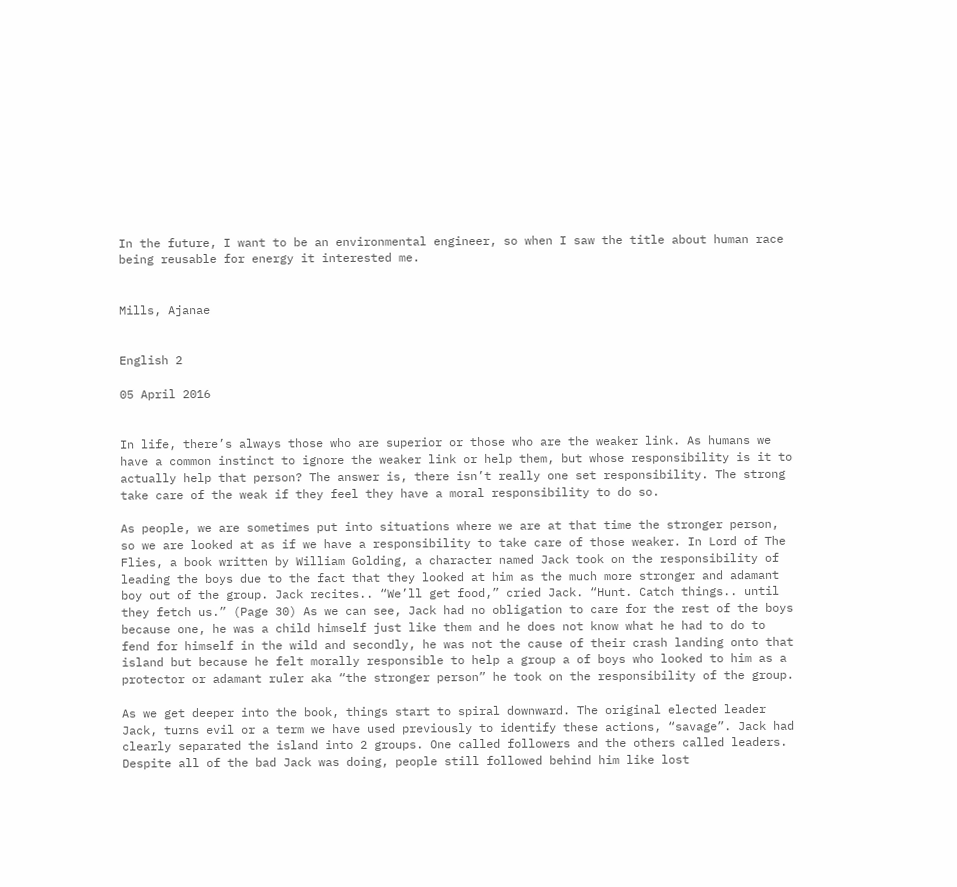In the future, I want to be an environmental engineer, so when I saw the title about human race being reusable for energy it interested me.


Mills, Ajanae


English 2

05 April 2016


In life, there’s always those who are superior or those who are the weaker link. As humans we have a common instinct to ignore the weaker link or help them, but whose responsibility is it to actually help that person? The answer is, there isn’t really one set responsibility. The strong take care of the weak if they feel they have a moral responsibility to do so.

As people, we are sometimes put into situations where we are at that time the stronger person, so we are looked at as if we have a responsibility to take care of those weaker. In Lord of The Flies, a book written by William Golding, a character named Jack took on the responsibility of leading the boys due to the fact that they looked at him as the much more stronger and adamant boy out of the group. Jack recites.. “We’ll get food,” cried Jack. “Hunt. Catch things.. until they fetch us.” (Page 30) As we can see, Jack had no obligation to care for the rest of the boys because one, he was a child himself just like them and he does not know what he had to do to fend for himself in the wild and secondly, he was not the cause of their crash landing onto that island but because he felt morally responsible to help a group a of boys who looked to him as a protector or adamant ruler aka “the stronger person” he took on the responsibility of the group.

As we get deeper into the book, things start to spiral downward. The original elected leader Jack, turns evil or a term we have used previously to identify these actions, “savage”. Jack had clearly separated the island into 2 groups. One called followers and the others called leaders. Despite all of the bad Jack was doing, people still followed behind him like lost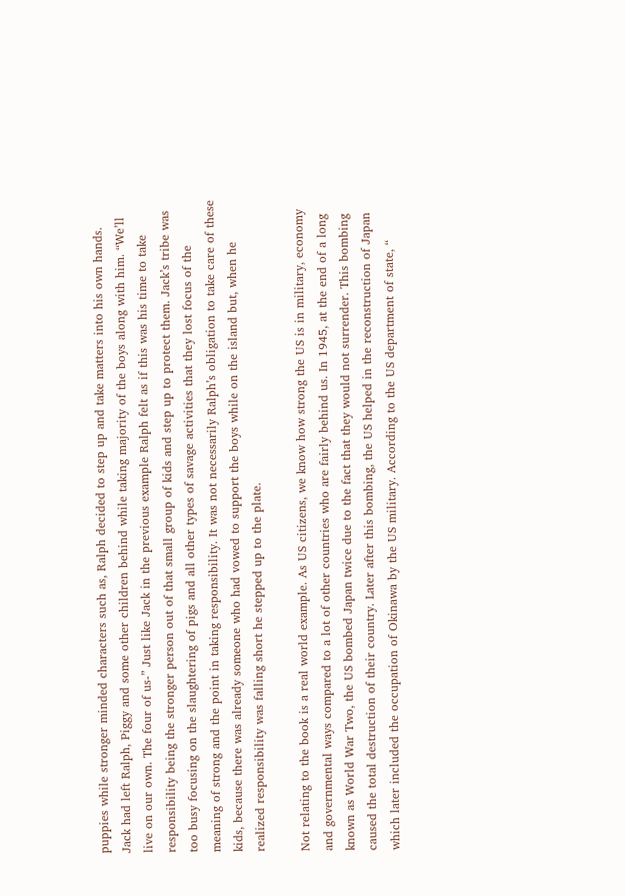puppies while stronger minded characters such as, Ralph decided to step up and take matters into his own hands. Jack had left Ralph, Piggy and some other children behind while taking majority of the boys along with him. “We’ll live on our own. The four of us-” Just like Jack in the previous example Ralph felt as if this was his time to take responsibility being the stronger person out of that small group of kids and step up to protect them. Jack’s tribe was too busy focusing on the slaughtering of pigs and all other types of savage activities that they lost focus of the meaning of strong and the point in taking responsibility. It was not necessarily Ralph’s obligation to take care of these kids, because there was already someone who had vowed to support the boys while on the island but, when he realized responsibility was falling short he stepped up to the plate.

Not relating to the book is a real world example. As US citizens, we know how strong the US is in military, economy and governmental ways compared to a lot of other countries who are fairly behind us. In 1945, at the end of a long known as World War Two, the US bombed Japan twice due to the fact that they would not surrender. This bombing caused the total destruction of their country. Later after this bombing, the US helped in the reconstruction of Japan which later included the occupation of Okinawa by the US military. According to the US department of state, “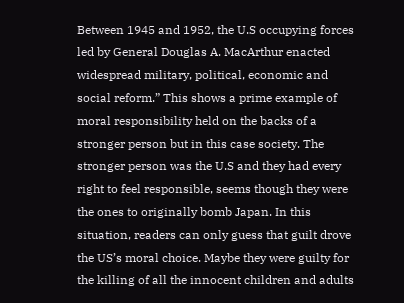Between 1945 and 1952, the U.S occupying forces led by General Douglas A. MacArthur enacted widespread military, political, economic and social reform.” This shows a prime example of moral responsibility held on the backs of a stronger person but in this case society. The stronger person was the U.S and they had every right to feel responsible, seems though they were the ones to originally bomb Japan. In this situation, readers can only guess that guilt drove the US’s moral choice. Maybe they were guilty for the killing of all the innocent children and adults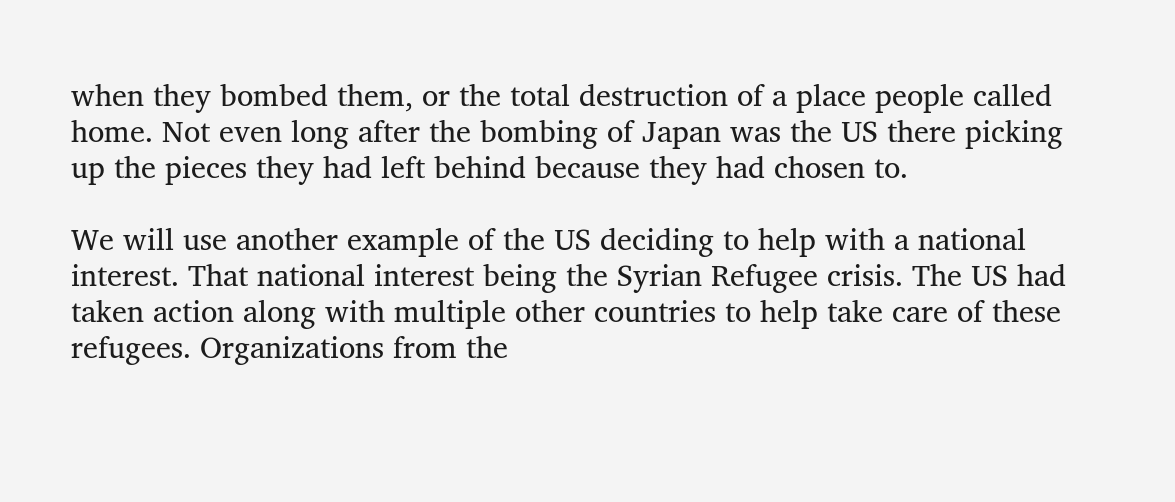when they bombed them, or the total destruction of a place people called home. Not even long after the bombing of Japan was the US there picking up the pieces they had left behind because they had chosen to.

We will use another example of the US deciding to help with a national interest. That national interest being the Syrian Refugee crisis. The US had taken action along with multiple other countries to help take care of these refugees. Organizations from the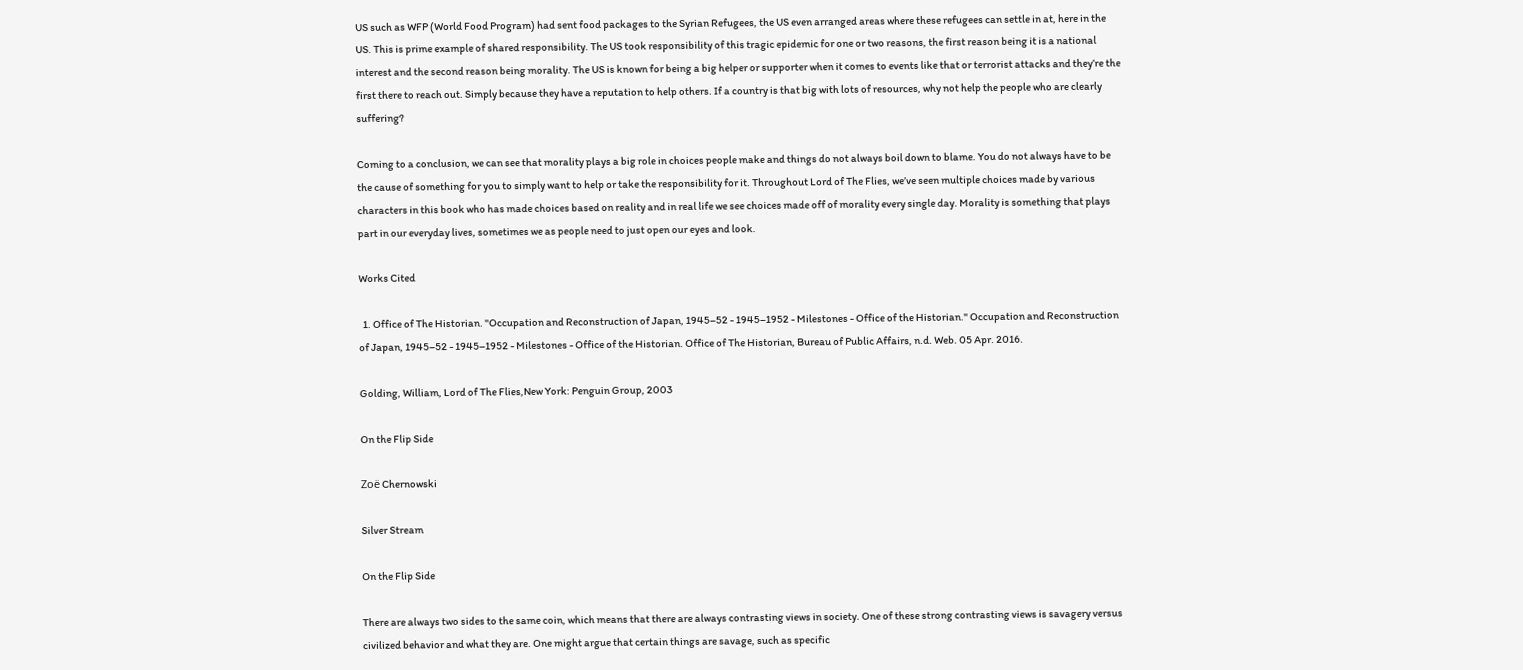US such as WFP (World Food Program) had sent food packages to the Syrian Refugees, the US even arranged areas where these refugees can settle in at, here in the US. This is prime example of shared responsibility. The US took responsibility of this tragic epidemic for one or two reasons, the first reason being it is a national interest and the second reason being morality. The US is known for being a big helper or supporter when it comes to events like that or terrorist attacks and they’re the first there to reach out. Simply because they have a reputation to help others. If a country is that big with lots of resources, why not help the people who are clearly suffering?

Coming to a conclusion, we can see that morality plays a big role in choices people make and things do not always boil down to blame. You do not always have to be the cause of something for you to simply want to help or take the responsibility for it. Throughout Lord of The Flies, we’ve seen multiple choices made by various characters in this book who has made choices based on reality and in real life we see choices made off of morality every single day. Morality is something that plays part in our everyday lives, sometimes we as people need to just open our eyes and look.

Works Cited

  1. Office of The Historian. "Occupation and Reconstruction of Japan, 1945–52 - 1945–1952 - Milestones - Office of the Historian." Occupation and Reconstruction of Japan, 1945–52 - 1945–1952 - Milestones - Office of the Historian. Office of The Historian, Bureau of Public Affairs, n.d. Web. 05 Apr. 2016.

Golding, William, Lord of The Flies,New York: Penguin Group, 2003

On the Flip Side

Zoë Chernowski

Silver Stream

On the Flip Side

There are always two sides to the same coin, which means that there are always contrasting views in society. One of these strong contrasting views is savagery versus civilized behavior and what they are. One might argue that certain things are savage, such as specific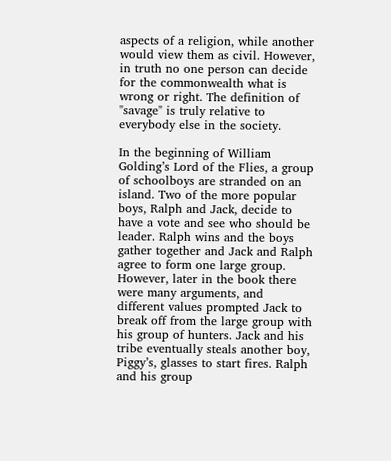aspects of a religion, while another would view them as civil. However, in truth no one person can decide for the commonwealth what is wrong or right. The definition of "savage" is truly relative to everybody else in the society.

In the beginning of William Golding’s Lord of the Flies, a group of schoolboys are stranded on an island. Two of the more popular boys, Ralph and Jack, decide to have a vote and see who should be leader. Ralph wins and the boys gather together and Jack and Ralph agree to form one large group. However, later in the book there were many arguments, and different values prompted Jack to break off from the large group with his group of hunters. Jack and his tribe eventually steals another boy, Piggy’s, glasses to start fires. Ralph and his group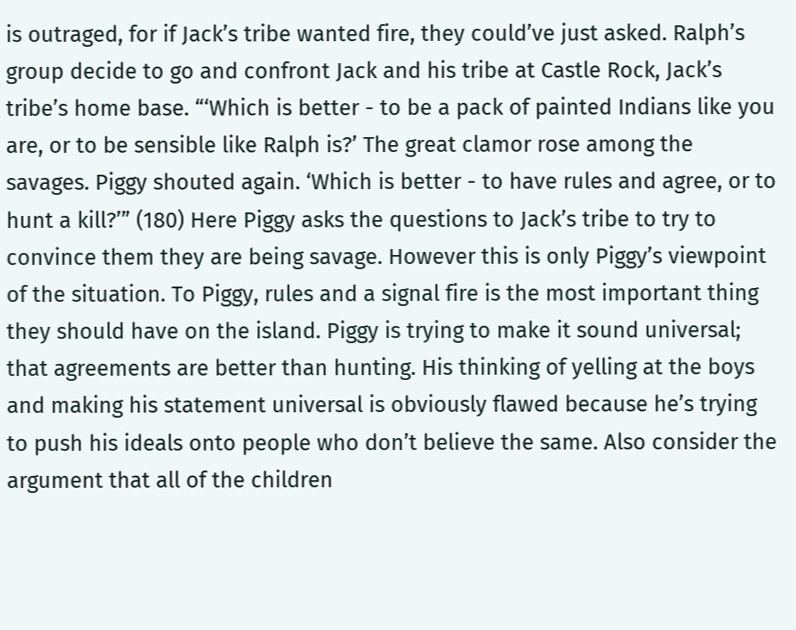is outraged, for if Jack’s tribe wanted fire, they could’ve just asked. Ralph’s group decide to go and confront Jack and his tribe at Castle Rock, Jack’s tribe’s home base. “‘Which is better - to be a pack of painted Indians like you are, or to be sensible like Ralph is?’ The great clamor rose among the savages. Piggy shouted again. ‘Which is better - to have rules and agree, or to hunt a kill?’” (180) Here Piggy asks the questions to Jack’s tribe to try to convince them they are being savage. However this is only Piggy’s viewpoint of the situation. To Piggy, rules and a signal fire is the most important thing they should have on the island. Piggy is trying to make it sound universal; that agreements are better than hunting. His thinking of yelling at the boys and making his statement universal is obviously flawed because he’s trying to push his ideals onto people who don’t believe the same. Also consider the argument that all of the children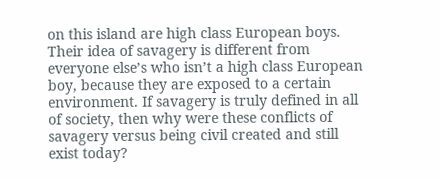on this island are high class European boys. Their idea of savagery is different from everyone else’s who isn’t a high class European boy, because they are exposed to a certain environment. If savagery is truly defined in all of society, then why were these conflicts of savagery versus being civil created and still exist today?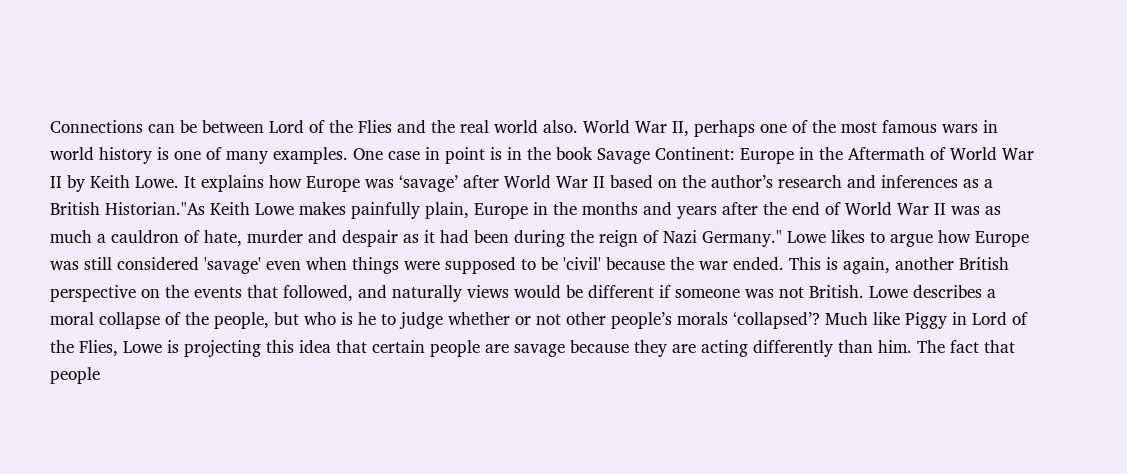Connections can be between Lord of the Flies and the real world also. World War II, perhaps one of the most famous wars in world history is one of many examples. One case in point is in the book Savage Continent: Europe in the Aftermath of World War II by Keith Lowe. It explains how Europe was ‘savage’ after World War II based on the author’s research and inferences as a British Historian."As Keith Lowe makes painfully plain, Europe in the months and years after the end of World War II was as much a cauldron of hate, murder and despair as it had been during the reign of Nazi Germany." Lowe likes to argue how Europe was still considered 'savage' even when things were supposed to be 'civil' because the war ended. This is again, another British perspective on the events that followed, and naturally views would be different if someone was not British. Lowe describes a moral collapse of the people, but who is he to judge whether or not other people’s morals ‘collapsed’? Much like Piggy in Lord of the Flies, Lowe is projecting this idea that certain people are savage because they are acting differently than him. The fact that people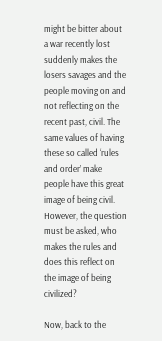might be bitter about a war recently lost suddenly makes the losers savages and the people moving on and not reflecting on the recent past, civil. The same values of having these so called ‘rules and order’ make people have this great image of being civil. However, the question must be asked, who makes the rules and does this reflect on the image of being civilized?

Now, back to the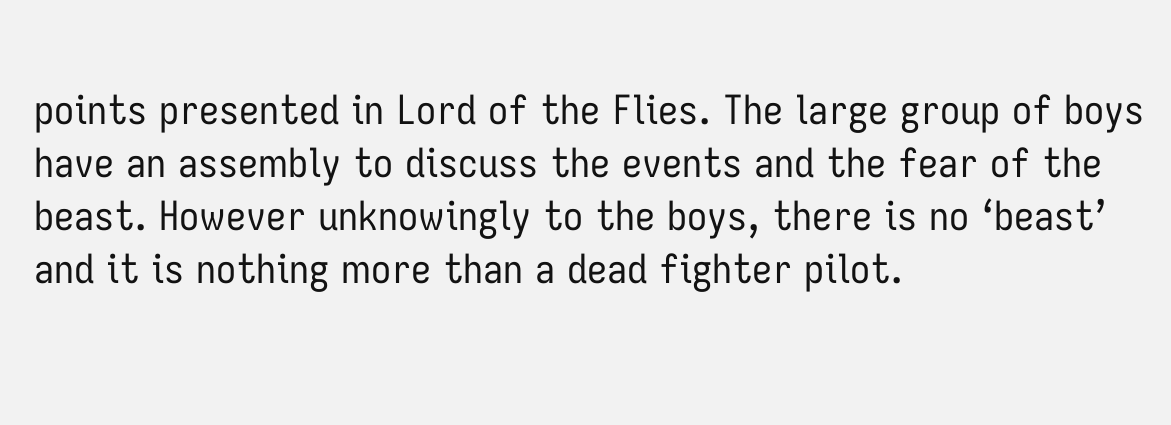points presented in Lord of the Flies. The large group of boys have an assembly to discuss the events and the fear of the beast. However unknowingly to the boys, there is no ‘beast’ and it is nothing more than a dead fighter pilot.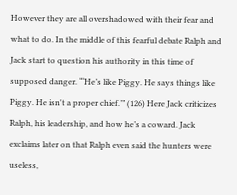However they are all overshadowed with their fear and what to do. In the middle of this fearful debate Ralph and Jack start to question his authority in this time of supposed danger. “‘He’s like Piggy. He says things like Piggy. He isn't a proper chief.’” (126) Here Jack criticizes Ralph, his leadership, and how he’s a coward. Jack exclaims later on that Ralph even said the hunters were useless,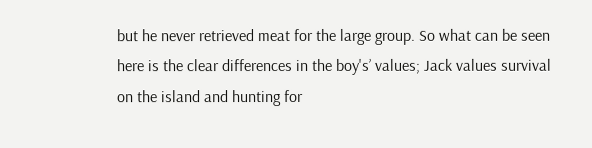but he never retrieved meat for the large group. So what can be seen here is the clear differences in the boy's’ values; Jack values survival on the island and hunting for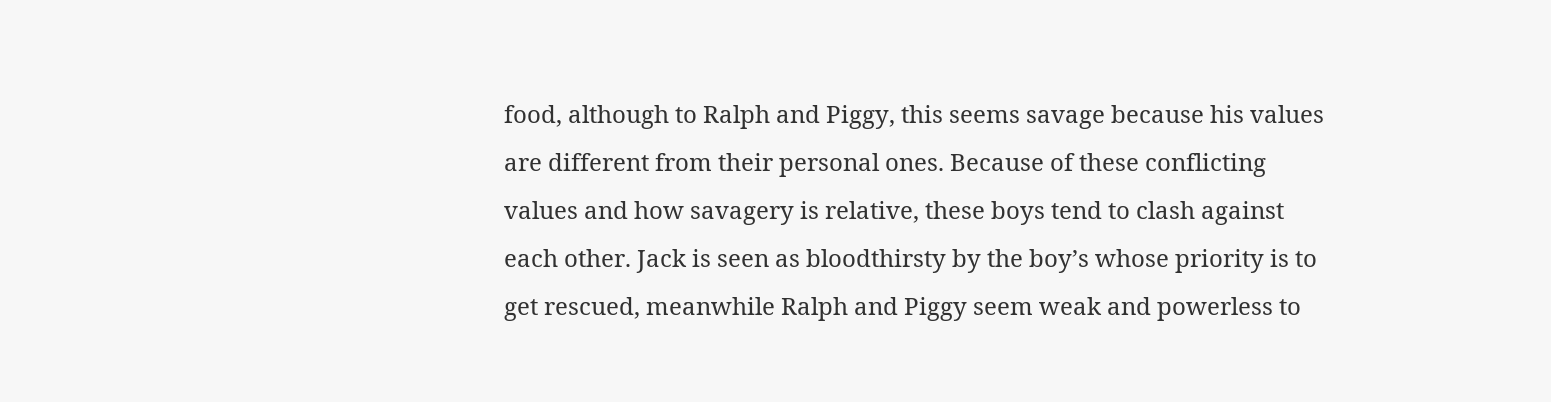food, although to Ralph and Piggy, this seems savage because his values are different from their personal ones. Because of these conflicting values and how savagery is relative, these boys tend to clash against each other. Jack is seen as bloodthirsty by the boy’s whose priority is to get rescued, meanwhile Ralph and Piggy seem weak and powerless to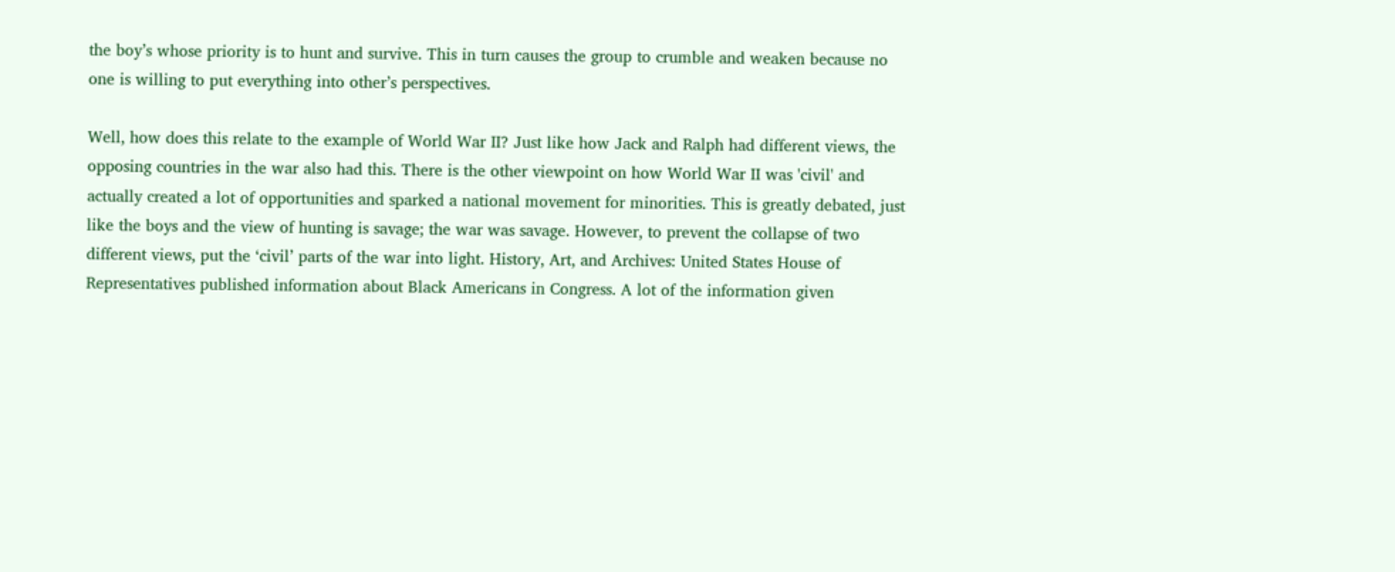the boy’s whose priority is to hunt and survive. This in turn causes the group to crumble and weaken because no one is willing to put everything into other’s perspectives.

Well, how does this relate to the example of World War II? Just like how Jack and Ralph had different views, the opposing countries in the war also had this. There is the other viewpoint on how World War II was 'civil' and actually created a lot of opportunities and sparked a national movement for minorities. This is greatly debated, just like the boys and the view of hunting is savage; the war was savage. However, to prevent the collapse of two different views, put the ‘civil’ parts of the war into light. History, Art, and Archives: United States House of Representatives published information about Black Americans in Congress. A lot of the information given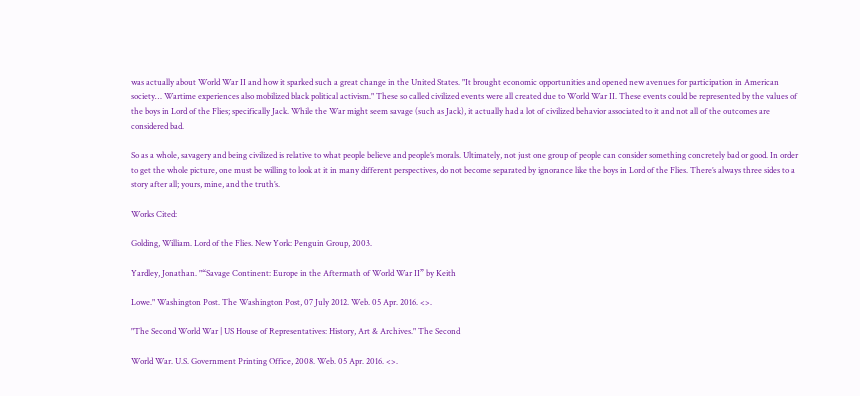was actually about World War II and how it sparked such a great change in the United States. "It brought economic opportunities and opened new avenues for participation in American society… Wartime experiences also mobilized black political activism." These so called civilized events were all created due to World War II. These events could be represented by the values of the boys in Lord of the Flies; specifically Jack. While the War might seem savage (such as Jack), it actually had a lot of civilized behavior associated to it and not all of the outcomes are considered bad.

So as a whole, savagery and being civilized is relative to what people believe and people’s morals. Ultimately, not just one group of people can consider something concretely bad or good. In order to get the whole picture, one must be willing to look at it in many different perspectives, do not become separated by ignorance like the boys in Lord of the Flies. There’s always three sides to a story after all; yours, mine, and the truth’s.

Works Cited:

Golding, William. Lord of the Flies. New York: Penguin Group, 2003.

Yardley, Jonathan. "“Savage Continent: Europe in the Aftermath of World War II” by Keith

Lowe." Washington Post. The Washington Post, 07 July 2012. Web. 05 Apr. 2016. <>.

"The Second World War | US House of Representatives: History, Art & Archives." The Second

World War. U.S. Government Printing Office, 2008. Web. 05 Apr. 2016. <>.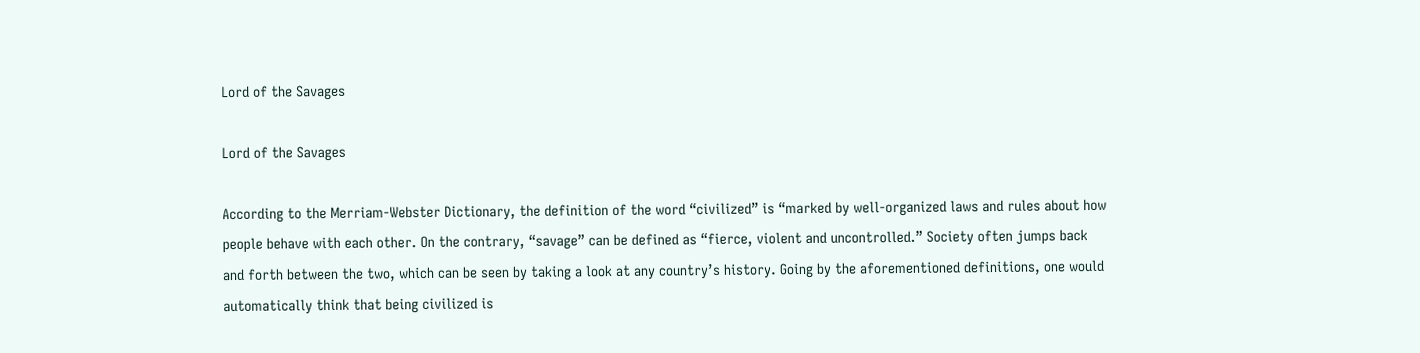Lord of the Savages

Lord of the Savages

According to the Merriam-Webster Dictionary, the definition of the word “civilized” is “marked by well-organized laws and rules about how people behave with each other. On the contrary, “savage” can be defined as “fierce, violent and uncontrolled.” Society often jumps back and forth between the two, which can be seen by taking a look at any country’s history. Going by the aforementioned definitions, one would automatically think that being civilized is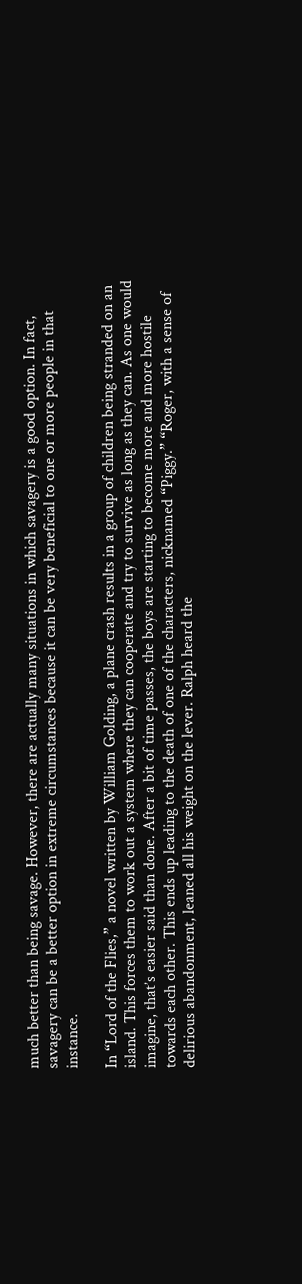much better than being savage. However, there are actually many situations in which savagery is a good option. In fact, savagery can be a better option in extreme circumstances because it can be very beneficial to one or more people in that instance.

In “Lord of the Flies,” a novel written by William Golding, a plane crash results in a group of children being stranded on an island. This forces them to work out a system where they can cooperate and try to survive as long as they can. As one would imagine, that’s easier said than done. After a bit of time passes, the boys are starting to become more and more hostile towards each other. This ends up leading to the death of one of the characters, nicknamed “Piggy.” “Roger, with a sense of delirious abandonment, leaned all his weight on the lever. Ralph heard the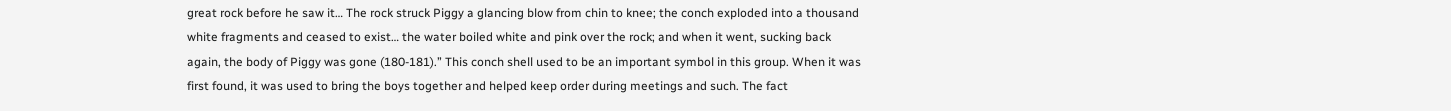great rock before he saw it… The rock struck Piggy a glancing blow from chin to knee; the conch exploded into a thousand white fragments and ceased to exist… the water boiled white and pink over the rock; and when it went, sucking back again, the body of Piggy was gone (180-181).” This conch shell used to be an important symbol in this group. When it was first found, it was used to bring the boys together and helped keep order during meetings and such. The fact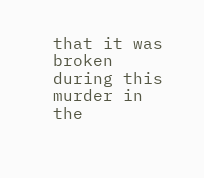that it was broken during this murder in the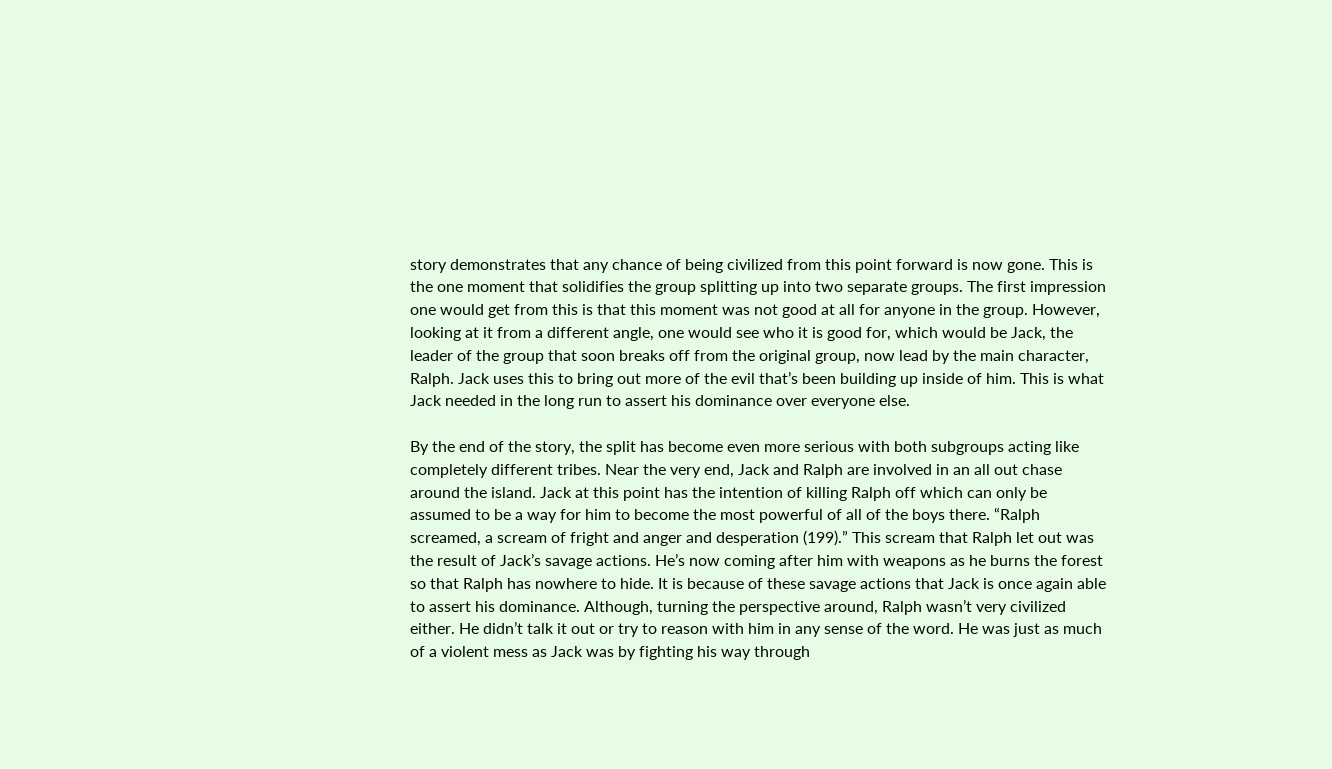story demonstrates that any chance of being civilized from this point forward is now gone. This is the one moment that solidifies the group splitting up into two separate groups. The first impression one would get from this is that this moment was not good at all for anyone in the group. However, looking at it from a different angle, one would see who it is good for, which would be Jack, the leader of the group that soon breaks off from the original group, now lead by the main character, Ralph. Jack uses this to bring out more of the evil that’s been building up inside of him. This is what Jack needed in the long run to assert his dominance over everyone else.

By the end of the story, the split has become even more serious with both subgroups acting like completely different tribes. Near the very end, Jack and Ralph are involved in an all out chase around the island. Jack at this point has the intention of killing Ralph off which can only be assumed to be a way for him to become the most powerful of all of the boys there. “Ralph screamed, a scream of fright and anger and desperation (199).” This scream that Ralph let out was the result of Jack’s savage actions. He’s now coming after him with weapons as he burns the forest so that Ralph has nowhere to hide. It is because of these savage actions that Jack is once again able to assert his dominance. Although, turning the perspective around, Ralph wasn’t very civilized either. He didn’t talk it out or try to reason with him in any sense of the word. He was just as much of a violent mess as Jack was by fighting his way through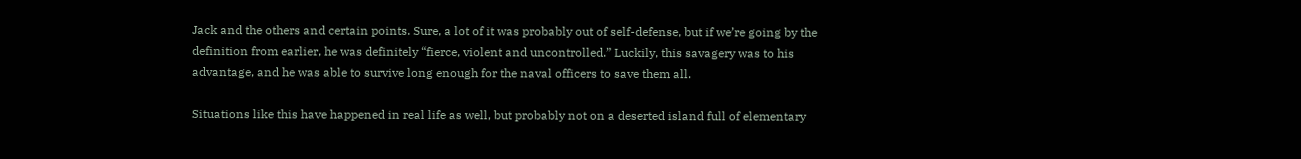Jack and the others and certain points. Sure, a lot of it was probably out of self-defense, but if we’re going by the definition from earlier, he was definitely “fierce, violent and uncontrolled.” Luckily, this savagery was to his advantage, and he was able to survive long enough for the naval officers to save them all.

Situations like this have happened in real life as well, but probably not on a deserted island full of elementary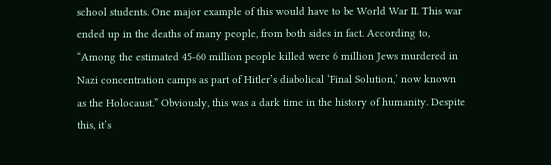school students. One major example of this would have to be World War II. This war ended up in the deaths of many people, from both sides in fact. According to, “Among the estimated 45-60 million people killed were 6 million Jews murdered in Nazi concentration camps as part of Hitler’s diabolical ‘Final Solution,’ now known as the Holocaust.” Obviously, this was a dark time in the history of humanity. Despite this, it’s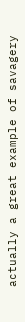actually a great example of savagery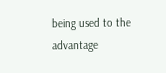being used to the advantage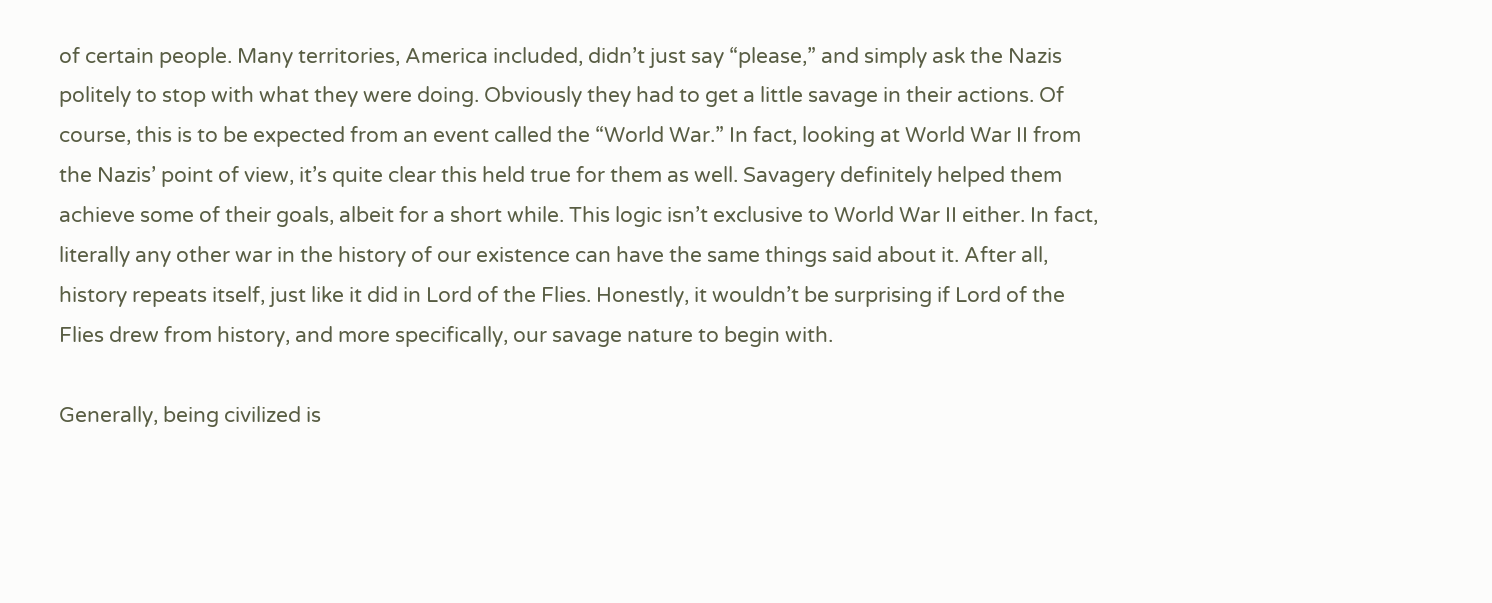of certain people. Many territories, America included, didn’t just say “please,” and simply ask the Nazis politely to stop with what they were doing. Obviously they had to get a little savage in their actions. Of course, this is to be expected from an event called the “World War.” In fact, looking at World War II from the Nazis’ point of view, it’s quite clear this held true for them as well. Savagery definitely helped them achieve some of their goals, albeit for a short while. This logic isn’t exclusive to World War II either. In fact, literally any other war in the history of our existence can have the same things said about it. After all, history repeats itself, just like it did in Lord of the Flies. Honestly, it wouldn’t be surprising if Lord of the Flies drew from history, and more specifically, our savage nature to begin with.

Generally, being civilized is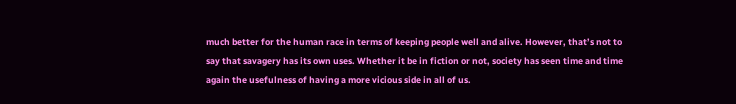much better for the human race in terms of keeping people well and alive. However, that’s not to say that savagery has its own uses. Whether it be in fiction or not, society has seen time and time again the usefulness of having a more vicious side in all of us.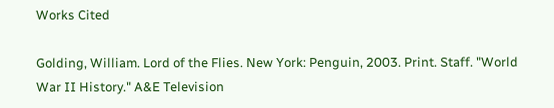Works Cited

Golding, William. Lord of the Flies. New York: Penguin, 2003. Print. Staff. "World War II History." A&E Television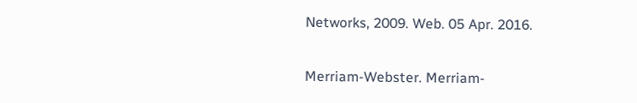Networks, 2009. Web. 05 Apr. 2016.

Merriam-Webster. Merriam-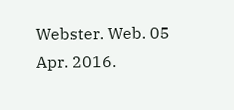Webster. Web. 05 Apr. 2016.